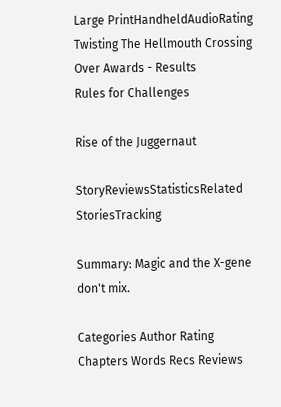Large PrintHandheldAudioRating
Twisting The Hellmouth Crossing Over Awards - Results
Rules for Challenges

Rise of the Juggernaut

StoryReviewsStatisticsRelated StoriesTracking

Summary: Magic and the X-gene don't mix.

Categories Author Rating Chapters Words Recs Reviews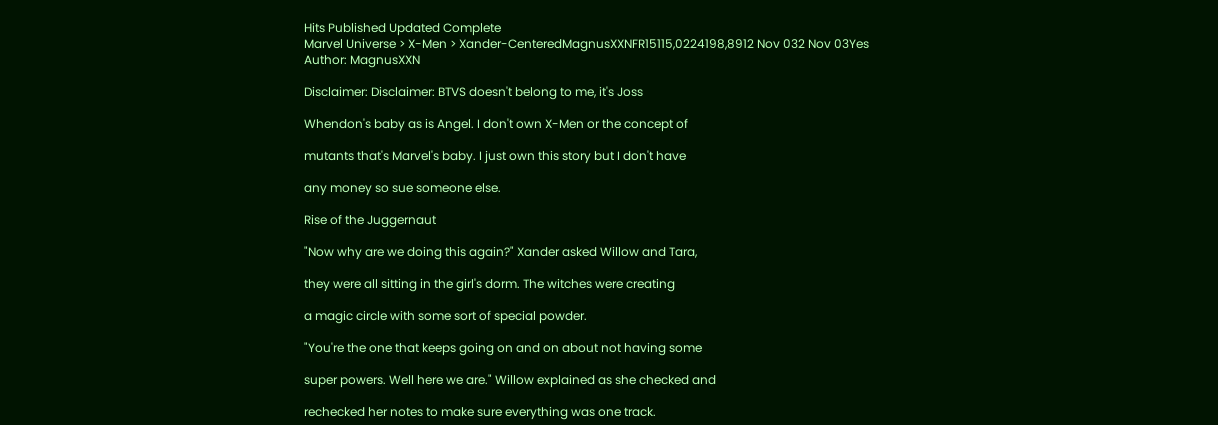Hits Published Updated Complete
Marvel Universe > X-Men > Xander-CenteredMagnusXXNFR15115,0224198,8912 Nov 032 Nov 03Yes
Author: MagnusXXN

Disclaimer: Disclaimer: BTVS doesn't belong to me, it's Joss

Whendon's baby as is Angel. I don't own X-Men or the concept of

mutants that's Marvel's baby. I just own this story but I don't have

any money so sue someone else.

Rise of the Juggernaut

"Now why are we doing this again?" Xander asked Willow and Tara,

they were all sitting in the girl's dorm. The witches were creating

a magic circle with some sort of special powder.

"You're the one that keeps going on and on about not having some

super powers. Well here we are." Willow explained as she checked and

rechecked her notes to make sure everything was one track.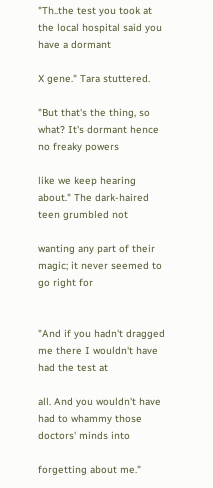"Th..the test you took at the local hospital said you have a dormant

X gene." Tara stuttered.

"But that's the thing, so what? It's dormant hence no freaky powers

like we keep hearing about." The dark-haired teen grumbled not

wanting any part of their magic; it never seemed to go right for


"And if you hadn't dragged me there I wouldn't have had the test at

all. And you wouldn't have had to whammy those doctors' minds into

forgetting about me."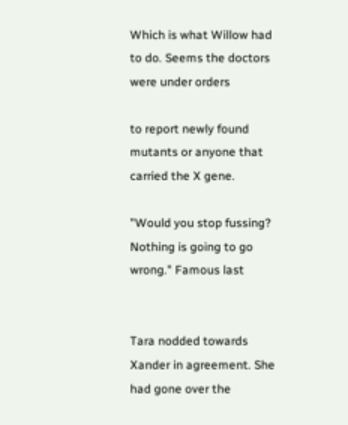Which is what Willow had to do. Seems the doctors were under orders

to report newly found mutants or anyone that carried the X gene.

"Would you stop fussing? Nothing is going to go wrong." Famous last


Tara nodded towards Xander in agreement. She had gone over the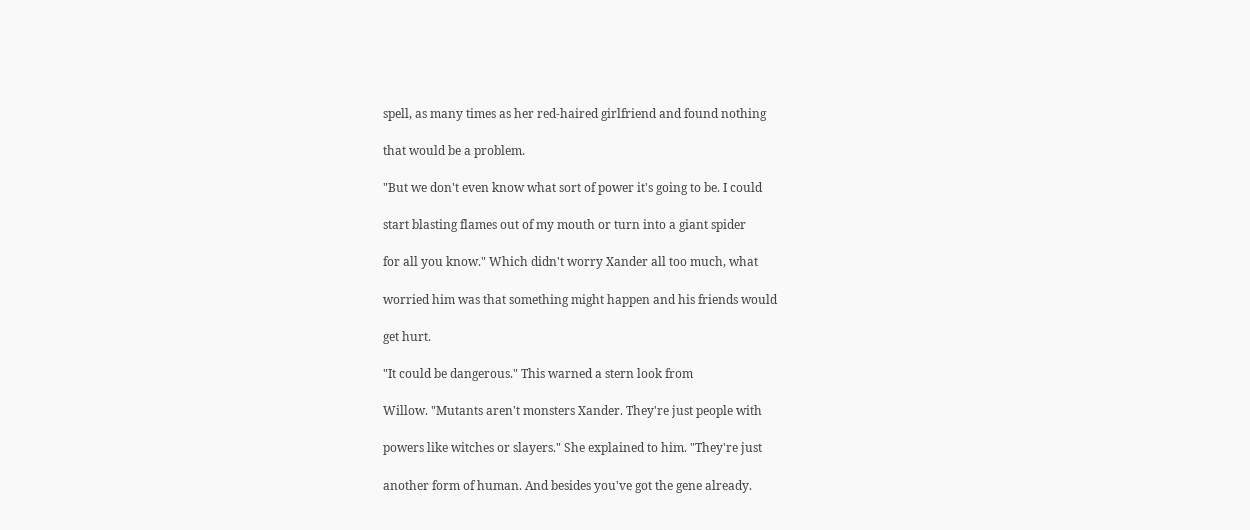spell, as many times as her red-haired girlfriend and found nothing

that would be a problem.

"But we don't even know what sort of power it's going to be. I could

start blasting flames out of my mouth or turn into a giant spider

for all you know." Which didn't worry Xander all too much, what

worried him was that something might happen and his friends would

get hurt.

"It could be dangerous." This warned a stern look from

Willow. "Mutants aren't monsters Xander. They're just people with

powers like witches or slayers." She explained to him. "They're just

another form of human. And besides you've got the gene already.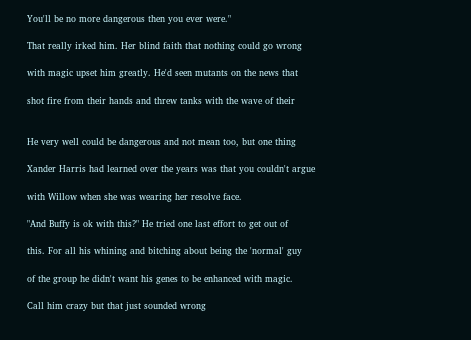You'll be no more dangerous then you ever were."

That really irked him. Her blind faith that nothing could go wrong

with magic upset him greatly. He'd seen mutants on the news that

shot fire from their hands and threw tanks with the wave of their


He very well could be dangerous and not mean too, but one thing

Xander Harris had learned over the years was that you couldn't argue

with Willow when she was wearing her resolve face.

"And Buffy is ok with this?" He tried one last effort to get out of

this. For all his whining and bitching about being the 'normal' guy

of the group he didn't want his genes to be enhanced with magic.

Call him crazy but that just sounded wrong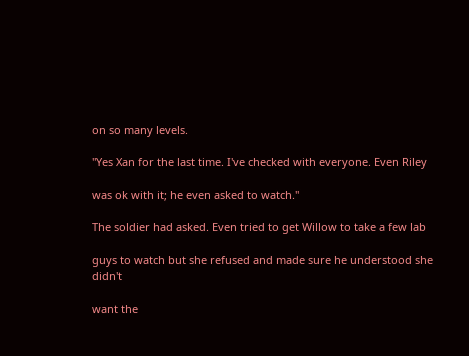on so many levels.

"Yes Xan for the last time. I've checked with everyone. Even Riley

was ok with it; he even asked to watch."

The soldier had asked. Even tried to get Willow to take a few lab

guys to watch but she refused and made sure he understood she didn't

want the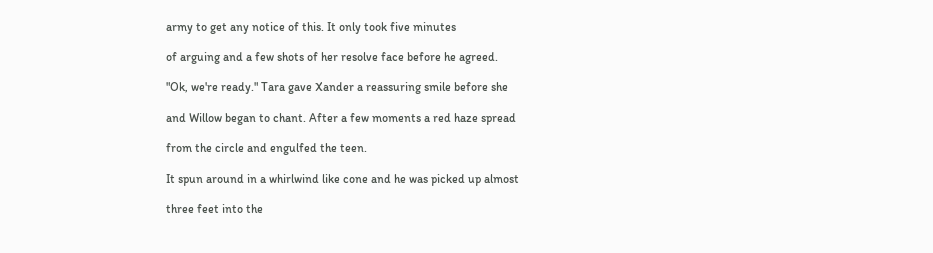army to get any notice of this. It only took five minutes

of arguing and a few shots of her resolve face before he agreed.

"Ok, we're ready." Tara gave Xander a reassuring smile before she

and Willow began to chant. After a few moments a red haze spread

from the circle and engulfed the teen.

It spun around in a whirlwind like cone and he was picked up almost

three feet into the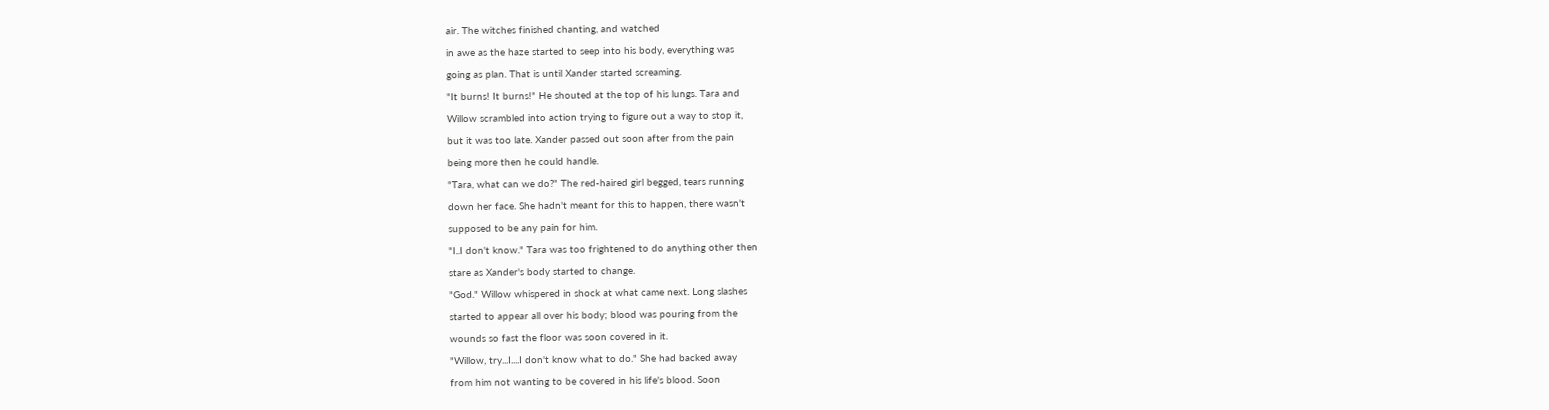air. The witches finished chanting, and watched

in awe as the haze started to seep into his body, everything was

going as plan. That is until Xander started screaming.

"It burns! It burns!" He shouted at the top of his lungs. Tara and

Willow scrambled into action trying to figure out a way to stop it,

but it was too late. Xander passed out soon after from the pain

being more then he could handle.

"Tara, what can we do?" The red-haired girl begged, tears running

down her face. She hadn't meant for this to happen, there wasn't

supposed to be any pain for him.

"I..I don't know." Tara was too frightened to do anything other then

stare as Xander's body started to change.

"God." Willow whispered in shock at what came next. Long slashes

started to appear all over his body; blood was pouring from the

wounds so fast the floor was soon covered in it.

"Willow, try...I....I don't know what to do." She had backed away

from him not wanting to be covered in his life's blood. Soon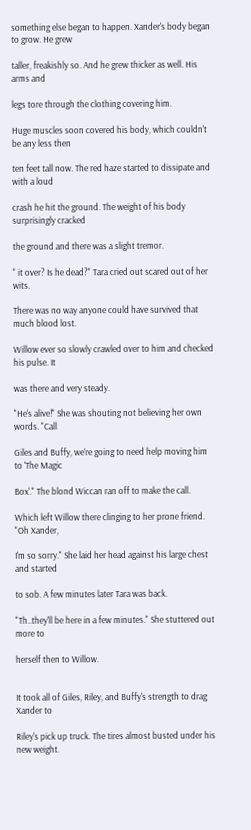something else began to happen. Xander's body began to grow. He grew

taller, freakishly so. And he grew thicker as well. His arms and

legs tore through the clothing covering him.

Huge muscles soon covered his body, which couldn't be any less then

ten feet tall now. The red haze started to dissipate and with a loud

crash he hit the ground. The weight of his body surprisingly cracked

the ground and there was a slight tremor.

" it over? Is he dead?" Tara cried out scared out of her wits.

There was no way anyone could have survived that much blood lost.

Willow ever so slowly crawled over to him and checked his pulse. It

was there and very steady.

"He's alive!" She was shouting not believing her own words. "Call

Giles and Buffy, we're going to need help moving him to 'The Magic

Box'." The blond Wiccan ran off to make the call.

Which left Willow there clinging to her prone friend. "Oh Xander,

I'm so sorry." She laid her head against his large chest and started

to sob. A few minutes later Tara was back.

"Th..they'll be here in a few minutes." She stuttered out more to

herself then to Willow.


It took all of Giles, Riley, and Buffy's strength to drag Xander to

Riley's pick up truck. The tires almost busted under his new weight.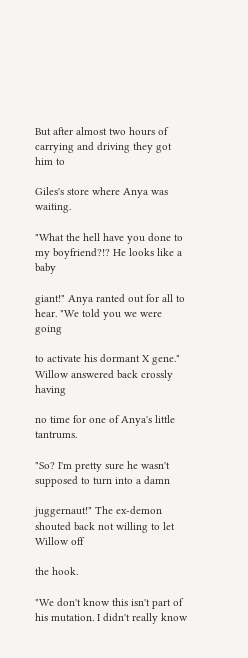But after almost two hours of carrying and driving they got him to

Giles's store where Anya was waiting.

"What the hell have you done to my boyfriend?!? He looks like a baby

giant!" Anya ranted out for all to hear. "We told you we were going

to activate his dormant X gene." Willow answered back crossly having

no time for one of Anya's little tantrums.

"So? I'm pretty sure he wasn't supposed to turn into a damn

juggernaut!" The ex-demon shouted back not willing to let Willow off

the hook.

"We don't know this isn't part of his mutation. I didn't really know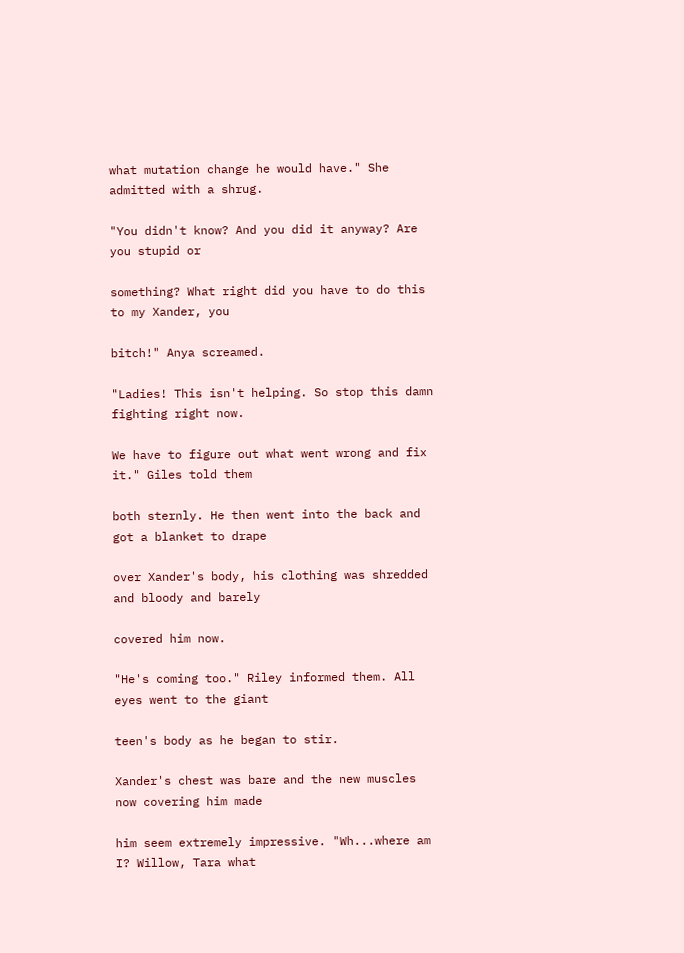what mutation change he would have." She admitted with a shrug.

"You didn't know? And you did it anyway? Are you stupid or

something? What right did you have to do this to my Xander, you

bitch!" Anya screamed.

"Ladies! This isn't helping. So stop this damn fighting right now.

We have to figure out what went wrong and fix it." Giles told them

both sternly. He then went into the back and got a blanket to drape

over Xander's body, his clothing was shredded and bloody and barely

covered him now.

"He's coming too." Riley informed them. All eyes went to the giant

teen's body as he began to stir.

Xander's chest was bare and the new muscles now covering him made

him seem extremely impressive. "Wh...where am I? Willow, Tara what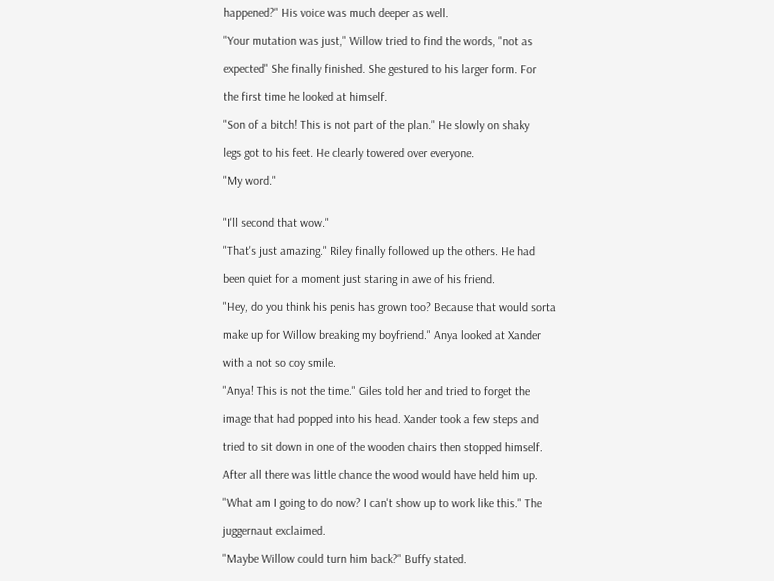happened?" His voice was much deeper as well.

"Your mutation was just," Willow tried to find the words, "not as

expected" She finally finished. She gestured to his larger form. For

the first time he looked at himself.

"Son of a bitch! This is not part of the plan." He slowly on shaky

legs got to his feet. He clearly towered over everyone.

"My word."


"I'll second that wow."

"That's just amazing." Riley finally followed up the others. He had

been quiet for a moment just staring in awe of his friend.

"Hey, do you think his penis has grown too? Because that would sorta

make up for Willow breaking my boyfriend." Anya looked at Xander

with a not so coy smile.

"Anya! This is not the time." Giles told her and tried to forget the

image that had popped into his head. Xander took a few steps and

tried to sit down in one of the wooden chairs then stopped himself.

After all there was little chance the wood would have held him up.

"What am I going to do now? I can't show up to work like this." The

juggernaut exclaimed.

"Maybe Willow could turn him back?" Buffy stated.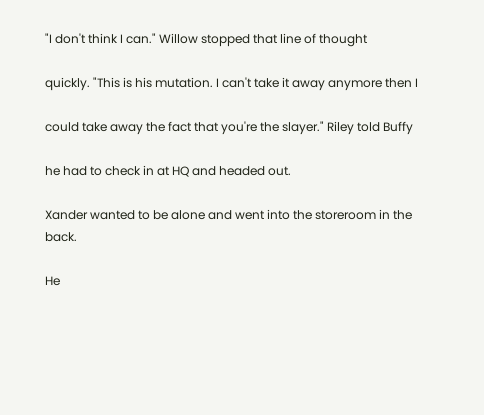"I don't think I can." Willow stopped that line of thought

quickly. "This is his mutation. I can't take it away anymore then I

could take away the fact that you're the slayer." Riley told Buffy

he had to check in at HQ and headed out.

Xander wanted to be alone and went into the storeroom in the back.

He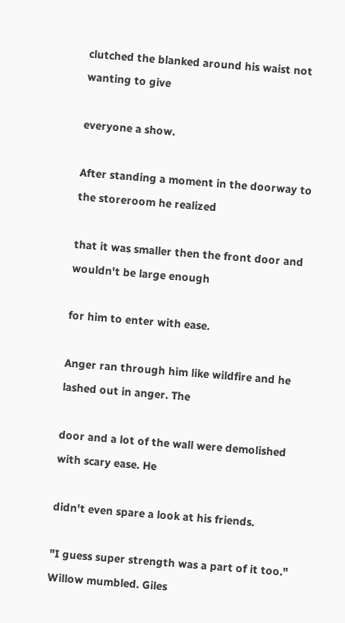clutched the blanked around his waist not wanting to give

everyone a show.

After standing a moment in the doorway to the storeroom he realized

that it was smaller then the front door and wouldn't be large enough

for him to enter with ease.

Anger ran through him like wildfire and he lashed out in anger. The

door and a lot of the wall were demolished with scary ease. He

didn't even spare a look at his friends.

"I guess super strength was a part of it too." Willow mumbled. Giles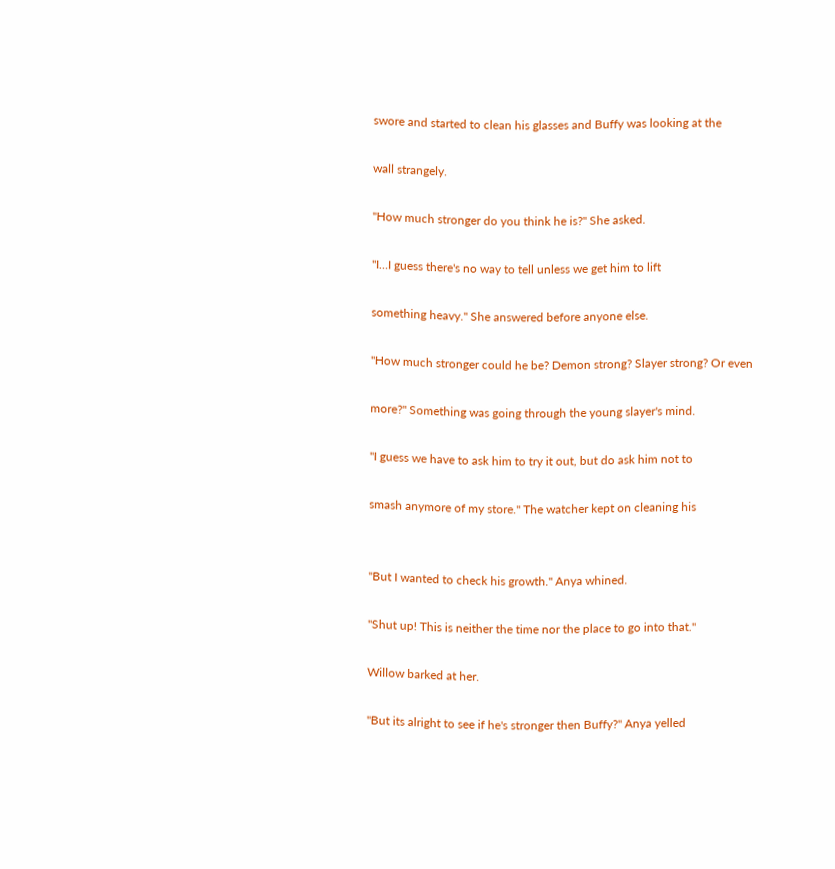swore and started to clean his glasses and Buffy was looking at the

wall strangely.

"How much stronger do you think he is?" She asked.

"I…I guess there's no way to tell unless we get him to lift

something heavy." She answered before anyone else.

"How much stronger could he be? Demon strong? Slayer strong? Or even

more?" Something was going through the young slayer's mind.

"I guess we have to ask him to try it out, but do ask him not to

smash anymore of my store." The watcher kept on cleaning his


"But I wanted to check his growth." Anya whined.

"Shut up! This is neither the time nor the place to go into that."

Willow barked at her.

"But its alright to see if he's stronger then Buffy?" Anya yelled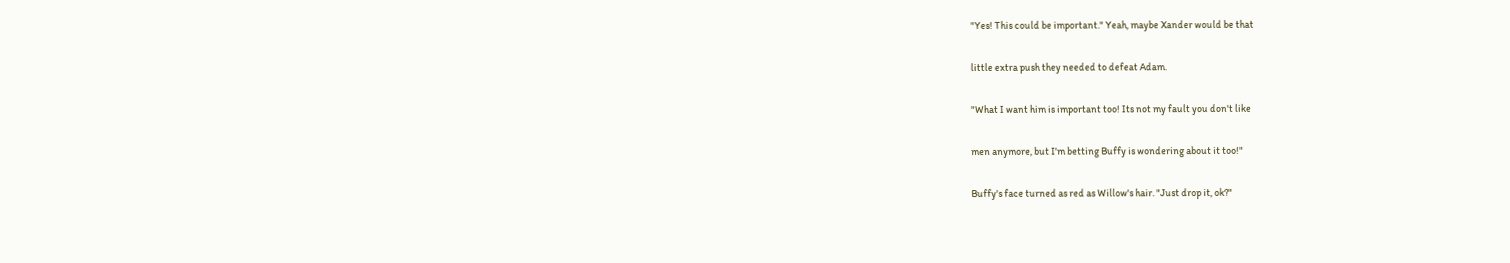"Yes! This could be important." Yeah, maybe Xander would be that

little extra push they needed to defeat Adam.

"What I want him is important too! Its not my fault you don't like

men anymore, but I'm betting Buffy is wondering about it too!"

Buffy's face turned as red as Willow's hair. "Just drop it, ok?"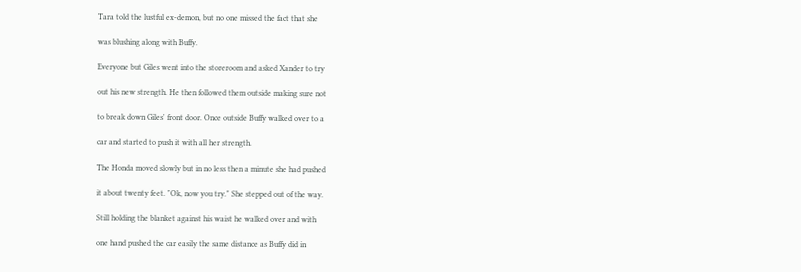Tara told the lustful ex-demon, but no one missed the fact that she

was blushing along with Buffy.

Everyone but Giles went into the storeroom and asked Xander to try

out his new strength. He then followed them outside making sure not

to break down Giles' front door. Once outside Buffy walked over to a

car and started to push it with all her strength.

The Honda moved slowly but in no less then a minute she had pushed

it about twenty feet. "Ok, now you try." She stepped out of the way.

Still holding the blanket against his waist he walked over and with

one hand pushed the car easily the same distance as Buffy did in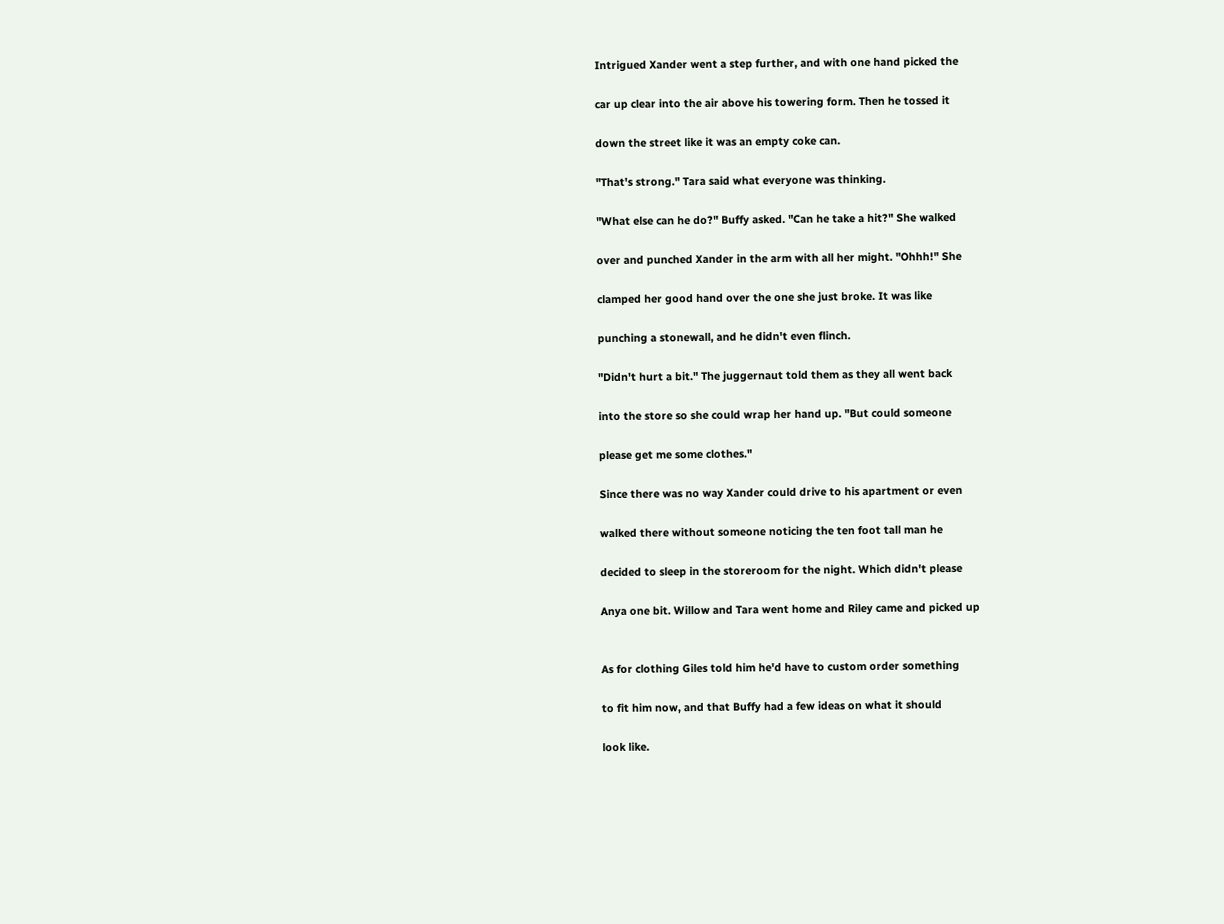Intrigued Xander went a step further, and with one hand picked the

car up clear into the air above his towering form. Then he tossed it

down the street like it was an empty coke can.

"That's strong." Tara said what everyone was thinking.

"What else can he do?" Buffy asked. "Can he take a hit?" She walked

over and punched Xander in the arm with all her might. "Ohhh!" She

clamped her good hand over the one she just broke. It was like

punching a stonewall, and he didn't even flinch.

"Didn't hurt a bit." The juggernaut told them as they all went back

into the store so she could wrap her hand up. "But could someone

please get me some clothes."

Since there was no way Xander could drive to his apartment or even

walked there without someone noticing the ten foot tall man he

decided to sleep in the storeroom for the night. Which didn't please

Anya one bit. Willow and Tara went home and Riley came and picked up


As for clothing Giles told him he'd have to custom order something

to fit him now, and that Buffy had a few ideas on what it should

look like.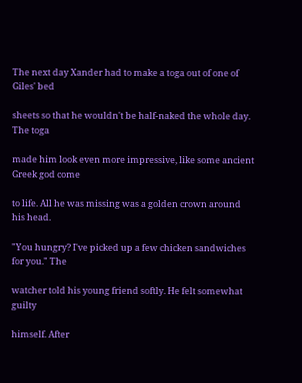The next day Xander had to make a toga out of one of Giles' bed

sheets so that he wouldn't be half-naked the whole day. The toga

made him look even more impressive, like some ancient Greek god come

to life. All he was missing was a golden crown around his head.

"You hungry? I've picked up a few chicken sandwiches for you." The

watcher told his young friend softly. He felt somewhat guilty

himself. After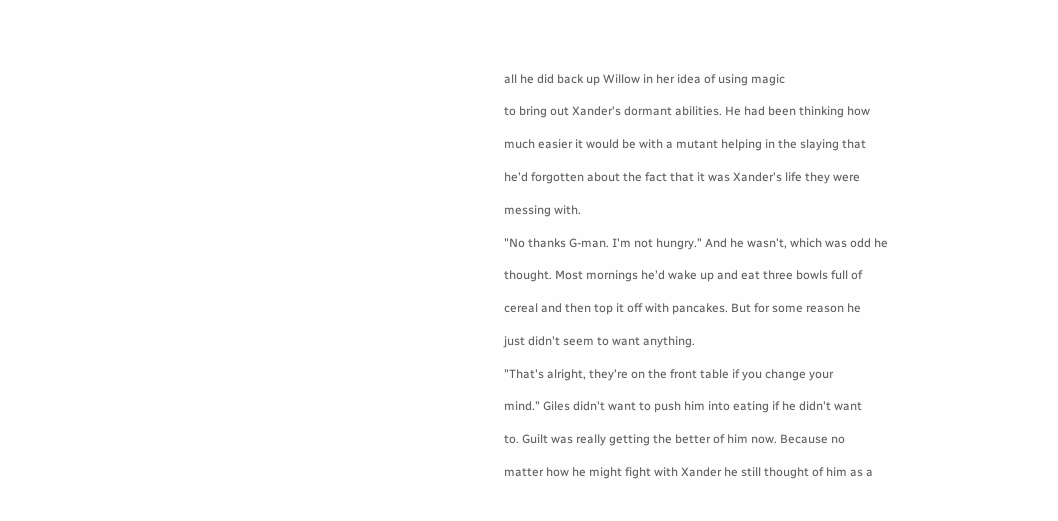all he did back up Willow in her idea of using magic

to bring out Xander's dormant abilities. He had been thinking how

much easier it would be with a mutant helping in the slaying that

he'd forgotten about the fact that it was Xander's life they were

messing with.

"No thanks G-man. I'm not hungry." And he wasn't, which was odd he

thought. Most mornings he'd wake up and eat three bowls full of

cereal and then top it off with pancakes. But for some reason he

just didn't seem to want anything.

"That's alright, they're on the front table if you change your

mind." Giles didn't want to push him into eating if he didn't want

to. Guilt was really getting the better of him now. Because no

matter how he might fight with Xander he still thought of him as a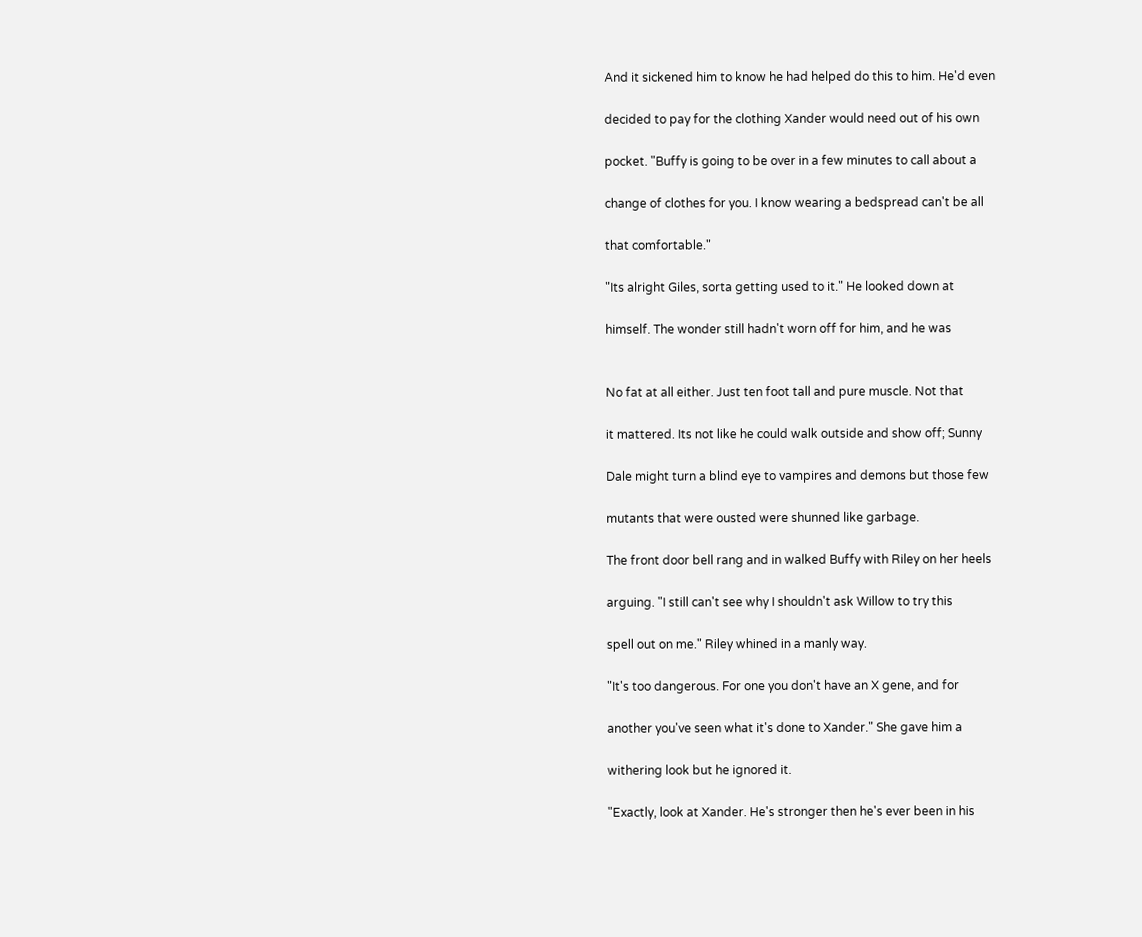And it sickened him to know he had helped do this to him. He'd even

decided to pay for the clothing Xander would need out of his own

pocket. "Buffy is going to be over in a few minutes to call about a

change of clothes for you. I know wearing a bedspread can't be all

that comfortable."

"Its alright Giles, sorta getting used to it." He looked down at

himself. The wonder still hadn't worn off for him, and he was


No fat at all either. Just ten foot tall and pure muscle. Not that

it mattered. Its not like he could walk outside and show off; Sunny

Dale might turn a blind eye to vampires and demons but those few

mutants that were ousted were shunned like garbage.

The front door bell rang and in walked Buffy with Riley on her heels

arguing. "I still can't see why I shouldn't ask Willow to try this

spell out on me." Riley whined in a manly way.

"It's too dangerous. For one you don't have an X gene, and for

another you've seen what it's done to Xander." She gave him a

withering look but he ignored it.

"Exactly, look at Xander. He's stronger then he's ever been in his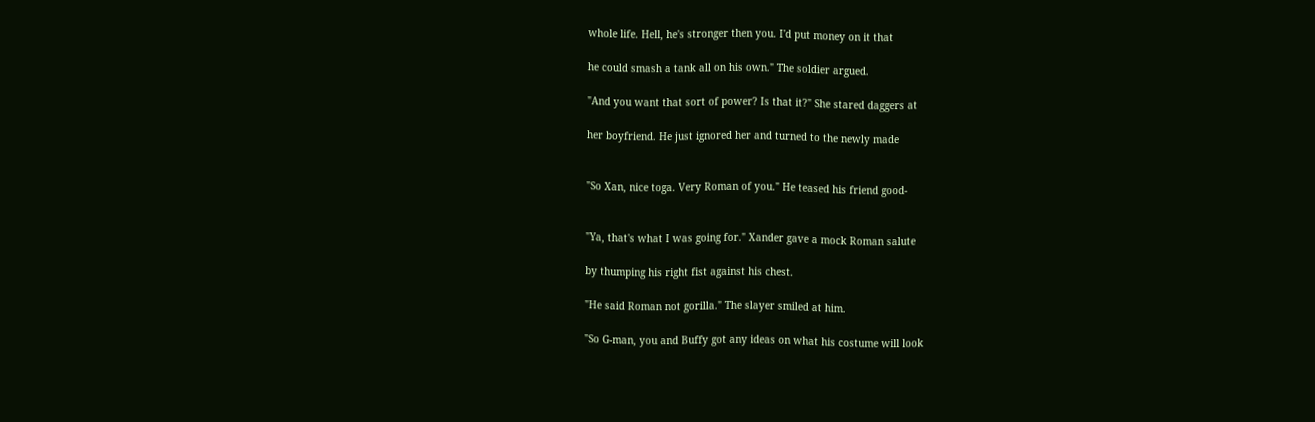whole life. Hell, he's stronger then you. I'd put money on it that

he could smash a tank all on his own." The soldier argued.

"And you want that sort of power? Is that it?" She stared daggers at

her boyfriend. He just ignored her and turned to the newly made


"So Xan, nice toga. Very Roman of you." He teased his friend good-


"Ya, that's what I was going for." Xander gave a mock Roman salute

by thumping his right fist against his chest.

"He said Roman not gorilla." The slayer smiled at him.

"So G-man, you and Buffy got any ideas on what his costume will look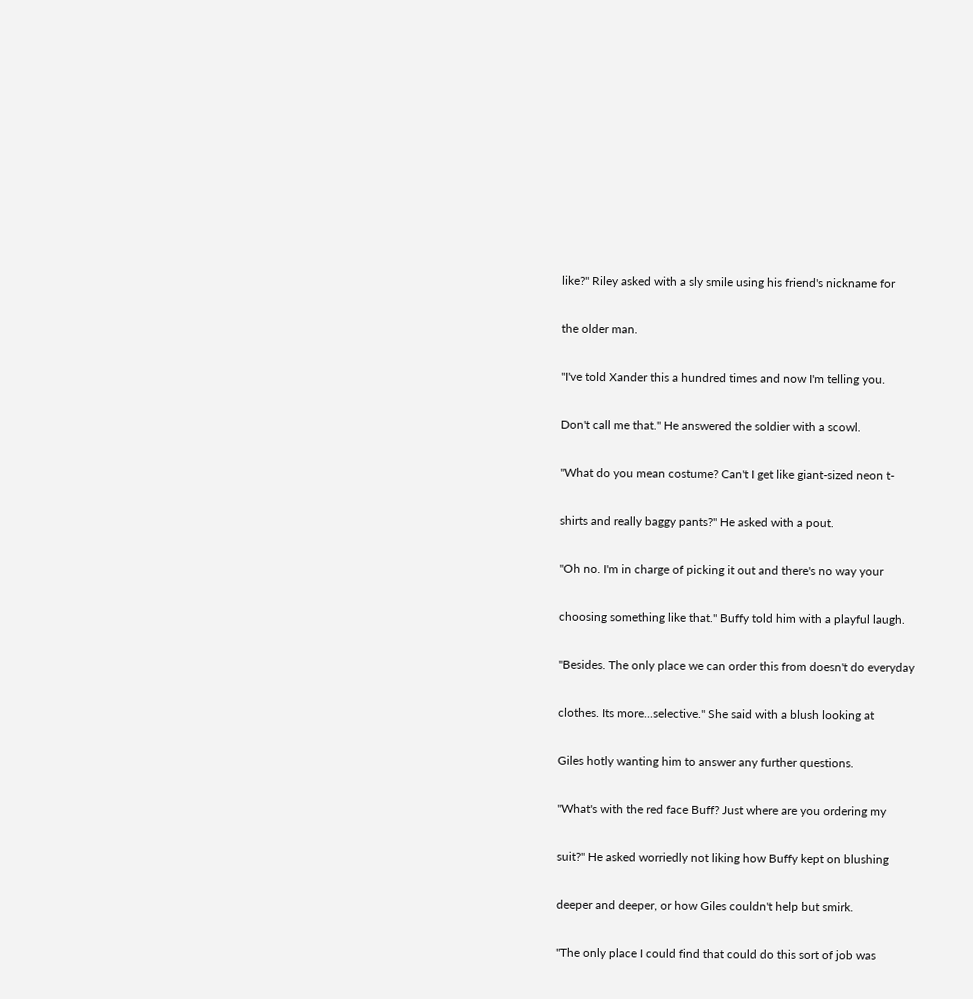like?" Riley asked with a sly smile using his friend's nickname for

the older man.

"I've told Xander this a hundred times and now I'm telling you.

Don't call me that." He answered the soldier with a scowl.

"What do you mean costume? Can't I get like giant-sized neon t-

shirts and really baggy pants?" He asked with a pout.

"Oh no. I'm in charge of picking it out and there's no way your

choosing something like that." Buffy told him with a playful laugh.

"Besides. The only place we can order this from doesn't do everyday

clothes. Its more...selective." She said with a blush looking at

Giles hotly wanting him to answer any further questions.

"What's with the red face Buff? Just where are you ordering my

suit?" He asked worriedly not liking how Buffy kept on blushing

deeper and deeper, or how Giles couldn't help but smirk.

"The only place I could find that could do this sort of job was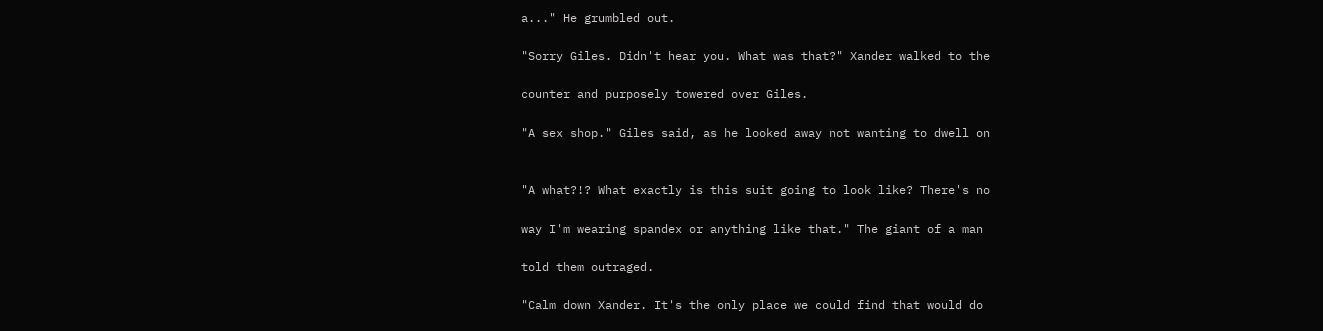a..." He grumbled out.

"Sorry Giles. Didn't hear you. What was that?" Xander walked to the

counter and purposely towered over Giles.

"A sex shop." Giles said, as he looked away not wanting to dwell on


"A what?!? What exactly is this suit going to look like? There's no

way I'm wearing spandex or anything like that." The giant of a man

told them outraged.

"Calm down Xander. It's the only place we could find that would do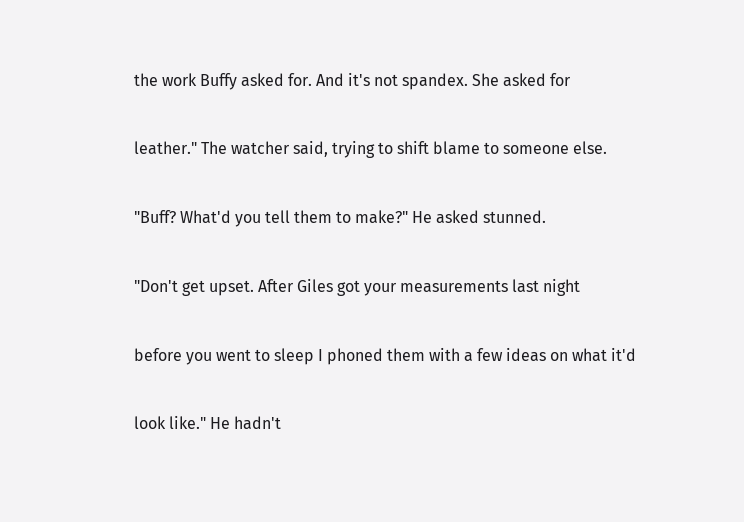the work Buffy asked for. And it's not spandex. She asked for

leather." The watcher said, trying to shift blame to someone else.

"Buff? What'd you tell them to make?" He asked stunned.

"Don't get upset. After Giles got your measurements last night

before you went to sleep I phoned them with a few ideas on what it'd

look like." He hadn't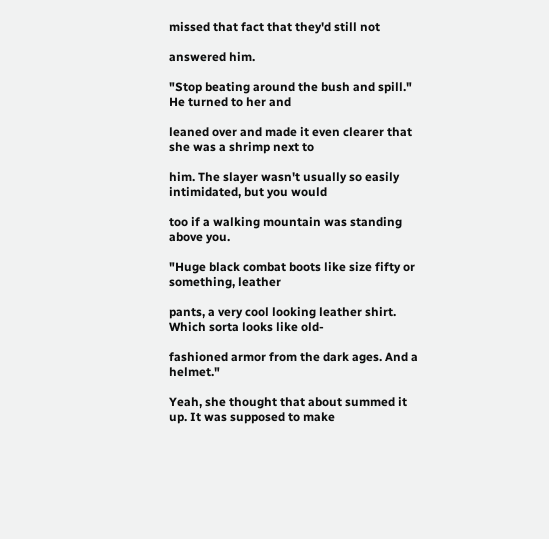missed that fact that they'd still not

answered him.

"Stop beating around the bush and spill." He turned to her and

leaned over and made it even clearer that she was a shrimp next to

him. The slayer wasn't usually so easily intimidated, but you would

too if a walking mountain was standing above you.

"Huge black combat boots like size fifty or something, leather

pants, a very cool looking leather shirt. Which sorta looks like old-

fashioned armor from the dark ages. And a helmet."

Yeah, she thought that about summed it up. It was supposed to make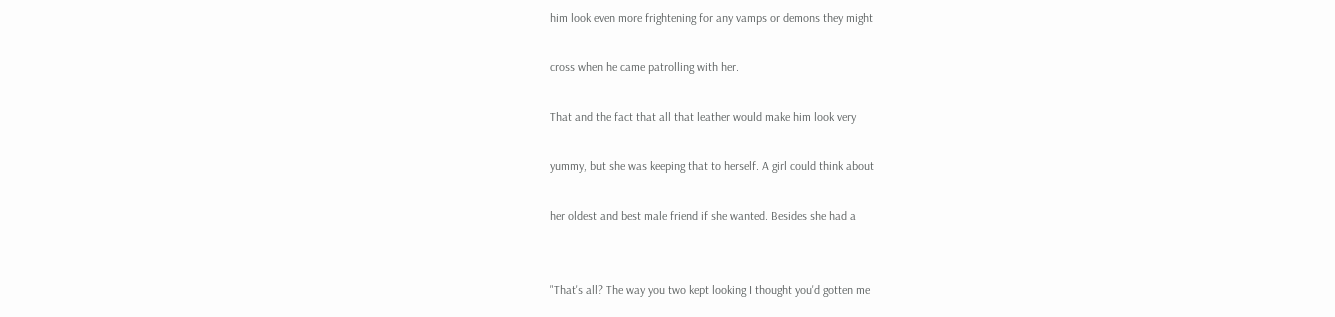him look even more frightening for any vamps or demons they might

cross when he came patrolling with her.

That and the fact that all that leather would make him look very

yummy, but she was keeping that to herself. A girl could think about

her oldest and best male friend if she wanted. Besides she had a


"That's all? The way you two kept looking I thought you'd gotten me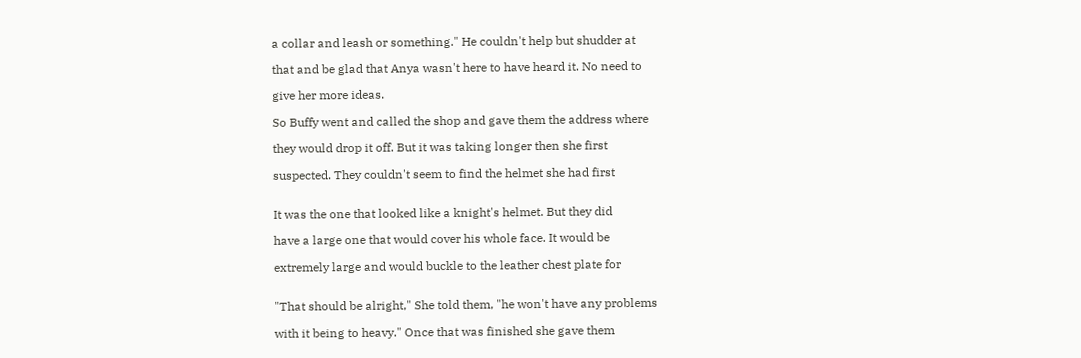a collar and leash or something." He couldn't help but shudder at

that and be glad that Anya wasn't here to have heard it. No need to

give her more ideas.

So Buffy went and called the shop and gave them the address where

they would drop it off. But it was taking longer then she first

suspected. They couldn't seem to find the helmet she had first


It was the one that looked like a knight's helmet. But they did

have a large one that would cover his whole face. It would be

extremely large and would buckle to the leather chest plate for


"That should be alright," She told them, "he won't have any problems

with it being to heavy." Once that was finished she gave them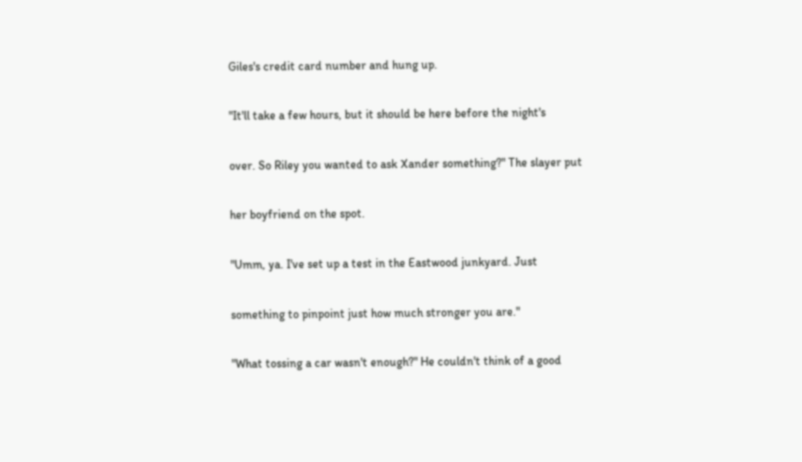Giles's credit card number and hung up.

"It'll take a few hours, but it should be here before the night's

over. So Riley you wanted to ask Xander something?" The slayer put

her boyfriend on the spot.

"Umm, ya. I've set up a test in the Eastwood junkyard. Just

something to pinpoint just how much stronger you are."

"What tossing a car wasn't enough?" He couldn't think of a good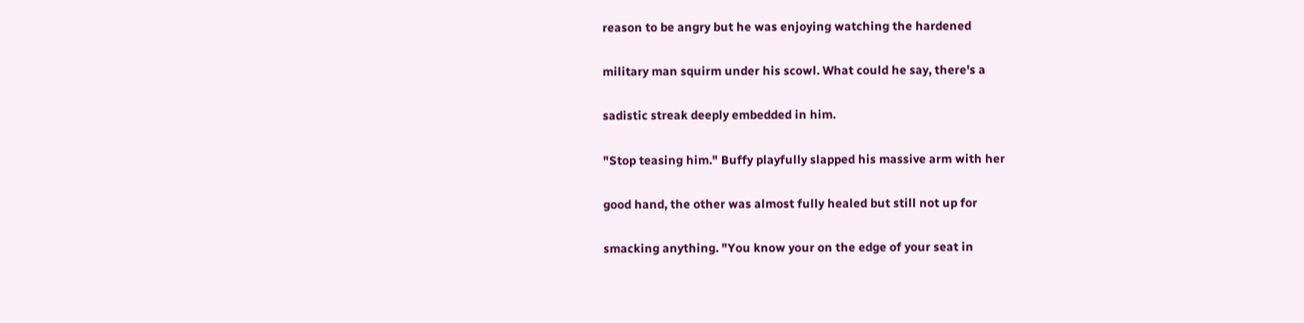reason to be angry but he was enjoying watching the hardened

military man squirm under his scowl. What could he say, there's a

sadistic streak deeply embedded in him.

"Stop teasing him." Buffy playfully slapped his massive arm with her

good hand, the other was almost fully healed but still not up for

smacking anything. "You know your on the edge of your seat in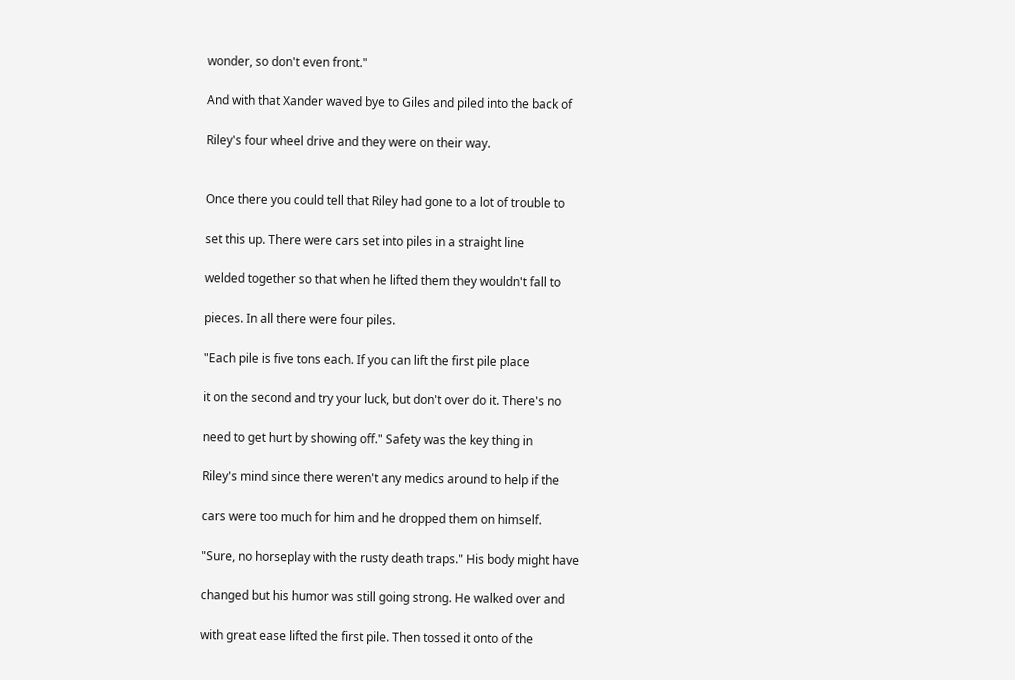wonder, so don't even front."

And with that Xander waved bye to Giles and piled into the back of

Riley's four wheel drive and they were on their way.


Once there you could tell that Riley had gone to a lot of trouble to

set this up. There were cars set into piles in a straight line

welded together so that when he lifted them they wouldn't fall to

pieces. In all there were four piles.

"Each pile is five tons each. If you can lift the first pile place

it on the second and try your luck, but don't over do it. There's no

need to get hurt by showing off." Safety was the key thing in

Riley's mind since there weren't any medics around to help if the

cars were too much for him and he dropped them on himself.

"Sure, no horseplay with the rusty death traps." His body might have

changed but his humor was still going strong. He walked over and

with great ease lifted the first pile. Then tossed it onto of the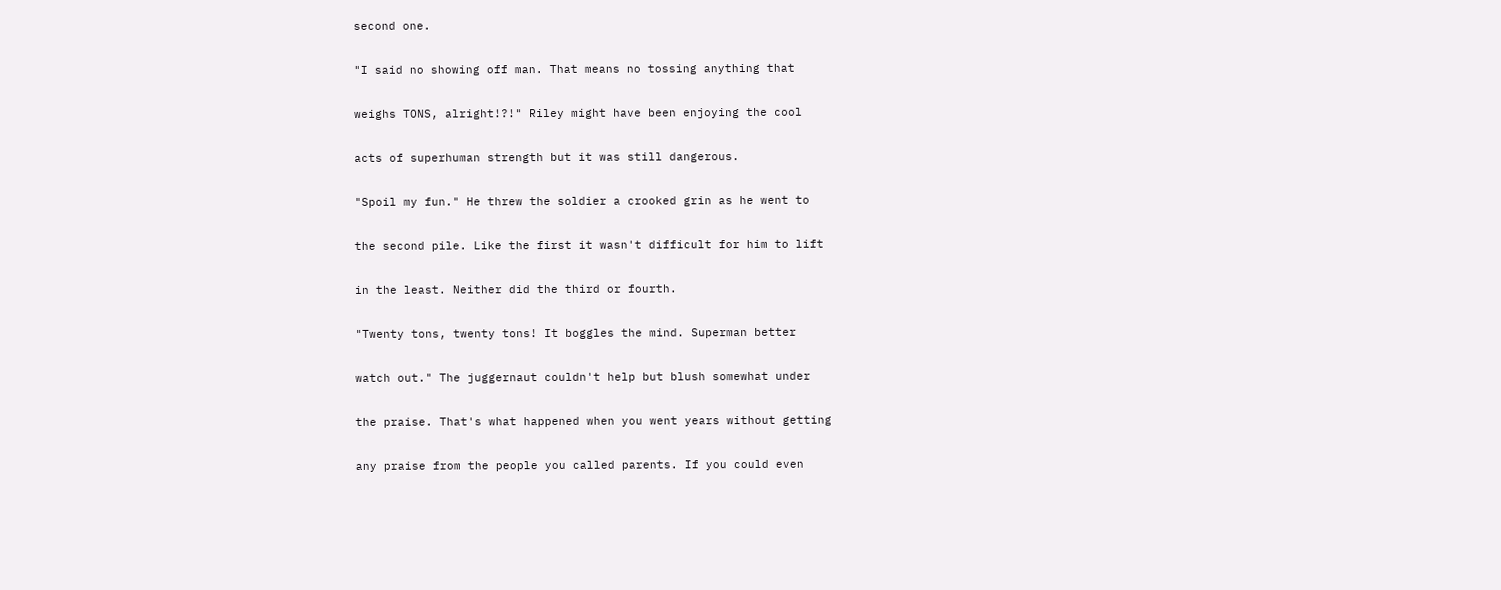second one.

"I said no showing off man. That means no tossing anything that

weighs TONS, alright!?!" Riley might have been enjoying the cool

acts of superhuman strength but it was still dangerous.

"Spoil my fun." He threw the soldier a crooked grin as he went to

the second pile. Like the first it wasn't difficult for him to lift

in the least. Neither did the third or fourth.

"Twenty tons, twenty tons! It boggles the mind. Superman better

watch out." The juggernaut couldn't help but blush somewhat under

the praise. That's what happened when you went years without getting

any praise from the people you called parents. If you could even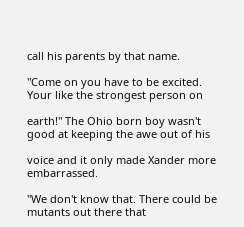call his parents by that name.

"Come on you have to be excited. Your like the strongest person on

earth!" The Ohio born boy wasn't good at keeping the awe out of his

voice and it only made Xander more embarrassed.

"We don't know that. There could be mutants out there that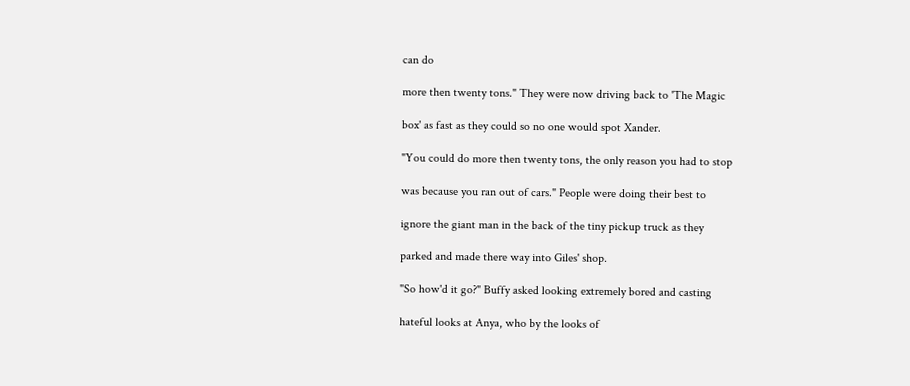can do

more then twenty tons." They were now driving back to 'The Magic

box' as fast as they could so no one would spot Xander.

"You could do more then twenty tons, the only reason you had to stop

was because you ran out of cars." People were doing their best to

ignore the giant man in the back of the tiny pickup truck as they

parked and made there way into Giles' shop.

"So how'd it go?" Buffy asked looking extremely bored and casting

hateful looks at Anya, who by the looks of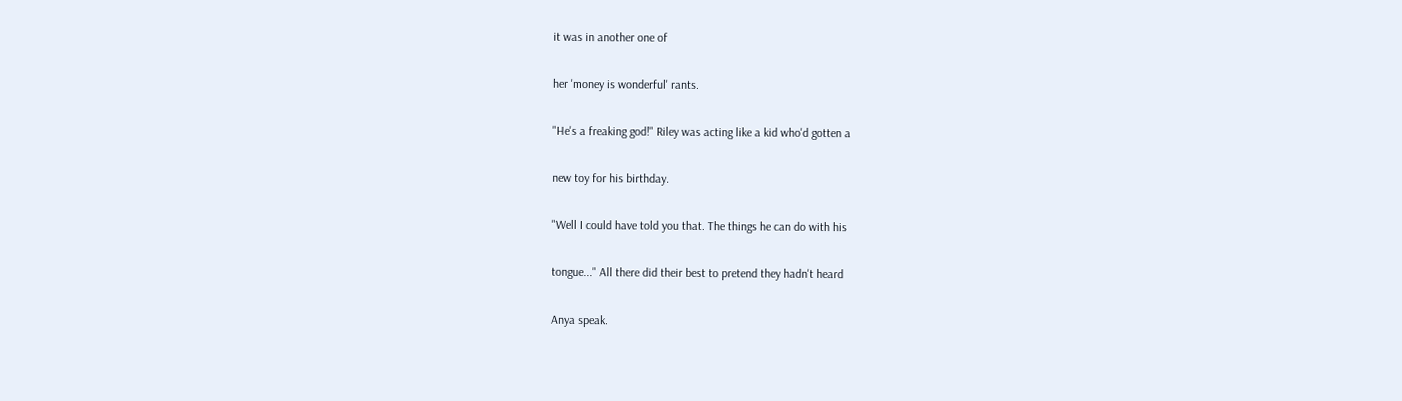it was in another one of

her 'money is wonderful' rants.

"He's a freaking god!" Riley was acting like a kid who'd gotten a

new toy for his birthday.

"Well I could have told you that. The things he can do with his

tongue..." All there did their best to pretend they hadn't heard

Anya speak.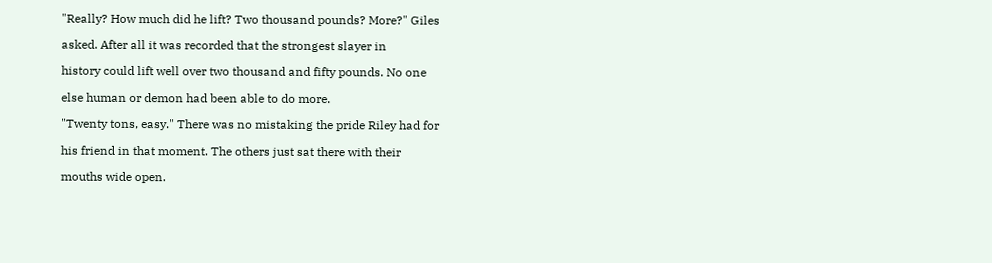"Really? How much did he lift? Two thousand pounds? More?" Giles

asked. After all it was recorded that the strongest slayer in

history could lift well over two thousand and fifty pounds. No one

else human or demon had been able to do more.

"Twenty tons, easy." There was no mistaking the pride Riley had for

his friend in that moment. The others just sat there with their

mouths wide open.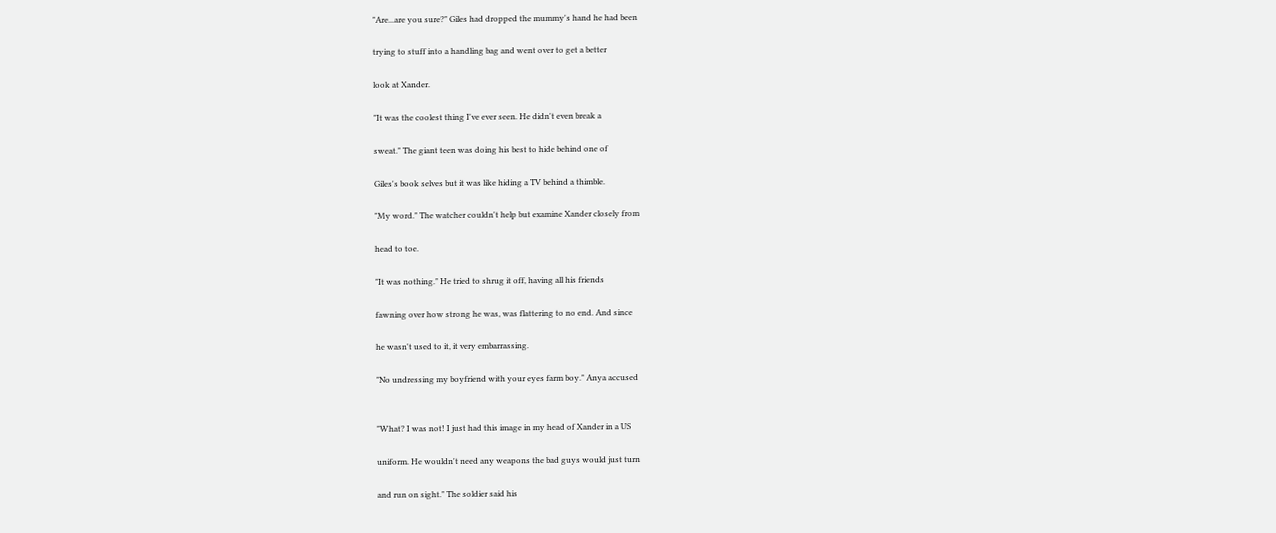"Are...are you sure?" Giles had dropped the mummy's hand he had been

trying to stuff into a handling bag and went over to get a better

look at Xander.

"It was the coolest thing I've ever seen. He didn't even break a

sweat." The giant teen was doing his best to hide behind one of

Giles's book selves but it was like hiding a TV behind a thimble.

"My word." The watcher couldn't help but examine Xander closely from

head to toe.

"It was nothing." He tried to shrug it off, having all his friends

fawning over how strong he was, was flattering to no end. And since

he wasn't used to it, it very embarrassing.

"No undressing my boyfriend with your eyes farm boy." Anya accused


"What? I was not! I just had this image in my head of Xander in a US

uniform. He wouldn't need any weapons the bad guys would just turn

and run on sight." The soldier said his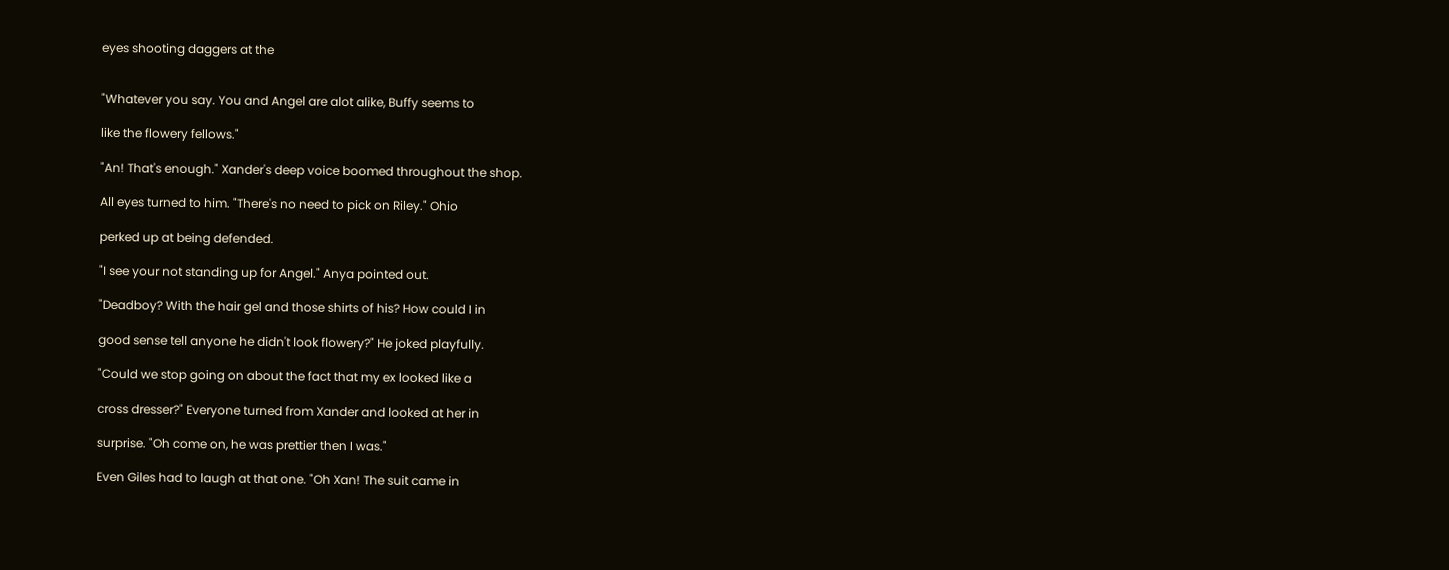eyes shooting daggers at the


"Whatever you say. You and Angel are alot alike, Buffy seems to

like the flowery fellows."

"An! That's enough." Xander's deep voice boomed throughout the shop.

All eyes turned to him. "There's no need to pick on Riley." Ohio

perked up at being defended.

"I see your not standing up for Angel." Anya pointed out.

"Deadboy? With the hair gel and those shirts of his? How could I in

good sense tell anyone he didn't look flowery?" He joked playfully.

"Could we stop going on about the fact that my ex looked like a

cross dresser?" Everyone turned from Xander and looked at her in

surprise. "Oh come on, he was prettier then I was."

Even Giles had to laugh at that one. "Oh Xan! The suit came in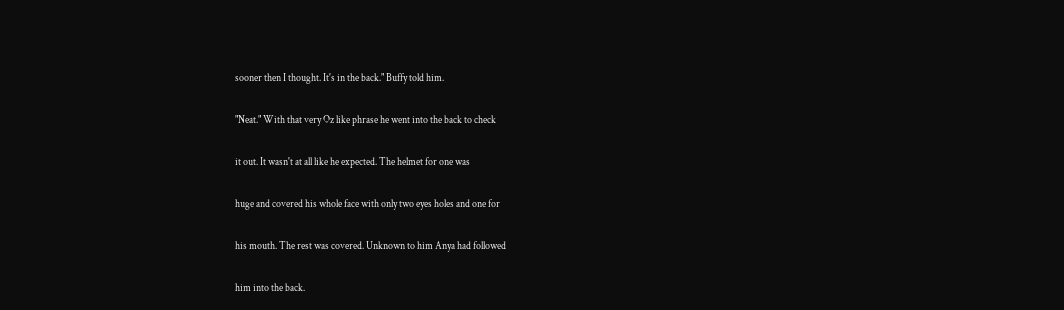sooner then I thought. It's in the back." Buffy told him.

"Neat." With that very Oz like phrase he went into the back to check

it out. It wasn't at all like he expected. The helmet for one was

huge and covered his whole face with only two eyes holes and one for

his mouth. The rest was covered. Unknown to him Anya had followed

him into the back.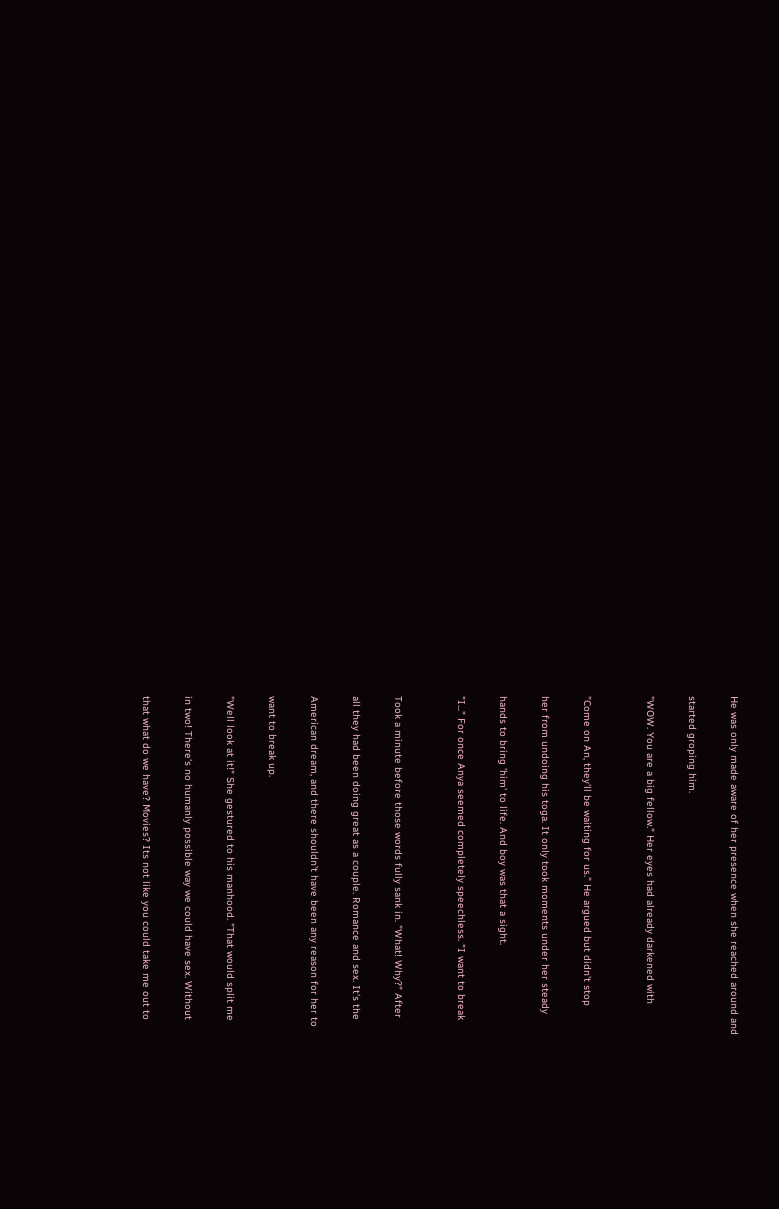He was only made aware of her presence when she reached around and

started groping him.

"WOW. You are a big fellow." Her eyes had already darkened with


"Come on An, they'll be waiting for us." He argued but didn't stop

her from undoing his toga. It only took moments under her steady

hands to bring 'him' to life. And boy was that a sight.

"I..." For once Anya seemed completely speechless. "I want to break


Took a minute before those words fully sank in. "What! Why?" After

all they had been doing great as a couple. Romance and sex. It's the

American dream, and there shouldn't have been any reason for her to

want to break up.

"Well look at it!" She gestured to his manhood. "That would split me

in two! There's no humanly possible way we could have sex. Without

that what do we have? Movies? Its not like you could take me out to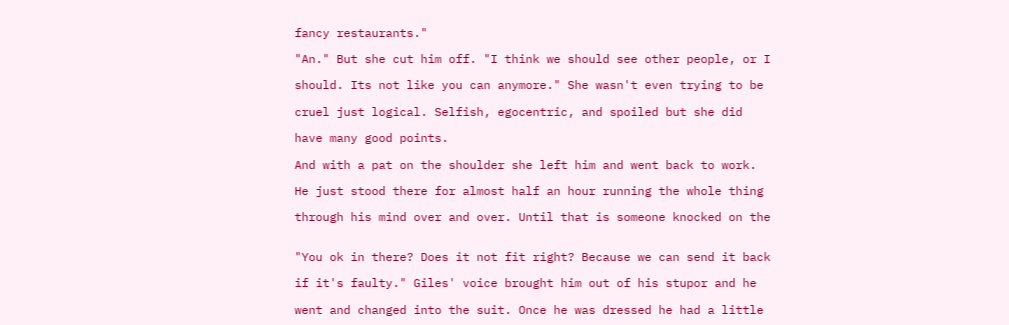fancy restaurants."

"An." But she cut him off. "I think we should see other people, or I

should. Its not like you can anymore." She wasn't even trying to be

cruel just logical. Selfish, egocentric, and spoiled but she did

have many good points.

And with a pat on the shoulder she left him and went back to work.

He just stood there for almost half an hour running the whole thing

through his mind over and over. Until that is someone knocked on the


"You ok in there? Does it not fit right? Because we can send it back

if it's faulty." Giles' voice brought him out of his stupor and he

went and changed into the suit. Once he was dressed he had a little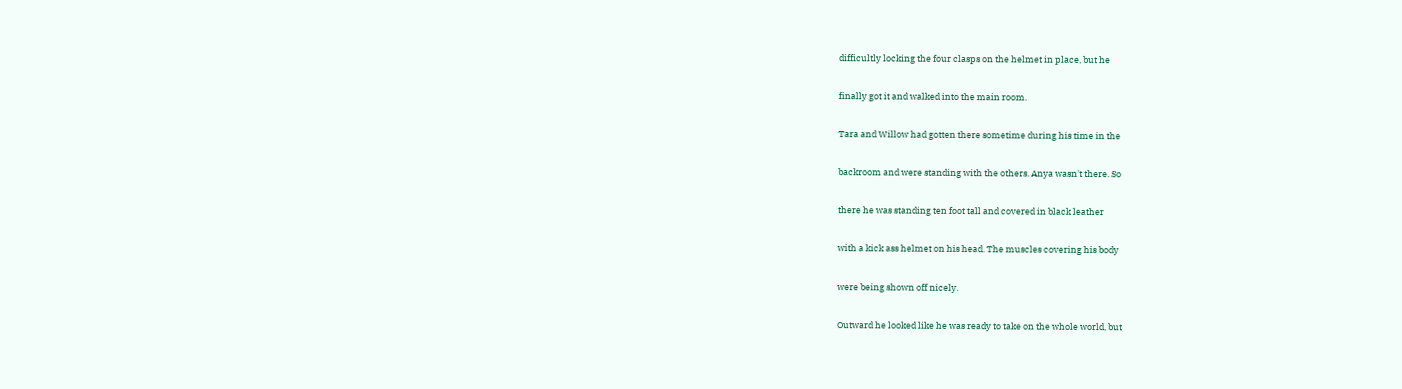difficultly locking the four clasps on the helmet in place, but he

finally got it and walked into the main room.

Tara and Willow had gotten there sometime during his time in the

backroom and were standing with the others. Anya wasn't there. So

there he was standing ten foot tall and covered in black leather

with a kick ass helmet on his head. The muscles covering his body

were being shown off nicely.

Outward he looked like he was ready to take on the whole world, but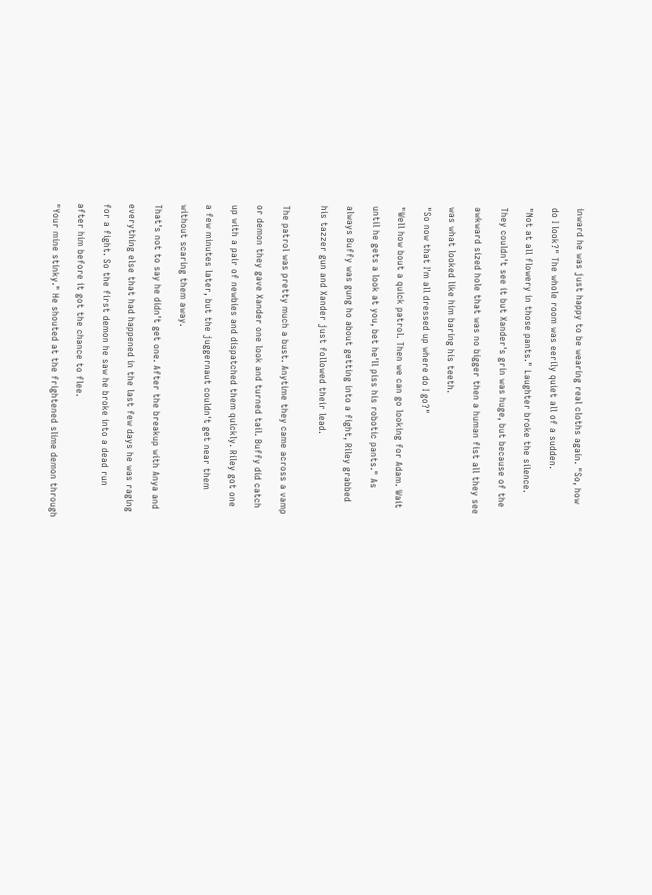inward he was just happy to be wearing real cloths again. "So, how

do I look?" The whole room was eerily quiet all of a sudden.

"Not at all flowery in those pants." Laughter broke the silence.

They couldn't see it but Xander's grin was huge, but because of the

awkward sized hole that was no bigger then a human fist all they see

was what looked like him baring his teeth.

"So now that I'm all dressed up where do I go?"

"Well how bout a quick patrol. Then we can go looking for Adam. Wait

until he gets a look at you, bet he'll piss his robotic pants." As

always Buffy was gung ho about getting into a fight, Riley grabbed

his tazzer gun and Xander just followed their lead.


The patrol was pretty much a bust. Anytime they came across a vamp

or demon they gave Xander one look and turned tail. Buffy did catch

up with a pair of newbies and dispatched them quickly. Riley got one

a few minutes later, but the juggernaut couldn't get near them

without scaring them away.

That's not to say he didn't get one. After the breakup with Anya and

everything else that had happened in the last few days he was raging

for a fight. So the first demon he saw he broke into a dead run

after him before it got the chance to flee.

"Your mine stinky." He shouted at the frightened slime demon through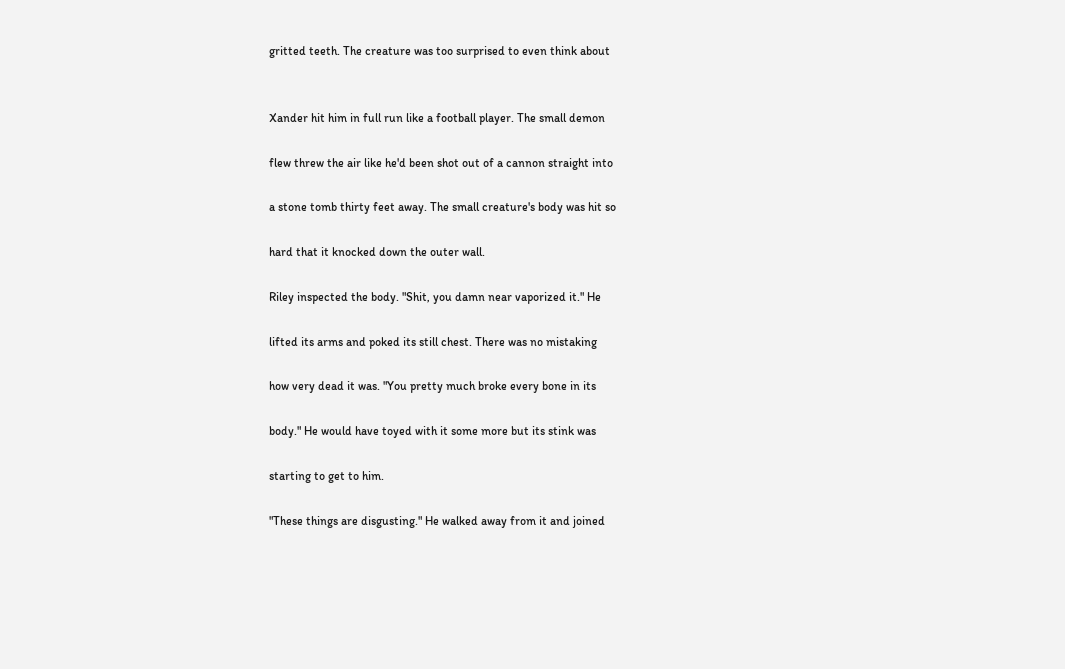gritted teeth. The creature was too surprised to even think about


Xander hit him in full run like a football player. The small demon

flew threw the air like he'd been shot out of a cannon straight into

a stone tomb thirty feet away. The small creature's body was hit so

hard that it knocked down the outer wall.

Riley inspected the body. "Shit, you damn near vaporized it." He

lifted its arms and poked its still chest. There was no mistaking

how very dead it was. "You pretty much broke every bone in its

body." He would have toyed with it some more but its stink was

starting to get to him.

"These things are disgusting." He walked away from it and joined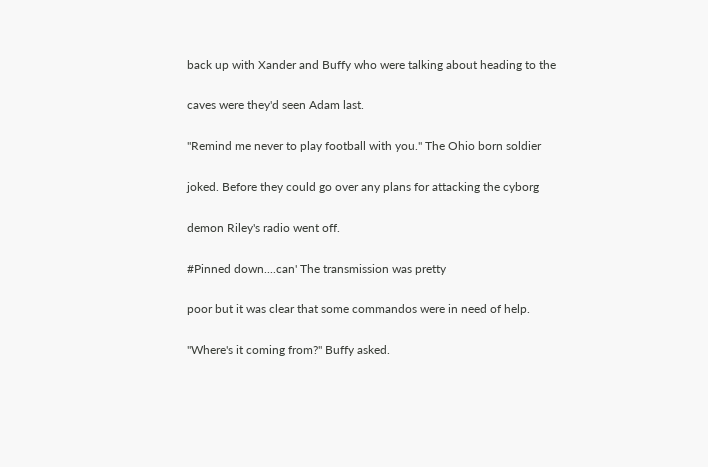back up with Xander and Buffy who were talking about heading to the

caves were they'd seen Adam last.

"Remind me never to play football with you." The Ohio born soldier

joked. Before they could go over any plans for attacking the cyborg

demon Riley's radio went off.

#Pinned down....can' The transmission was pretty

poor but it was clear that some commandos were in need of help.

"Where's it coming from?" Buffy asked.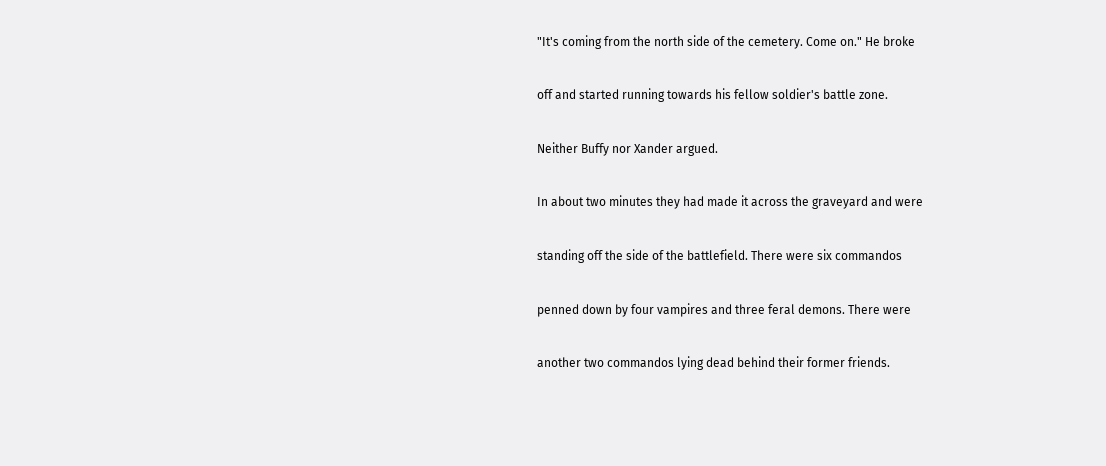"It's coming from the north side of the cemetery. Come on." He broke

off and started running towards his fellow soldier's battle zone.

Neither Buffy nor Xander argued.

In about two minutes they had made it across the graveyard and were

standing off the side of the battlefield. There were six commandos

penned down by four vampires and three feral demons. There were

another two commandos lying dead behind their former friends.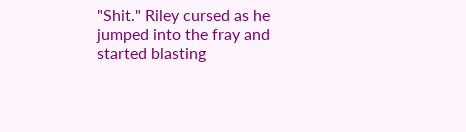"Shit." Riley cursed as he jumped into the fray and started blasting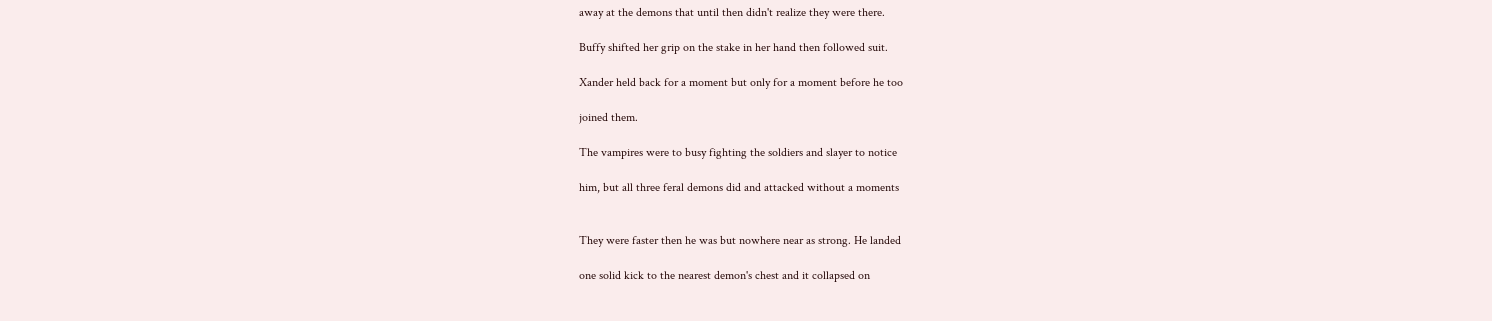away at the demons that until then didn't realize they were there.

Buffy shifted her grip on the stake in her hand then followed suit.

Xander held back for a moment but only for a moment before he too

joined them.

The vampires were to busy fighting the soldiers and slayer to notice

him, but all three feral demons did and attacked without a moments


They were faster then he was but nowhere near as strong. He landed

one solid kick to the nearest demon's chest and it collapsed on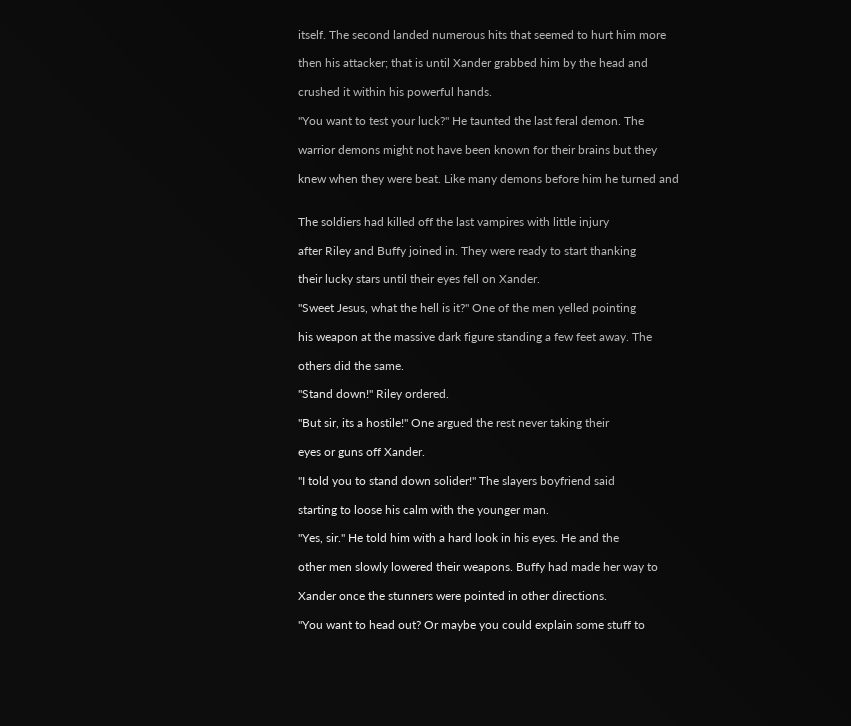itself. The second landed numerous hits that seemed to hurt him more

then his attacker; that is until Xander grabbed him by the head and

crushed it within his powerful hands.

"You want to test your luck?" He taunted the last feral demon. The

warrior demons might not have been known for their brains but they

knew when they were beat. Like many demons before him he turned and


The soldiers had killed off the last vampires with little injury

after Riley and Buffy joined in. They were ready to start thanking

their lucky stars until their eyes fell on Xander.

"Sweet Jesus, what the hell is it?" One of the men yelled pointing

his weapon at the massive dark figure standing a few feet away. The

others did the same.

"Stand down!" Riley ordered.

"But sir, its a hostile!" One argued the rest never taking their

eyes or guns off Xander.

"I told you to stand down solider!" The slayers boyfriend said

starting to loose his calm with the younger man.

"Yes, sir." He told him with a hard look in his eyes. He and the

other men slowly lowered their weapons. Buffy had made her way to

Xander once the stunners were pointed in other directions.

"You want to head out? Or maybe you could explain some stuff to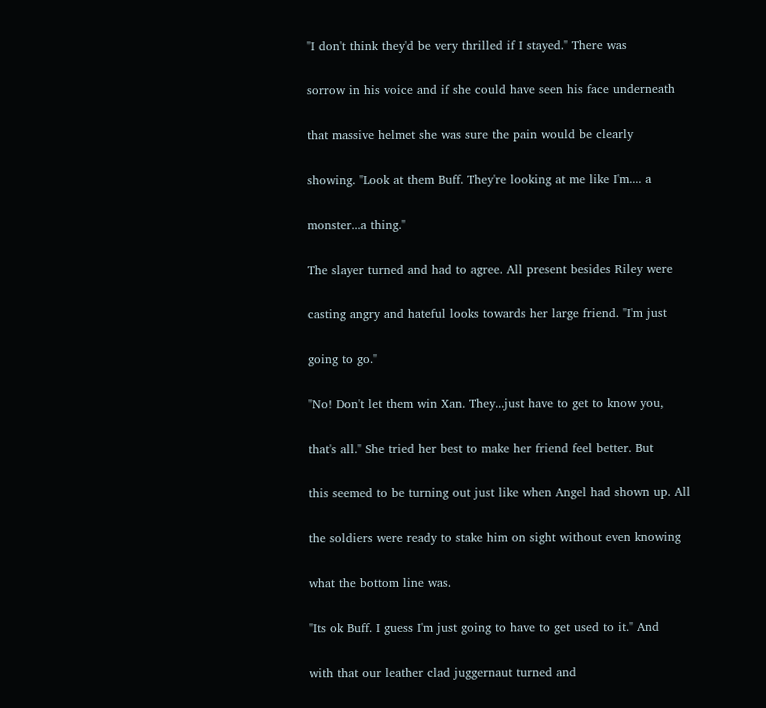"I don't think they'd be very thrilled if I stayed." There was

sorrow in his voice and if she could have seen his face underneath

that massive helmet she was sure the pain would be clearly

showing. "Look at them Buff. They're looking at me like I'm.... a

monster...a thing."

The slayer turned and had to agree. All present besides Riley were

casting angry and hateful looks towards her large friend. "I'm just

going to go."

"No! Don't let them win Xan. They...just have to get to know you,

that's all." She tried her best to make her friend feel better. But

this seemed to be turning out just like when Angel had shown up. All

the soldiers were ready to stake him on sight without even knowing

what the bottom line was.

"Its ok Buff. I guess I'm just going to have to get used to it." And

with that our leather clad juggernaut turned and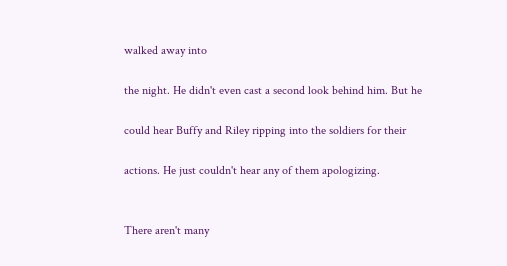walked away into

the night. He didn't even cast a second look behind him. But he

could hear Buffy and Riley ripping into the soldiers for their

actions. He just couldn't hear any of them apologizing.


There aren't many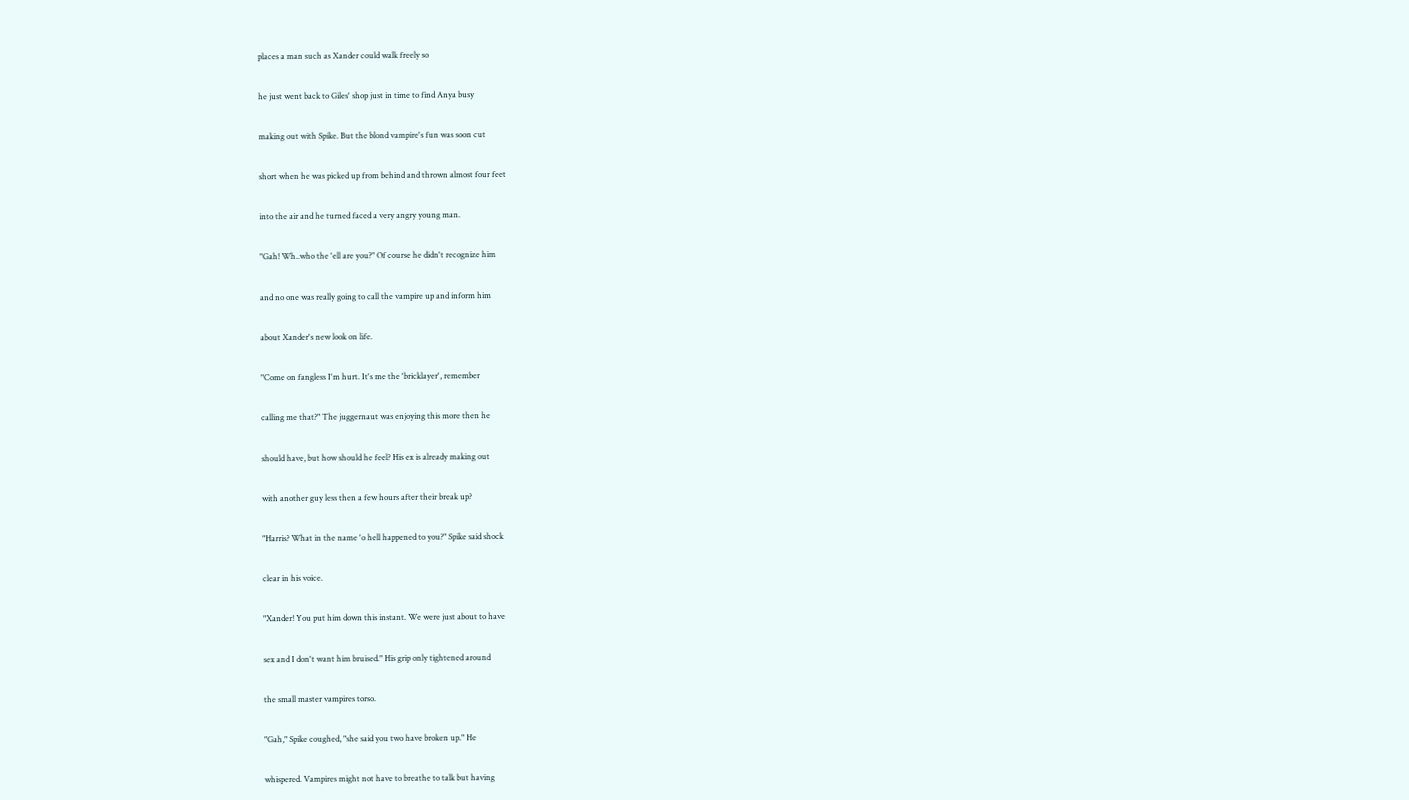places a man such as Xander could walk freely so

he just went back to Giles' shop just in time to find Anya busy

making out with Spike. But the blond vampire's fun was soon cut

short when he was picked up from behind and thrown almost four feet

into the air and he turned faced a very angry young man.

"Gah! Wh..who the 'ell are you?" Of course he didn't recognize him

and no one was really going to call the vampire up and inform him

about Xander's new look on life.

"Come on fangless I'm hurt. It's me the 'bricklayer', remember

calling me that?" The juggernaut was enjoying this more then he

should have, but how should he feel? His ex is already making out

with another guy less then a few hours after their break up?

"Harris? What in the name 'o hell happened to you?" Spike said shock

clear in his voice.

"Xander! You put him down this instant. We were just about to have

sex and I don't want him bruised." His grip only tightened around

the small master vampires torso.

"Gah," Spike coughed, "she said you two have broken up." He

whispered. Vampires might not have to breathe to talk but having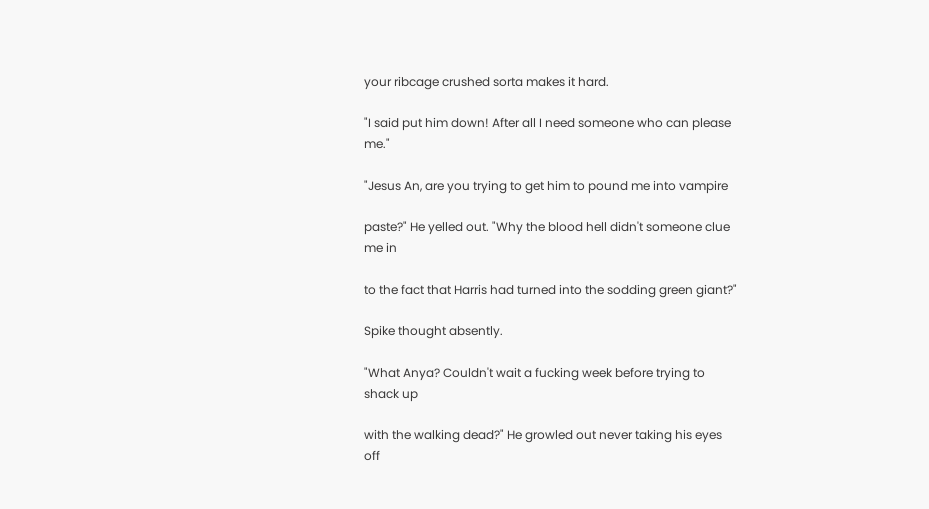your ribcage crushed sorta makes it hard.

"I said put him down! After all I need someone who can please me."

"Jesus An, are you trying to get him to pound me into vampire

paste?" He yelled out. "Why the blood hell didn't someone clue me in

to the fact that Harris had turned into the sodding green giant?"

Spike thought absently.

"What Anya? Couldn't wait a fucking week before trying to shack up

with the walking dead?" He growled out never taking his eyes off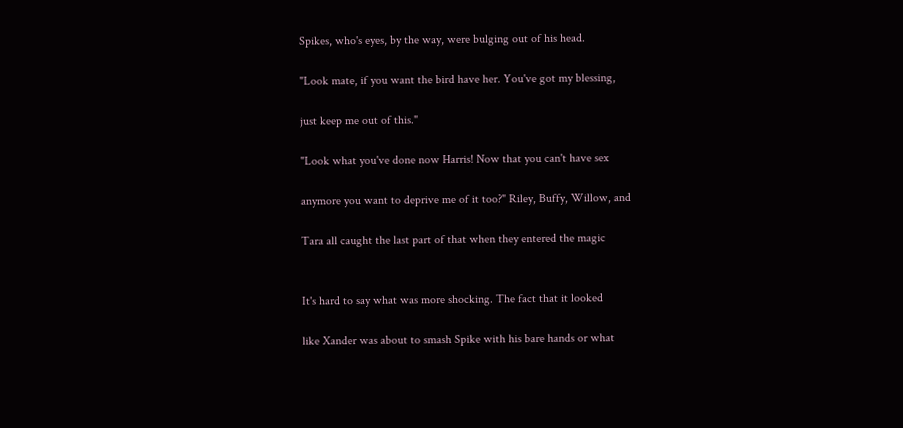Spikes, who's eyes, by the way, were bulging out of his head.

"Look mate, if you want the bird have her. You've got my blessing,

just keep me out of this."

"Look what you've done now Harris! Now that you can't have sex

anymore you want to deprive me of it too?" Riley, Buffy, Willow, and

Tara all caught the last part of that when they entered the magic


It's hard to say what was more shocking. The fact that it looked

like Xander was about to smash Spike with his bare hands or what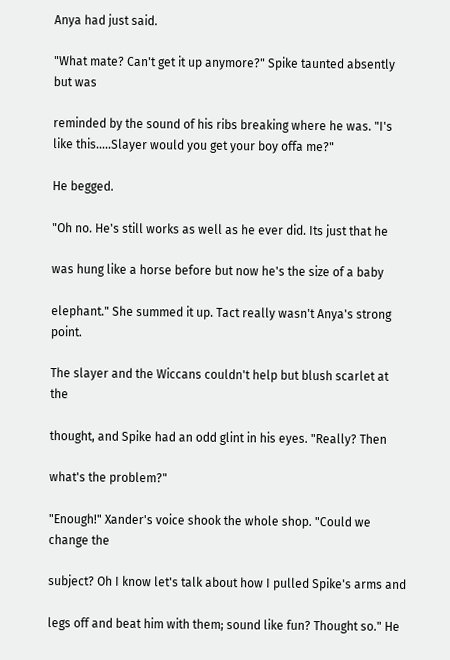Anya had just said.

"What mate? Can't get it up anymore?" Spike taunted absently but was

reminded by the sound of his ribs breaking where he was. "I's like this.....Slayer would you get your boy offa me?"

He begged.

"Oh no. He's still works as well as he ever did. Its just that he

was hung like a horse before but now he's the size of a baby

elephant." She summed it up. Tact really wasn't Anya's strong point.

The slayer and the Wiccans couldn't help but blush scarlet at the

thought, and Spike had an odd glint in his eyes. "Really? Then

what's the problem?"

"Enough!" Xander's voice shook the whole shop. "Could we change the

subject? Oh I know let's talk about how I pulled Spike's arms and

legs off and beat him with them; sound like fun? Thought so." He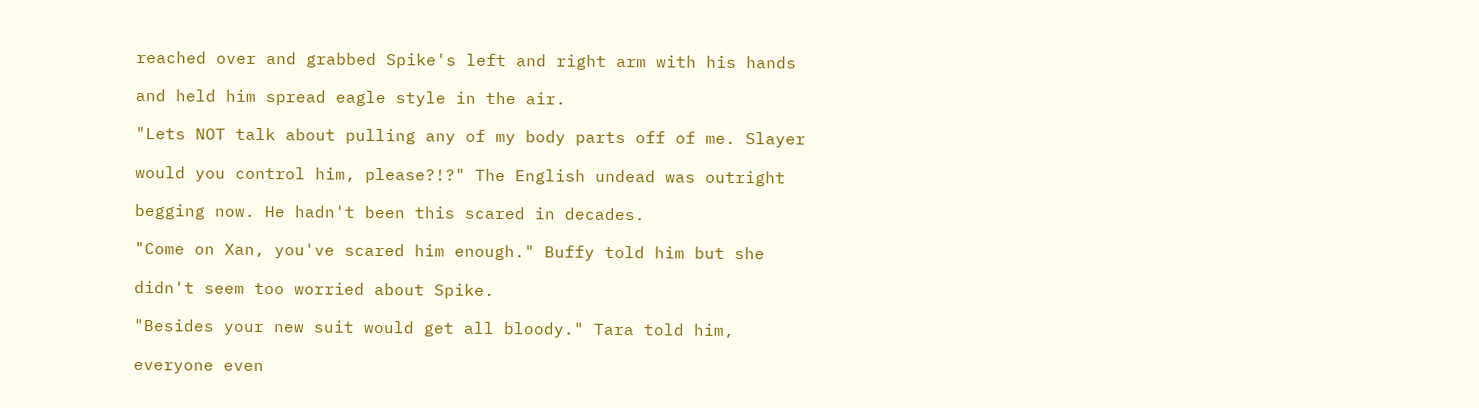reached over and grabbed Spike's left and right arm with his hands

and held him spread eagle style in the air.

"Lets NOT talk about pulling any of my body parts off of me. Slayer

would you control him, please?!?" The English undead was outright

begging now. He hadn't been this scared in decades.

"Come on Xan, you've scared him enough." Buffy told him but she

didn't seem too worried about Spike.

"Besides your new suit would get all bloody." Tara told him,

everyone even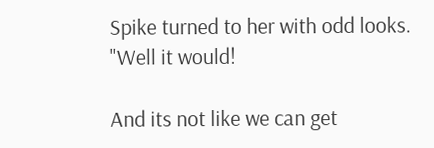Spike turned to her with odd looks. "Well it would!

And its not like we can get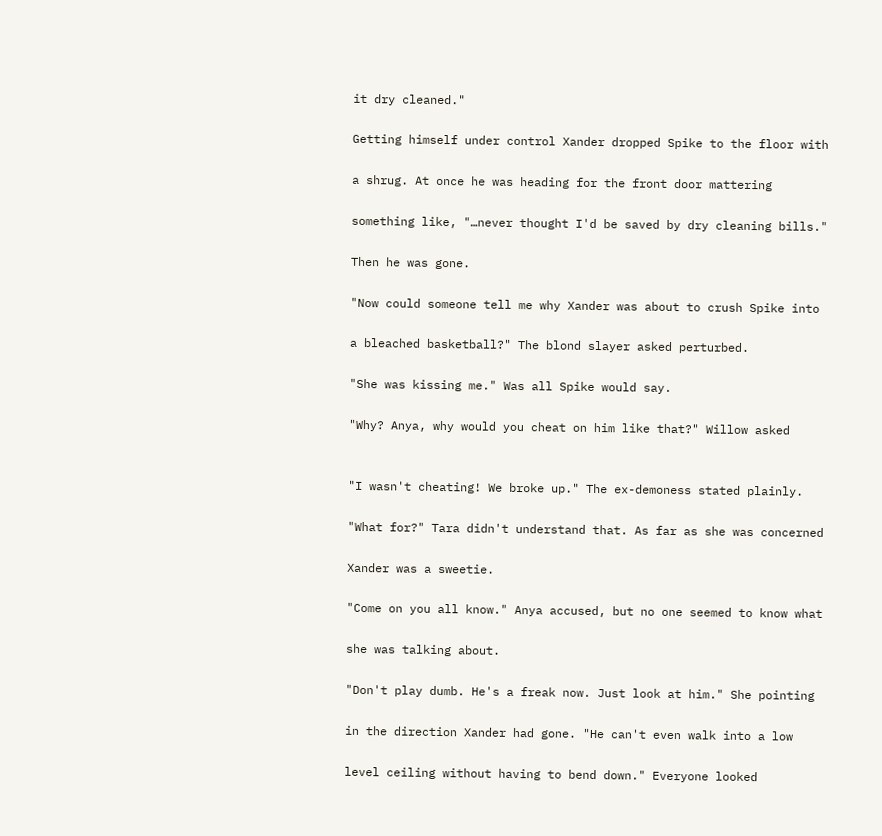it dry cleaned."

Getting himself under control Xander dropped Spike to the floor with

a shrug. At once he was heading for the front door mattering

something like, "…never thought I'd be saved by dry cleaning bills."

Then he was gone.

"Now could someone tell me why Xander was about to crush Spike into

a bleached basketball?" The blond slayer asked perturbed.

"She was kissing me." Was all Spike would say.

"Why? Anya, why would you cheat on him like that?" Willow asked


"I wasn't cheating! We broke up." The ex-demoness stated plainly.

"What for?" Tara didn't understand that. As far as she was concerned

Xander was a sweetie.

"Come on you all know." Anya accused, but no one seemed to know what

she was talking about.

"Don't play dumb. He's a freak now. Just look at him." She pointing

in the direction Xander had gone. "He can't even walk into a low

level ceiling without having to bend down." Everyone looked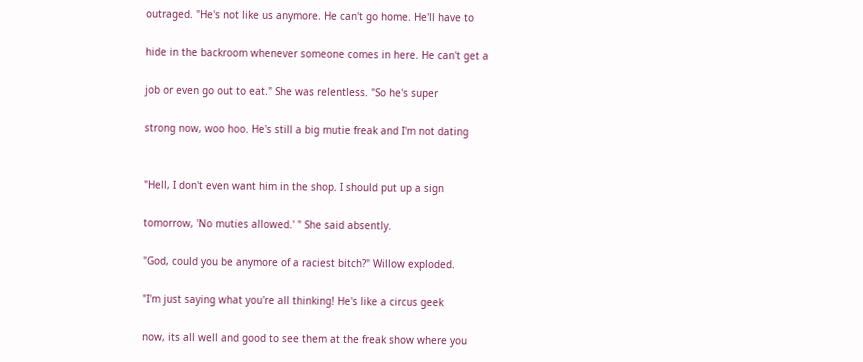outraged. "He's not like us anymore. He can't go home. He'll have to

hide in the backroom whenever someone comes in here. He can't get a

job or even go out to eat." She was relentless. "So he's super

strong now, woo hoo. He's still a big mutie freak and I'm not dating


"Hell, I don't even want him in the shop. I should put up a sign

tomorrow, 'No muties allowed.' " She said absently.

"God, could you be anymore of a raciest bitch?" Willow exploded.

"I'm just saying what you're all thinking! He's like a circus geek

now, its all well and good to see them at the freak show where you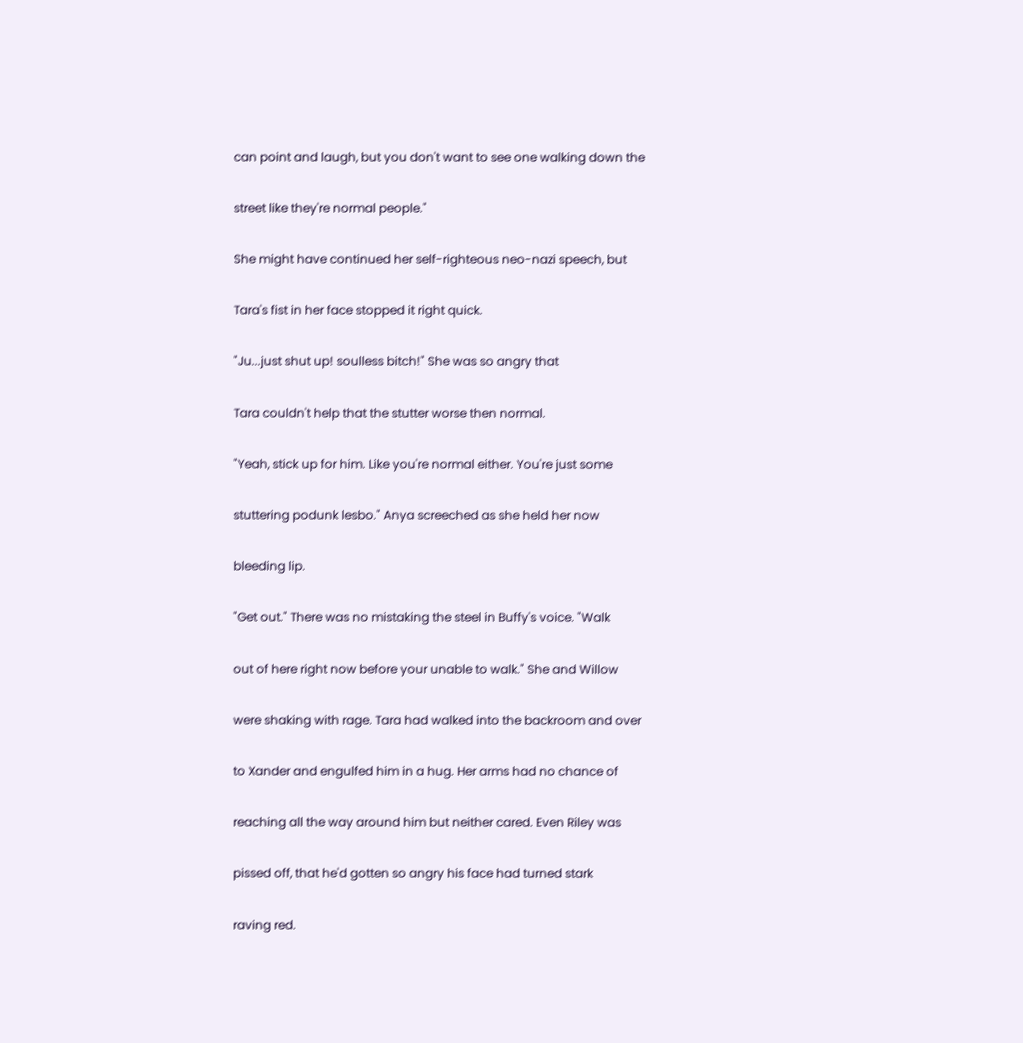can point and laugh, but you don't want to see one walking down the

street like they're normal people."

She might have continued her self-righteous neo-nazi speech, but

Tara's fist in her face stopped it right quick.

"Ju...just shut up! soulless bitch!" She was so angry that

Tara couldn't help that the stutter worse then normal.

"Yeah, stick up for him. Like you're normal either. You're just some

stuttering podunk lesbo." Anya screeched as she held her now

bleeding lip.

"Get out." There was no mistaking the steel in Buffy's voice. "Walk

out of here right now before your unable to walk." She and Willow

were shaking with rage. Tara had walked into the backroom and over

to Xander and engulfed him in a hug. Her arms had no chance of

reaching all the way around him but neither cared. Even Riley was

pissed off, that he'd gotten so angry his face had turned stark

raving red.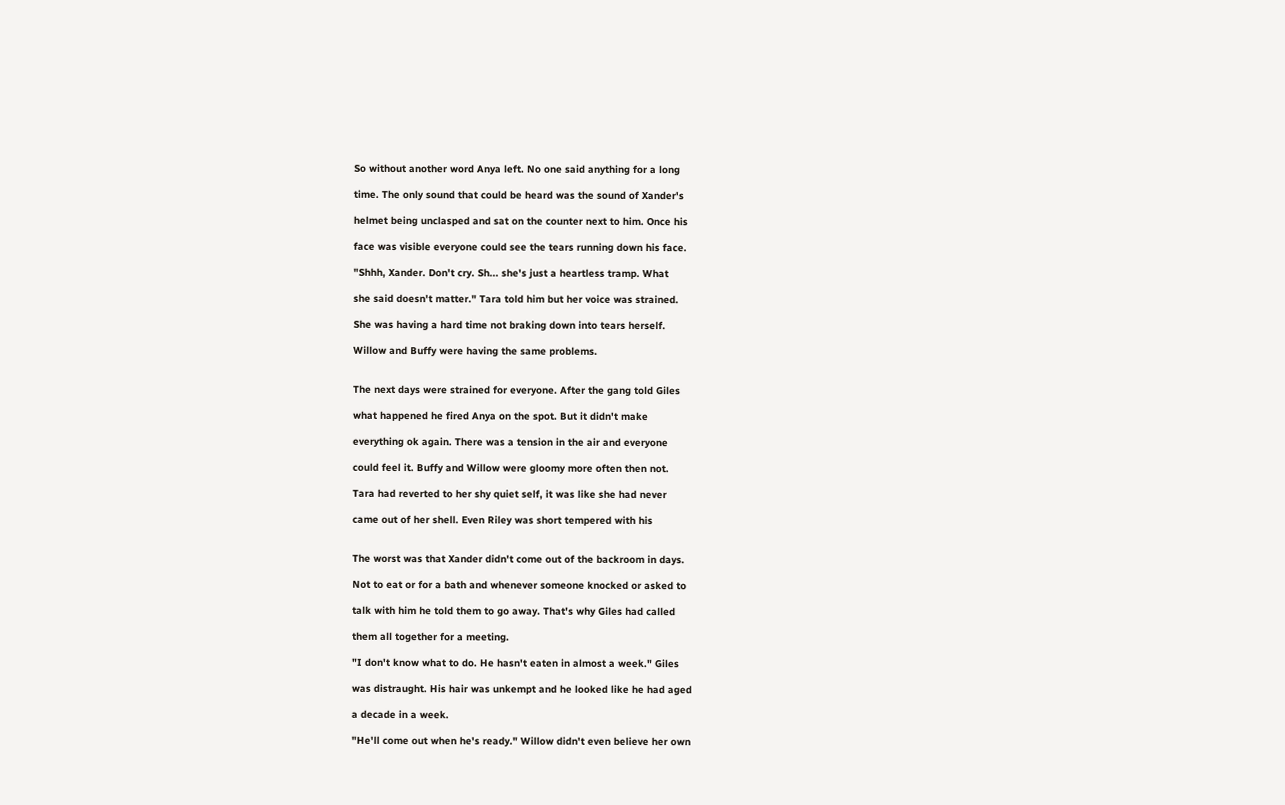So without another word Anya left. No one said anything for a long

time. The only sound that could be heard was the sound of Xander's

helmet being unclasped and sat on the counter next to him. Once his

face was visible everyone could see the tears running down his face.

"Shhh, Xander. Don't cry. Sh... she's just a heartless tramp. What

she said doesn't matter." Tara told him but her voice was strained.

She was having a hard time not braking down into tears herself.

Willow and Buffy were having the same problems.


The next days were strained for everyone. After the gang told Giles

what happened he fired Anya on the spot. But it didn't make

everything ok again. There was a tension in the air and everyone

could feel it. Buffy and Willow were gloomy more often then not.

Tara had reverted to her shy quiet self, it was like she had never

came out of her shell. Even Riley was short tempered with his


The worst was that Xander didn't come out of the backroom in days.

Not to eat or for a bath and whenever someone knocked or asked to

talk with him he told them to go away. That's why Giles had called

them all together for a meeting.

"I don't know what to do. He hasn't eaten in almost a week." Giles

was distraught. His hair was unkempt and he looked like he had aged

a decade in a week.

"He'll come out when he's ready." Willow didn't even believe her own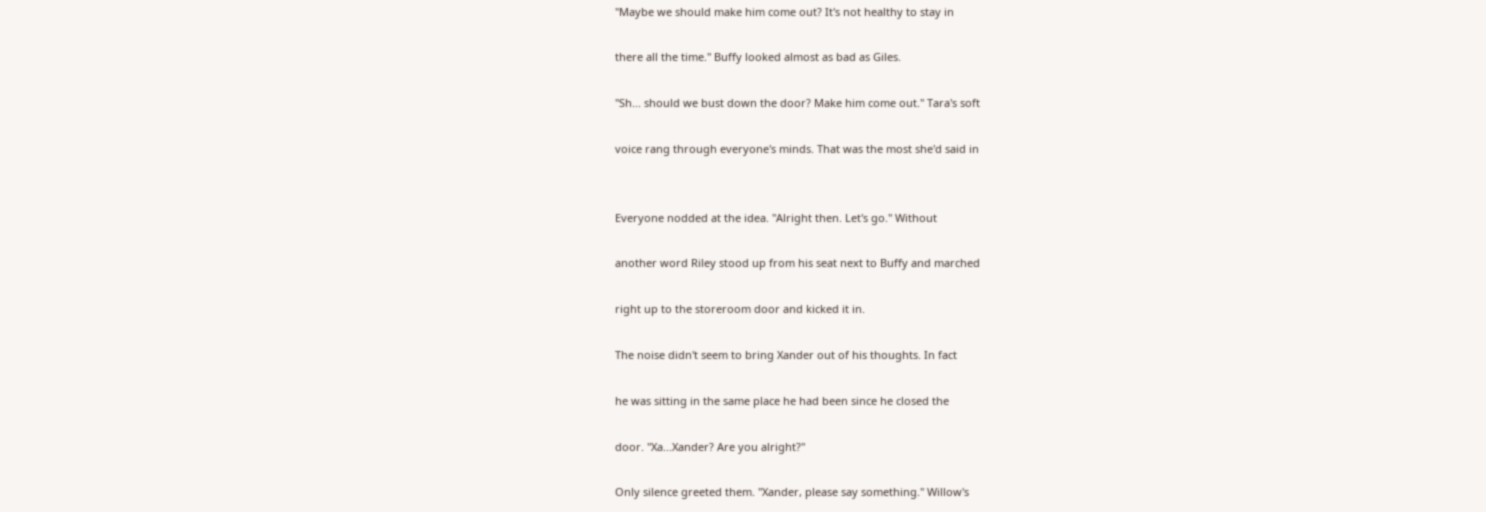"Maybe we should make him come out? It's not healthy to stay in

there all the time." Buffy looked almost as bad as Giles.

"Sh... should we bust down the door? Make him come out." Tara's soft

voice rang through everyone's minds. That was the most she'd said in


Everyone nodded at the idea. "Alright then. Let's go." Without

another word Riley stood up from his seat next to Buffy and marched

right up to the storeroom door and kicked it in.

The noise didn't seem to bring Xander out of his thoughts. In fact

he was sitting in the same place he had been since he closed the

door. "Xa...Xander? Are you alright?"

Only silence greeted them. "Xander, please say something." Willow's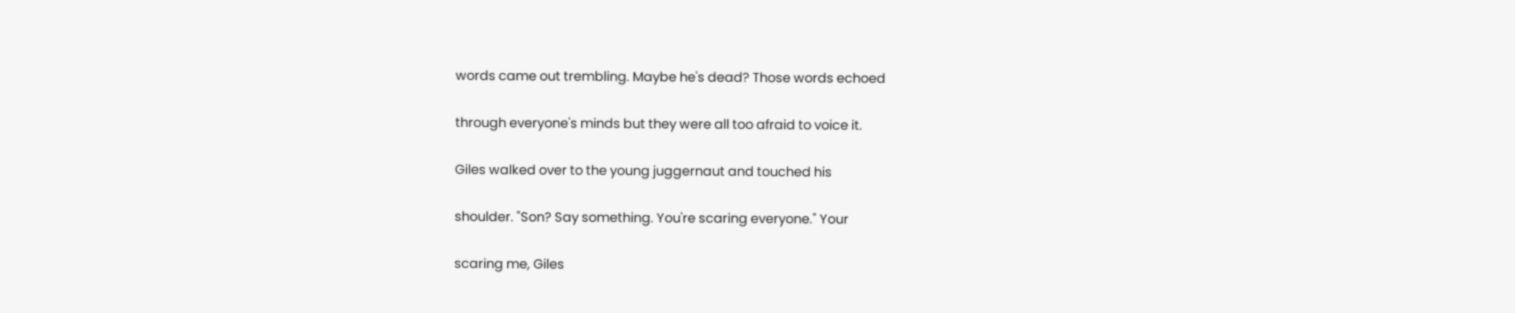words came out trembling. Maybe he's dead? Those words echoed

through everyone's minds but they were all too afraid to voice it.

Giles walked over to the young juggernaut and touched his

shoulder. "Son? Say something. You're scaring everyone." Your

scaring me, Giles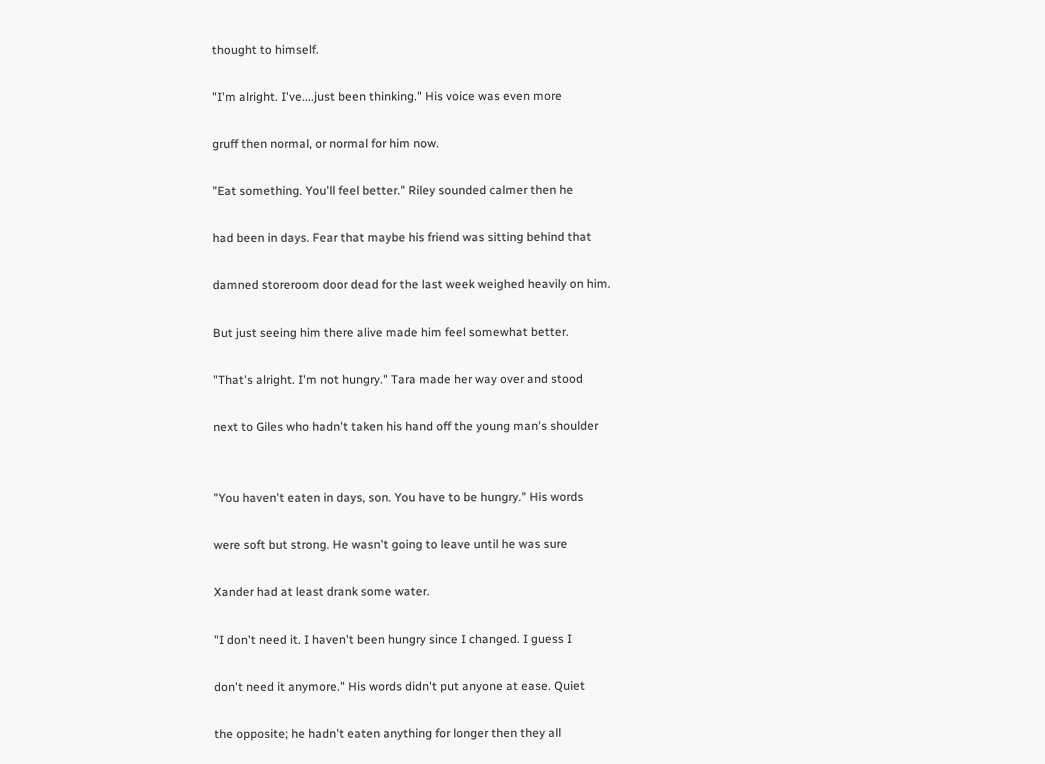thought to himself.

"I'm alright. I've....just been thinking." His voice was even more

gruff then normal, or normal for him now.

"Eat something. You'll feel better." Riley sounded calmer then he

had been in days. Fear that maybe his friend was sitting behind that

damned storeroom door dead for the last week weighed heavily on him.

But just seeing him there alive made him feel somewhat better.

"That's alright. I'm not hungry." Tara made her way over and stood

next to Giles who hadn't taken his hand off the young man's shoulder


"You haven't eaten in days, son. You have to be hungry." His words

were soft but strong. He wasn't going to leave until he was sure

Xander had at least drank some water.

"I don't need it. I haven't been hungry since I changed. I guess I

don't need it anymore." His words didn't put anyone at ease. Quiet

the opposite; he hadn't eaten anything for longer then they all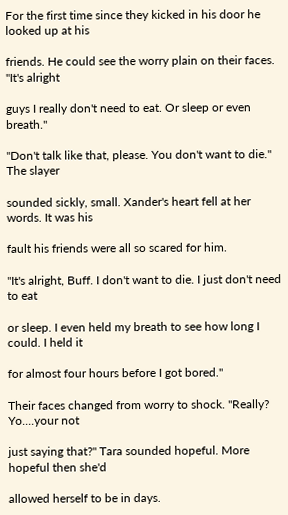For the first time since they kicked in his door he looked up at his

friends. He could see the worry plain on their faces. "It's alright

guys I really don't need to eat. Or sleep or even breath."

"Don't talk like that, please. You don't want to die." The slayer

sounded sickly, small. Xander's heart fell at her words. It was his

fault his friends were all so scared for him.

"It's alright, Buff. I don't want to die. I just don't need to eat

or sleep. I even held my breath to see how long I could. I held it

for almost four hours before I got bored."

Their faces changed from worry to shock. "Really? Yo....your not

just saying that?" Tara sounded hopeful. More hopeful then she'd

allowed herself to be in days.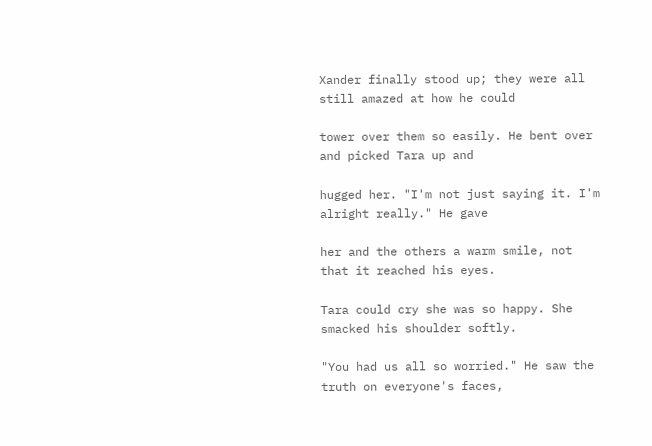Xander finally stood up; they were all still amazed at how he could

tower over them so easily. He bent over and picked Tara up and

hugged her. "I'm not just saying it. I'm alright really." He gave

her and the others a warm smile, not that it reached his eyes.

Tara could cry she was so happy. She smacked his shoulder softly.

"You had us all so worried." He saw the truth on everyone's faces,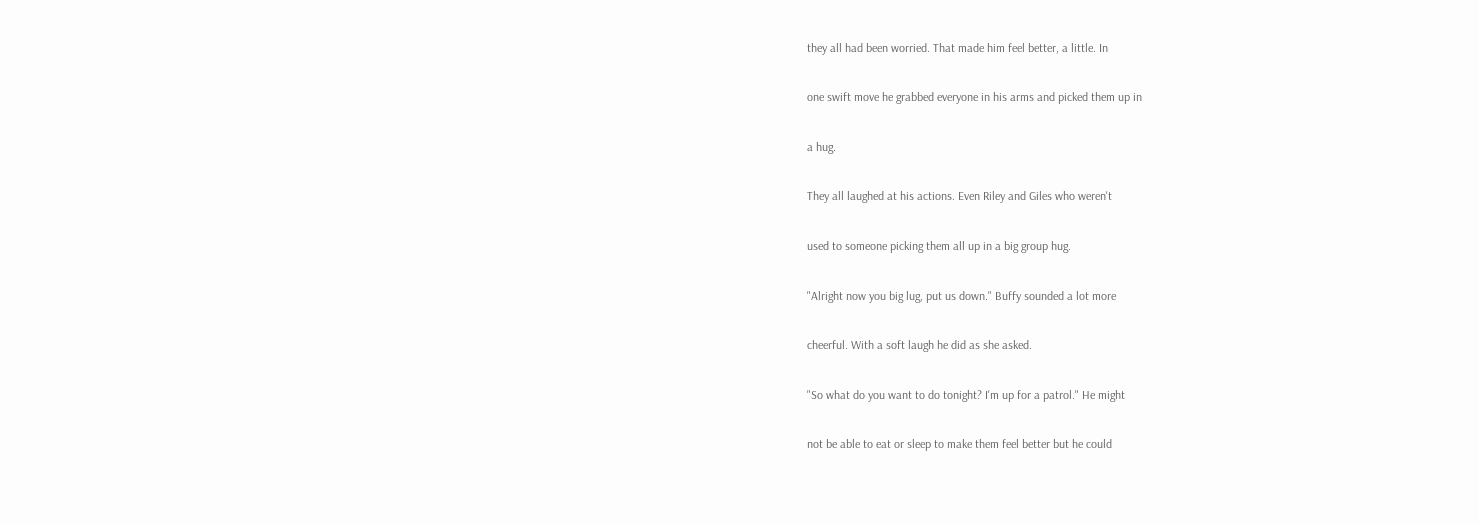they all had been worried. That made him feel better, a little. In

one swift move he grabbed everyone in his arms and picked them up in

a hug.

They all laughed at his actions. Even Riley and Giles who weren't

used to someone picking them all up in a big group hug.

"Alright now you big lug, put us down." Buffy sounded a lot more

cheerful. With a soft laugh he did as she asked.

"So what do you want to do tonight? I'm up for a patrol." He might

not be able to eat or sleep to make them feel better but he could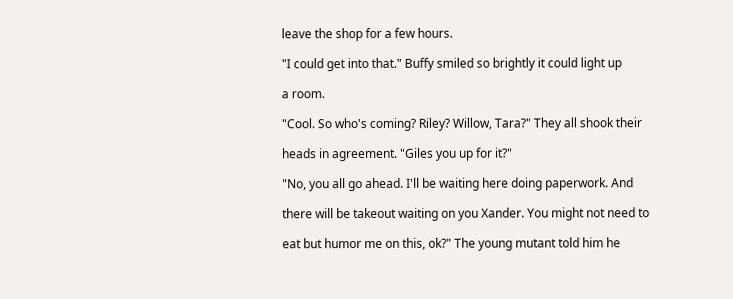leave the shop for a few hours.

"I could get into that." Buffy smiled so brightly it could light up

a room.

"Cool. So who's coming? Riley? Willow, Tara?" They all shook their

heads in agreement. "Giles you up for it?"

"No, you all go ahead. I'll be waiting here doing paperwork. And

there will be takeout waiting on you Xander. You might not need to

eat but humor me on this, ok?" The young mutant told him he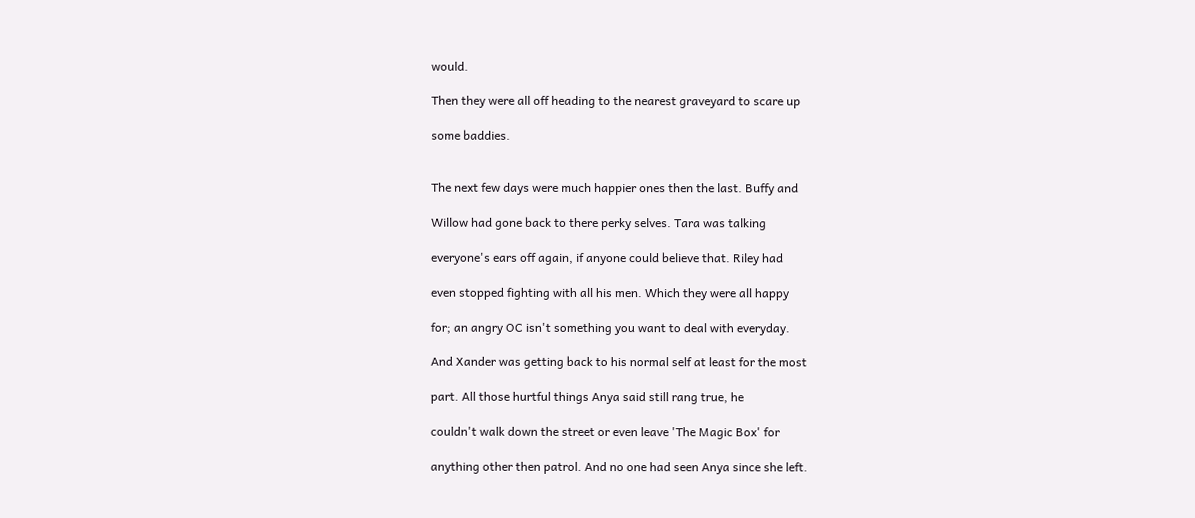would.

Then they were all off heading to the nearest graveyard to scare up

some baddies.


The next few days were much happier ones then the last. Buffy and

Willow had gone back to there perky selves. Tara was talking

everyone's ears off again, if anyone could believe that. Riley had

even stopped fighting with all his men. Which they were all happy

for; an angry OC isn't something you want to deal with everyday.

And Xander was getting back to his normal self at least for the most

part. All those hurtful things Anya said still rang true, he

couldn't walk down the street or even leave 'The Magic Box' for

anything other then patrol. And no one had seen Anya since she left.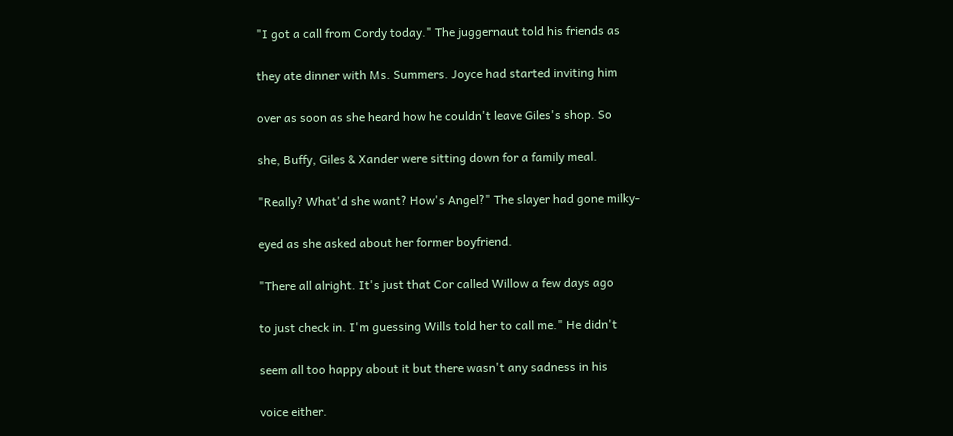"I got a call from Cordy today." The juggernaut told his friends as

they ate dinner with Ms. Summers. Joyce had started inviting him

over as soon as she heard how he couldn't leave Giles's shop. So

she, Buffy, Giles & Xander were sitting down for a family meal.

"Really? What'd she want? How's Angel?" The slayer had gone milky-

eyed as she asked about her former boyfriend.

"There all alright. It's just that Cor called Willow a few days ago

to just check in. I'm guessing Wills told her to call me." He didn't

seem all too happy about it but there wasn't any sadness in his

voice either.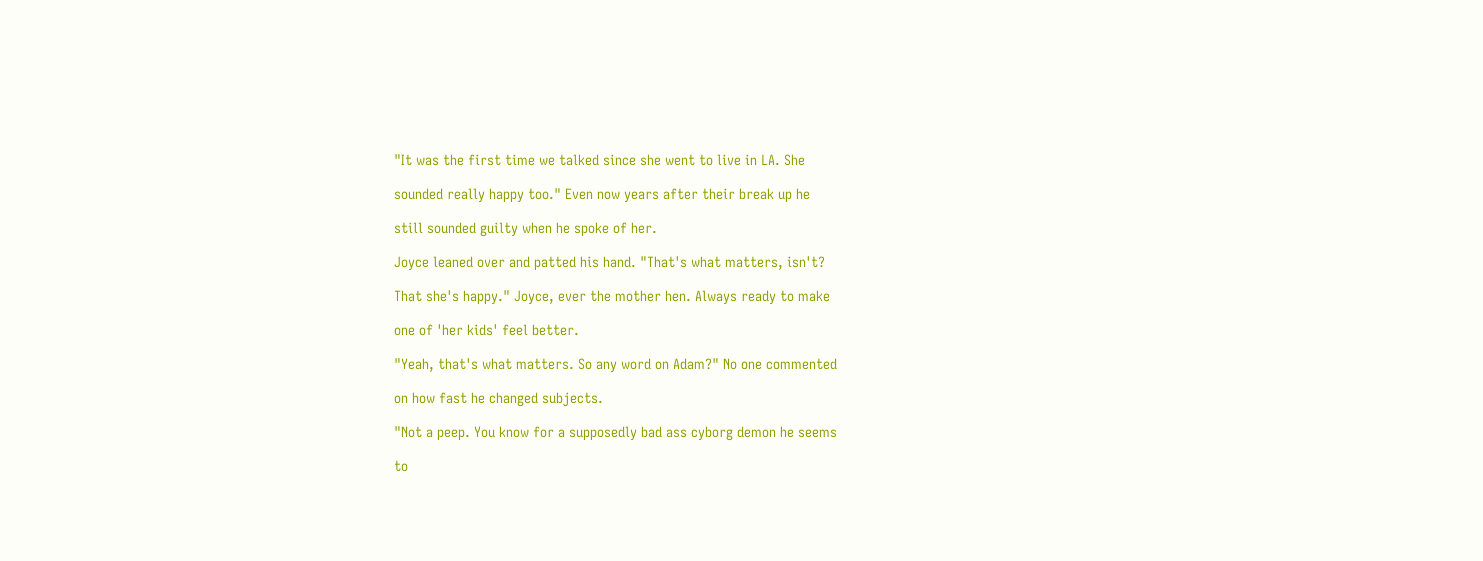"It was the first time we talked since she went to live in LA. She

sounded really happy too." Even now years after their break up he

still sounded guilty when he spoke of her.

Joyce leaned over and patted his hand. "That's what matters, isn't?

That she's happy." Joyce, ever the mother hen. Always ready to make

one of 'her kids' feel better.

"Yeah, that's what matters. So any word on Adam?" No one commented

on how fast he changed subjects.

"Not a peep. You know for a supposedly bad ass cyborg demon he seems

to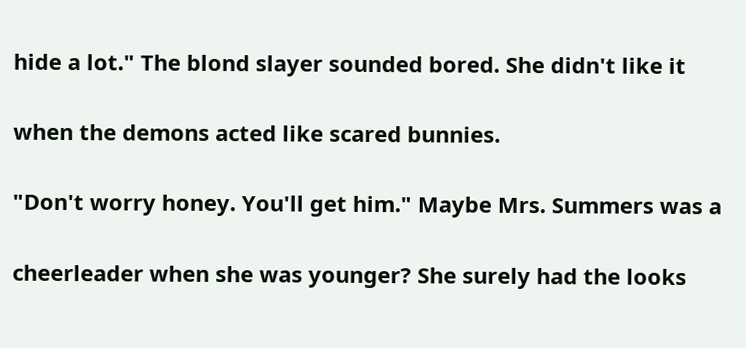hide a lot." The blond slayer sounded bored. She didn't like it

when the demons acted like scared bunnies.

"Don't worry honey. You'll get him." Maybe Mrs. Summers was a

cheerleader when she was younger? She surely had the looks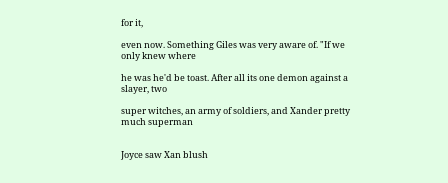for it,

even now. Something Giles was very aware of. "If we only knew where

he was he'd be toast. After all its one demon against a slayer, two

super witches, an army of soldiers, and Xander pretty much superman


Joyce saw Xan blush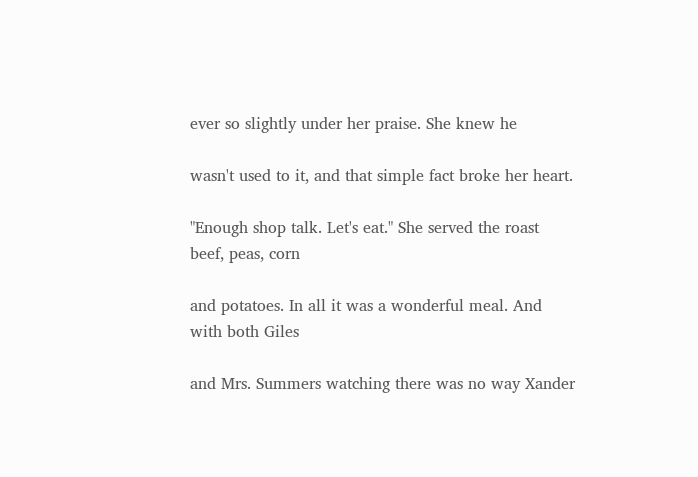ever so slightly under her praise. She knew he

wasn't used to it, and that simple fact broke her heart.

"Enough shop talk. Let's eat." She served the roast beef, peas, corn

and potatoes. In all it was a wonderful meal. And with both Giles

and Mrs. Summers watching there was no way Xander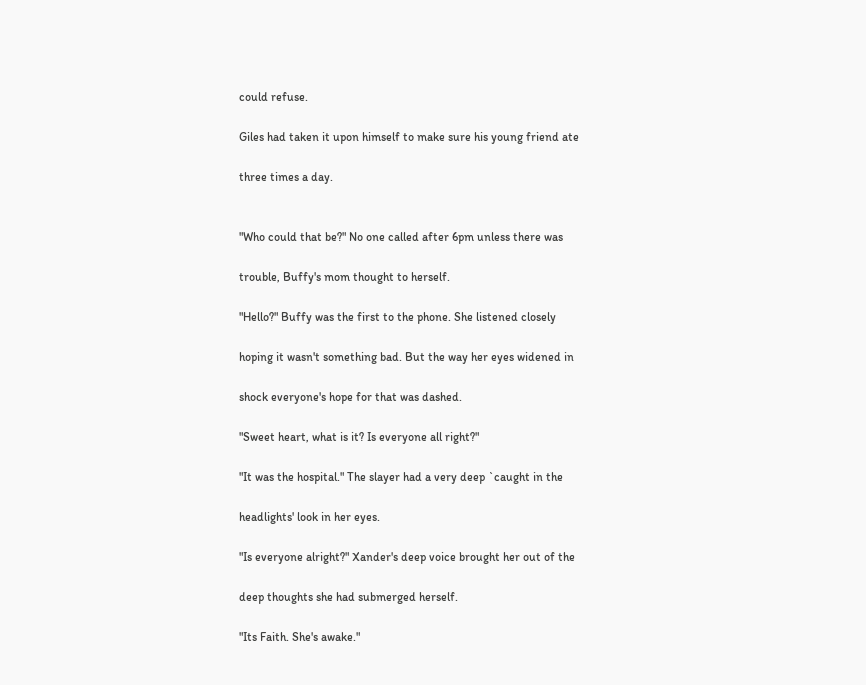could refuse.

Giles had taken it upon himself to make sure his young friend ate

three times a day.


"Who could that be?" No one called after 6pm unless there was

trouble, Buffy's mom thought to herself.

"Hello?" Buffy was the first to the phone. She listened closely

hoping it wasn't something bad. But the way her eyes widened in

shock everyone's hope for that was dashed.

"Sweet heart, what is it? Is everyone all right?"

"It was the hospital." The slayer had a very deep `caught in the

headlights' look in her eyes.

"Is everyone alright?" Xander's deep voice brought her out of the

deep thoughts she had submerged herself.

"Its Faith. She's awake."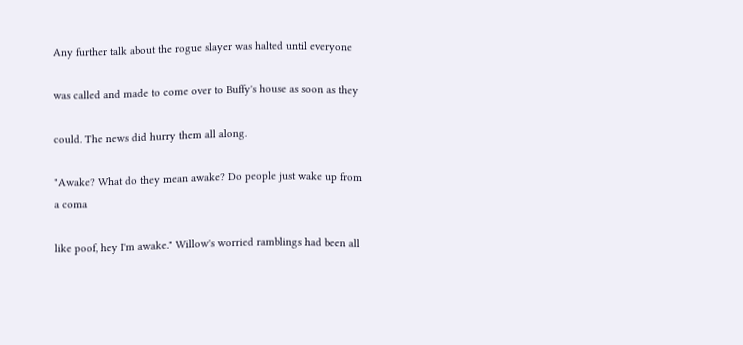Any further talk about the rogue slayer was halted until everyone

was called and made to come over to Buffy's house as soon as they

could. The news did hurry them all along.

"Awake? What do they mean awake? Do people just wake up from a coma

like poof, hey I'm awake." Willow's worried ramblings had been all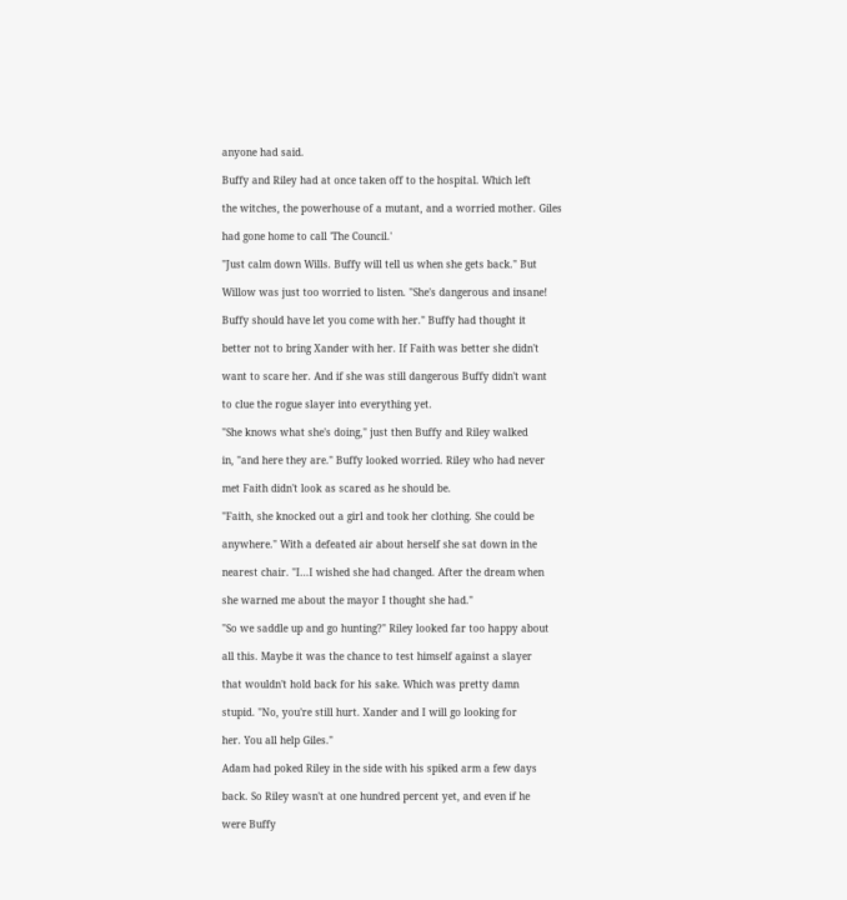anyone had said.

Buffy and Riley had at once taken off to the hospital. Which left

the witches, the powerhouse of a mutant, and a worried mother. Giles

had gone home to call 'The Council.'

"Just calm down Wills. Buffy will tell us when she gets back." But

Willow was just too worried to listen. "She's dangerous and insane!

Buffy should have let you come with her." Buffy had thought it

better not to bring Xander with her. If Faith was better she didn't

want to scare her. And if she was still dangerous Buffy didn't want

to clue the rogue slayer into everything yet.

"She knows what she's doing," just then Buffy and Riley walked

in, "and here they are." Buffy looked worried. Riley who had never

met Faith didn't look as scared as he should be.

"Faith, she knocked out a girl and took her clothing. She could be

anywhere." With a defeated air about herself she sat down in the

nearest chair. "I...I wished she had changed. After the dream when

she warned me about the mayor I thought she had."

"So we saddle up and go hunting?" Riley looked far too happy about

all this. Maybe it was the chance to test himself against a slayer

that wouldn't hold back for his sake. Which was pretty damn

stupid. "No, you're still hurt. Xander and I will go looking for

her. You all help Giles."

Adam had poked Riley in the side with his spiked arm a few days

back. So Riley wasn't at one hundred percent yet, and even if he

were Buffy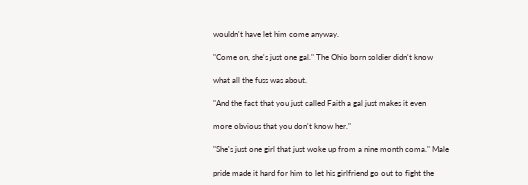wouldn't have let him come anyway.

"Come on, she's just one gal." The Ohio born soldier didn't know

what all the fuss was about.

"And the fact that you just called Faith a gal just makes it even

more obvious that you don't know her."

"She's just one girl that just woke up from a nine month coma." Male

pride made it hard for him to let his girlfriend go out to fight the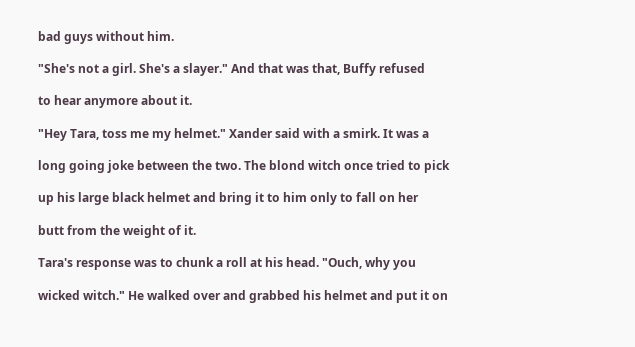bad guys without him.

"She's not a girl. She's a slayer." And that was that, Buffy refused

to hear anymore about it.

"Hey Tara, toss me my helmet." Xander said with a smirk. It was a

long going joke between the two. The blond witch once tried to pick

up his large black helmet and bring it to him only to fall on her

butt from the weight of it.

Tara's response was to chunk a roll at his head. "Ouch, why you

wicked witch." He walked over and grabbed his helmet and put it on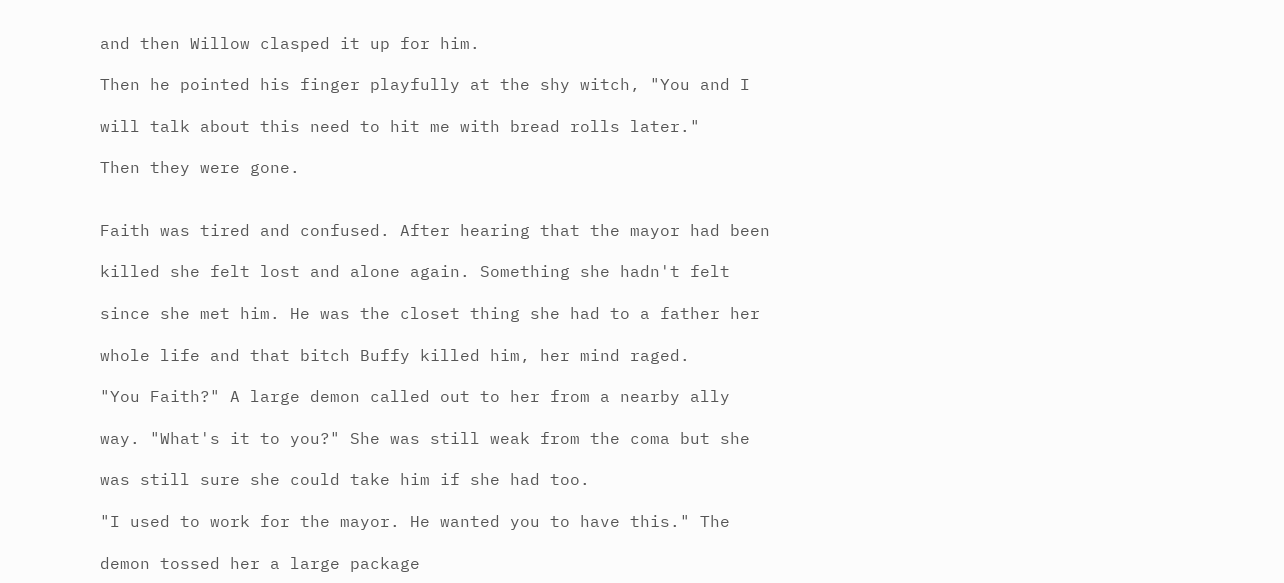and then Willow clasped it up for him.

Then he pointed his finger playfully at the shy witch, "You and I

will talk about this need to hit me with bread rolls later."

Then they were gone.


Faith was tired and confused. After hearing that the mayor had been

killed she felt lost and alone again. Something she hadn't felt

since she met him. He was the closet thing she had to a father her

whole life and that bitch Buffy killed him, her mind raged.

"You Faith?" A large demon called out to her from a nearby ally

way. "What's it to you?" She was still weak from the coma but she

was still sure she could take him if she had too.

"I used to work for the mayor. He wanted you to have this." The

demon tossed her a large package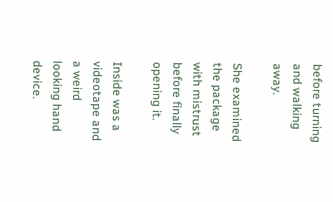before turning and walking away.

She examined the package with mistrust before finally opening it.

Inside was a videotape and a weird looking hand device.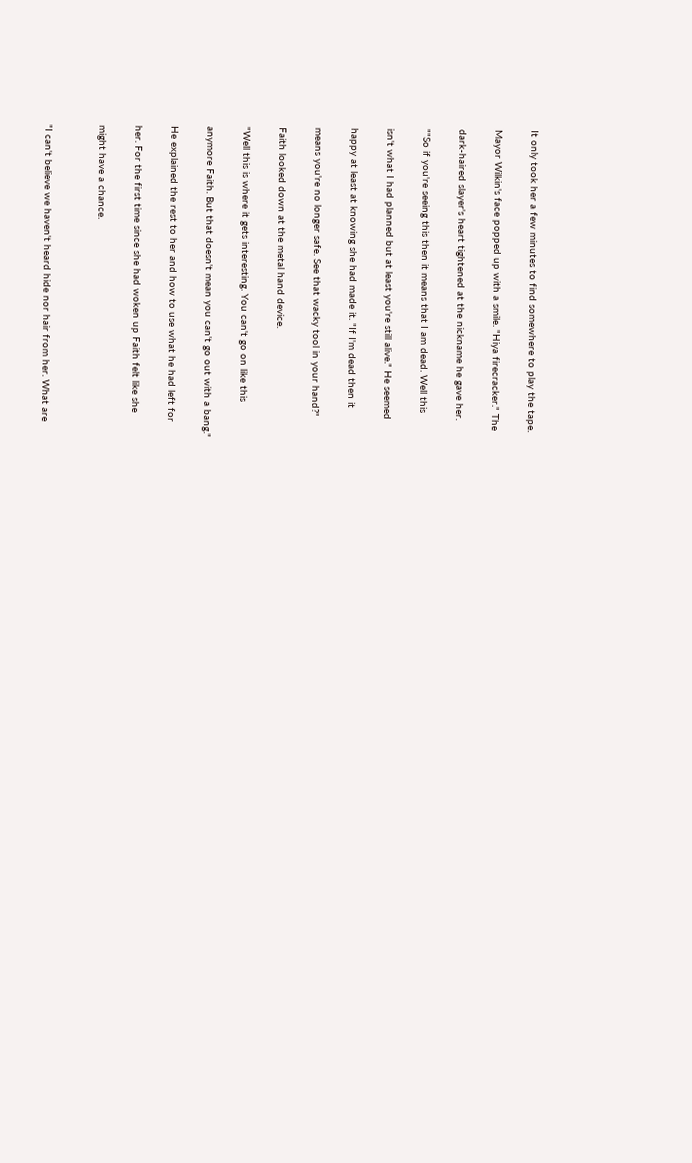It only took her a few minutes to find somewhere to play the tape.

Mayor Wilkin's face popped up with a smile. "Hiya firecracker." The

dark-haired slayer's heart tightened at the nickname he gave her.

""So if you're seeing this then it means that I am dead. Well this

isn't what I had planned but at least you're still alive." He seemed

happy at least at knowing she had made it. "If I'm dead then it

means you're no longer safe. See that wacky tool in your hand?"

Faith looked down at the metal hand device.

"Well this is where it gets interesting. You can't go on like this

anymore Faith. But that doesn't mean you can't go out with a bang."

He explained the rest to her and how to use what he had left for

her. For the first time since she had woken up Faith felt like she

might have a chance.


"I can't believe we haven't heard hide nor hair from her. What are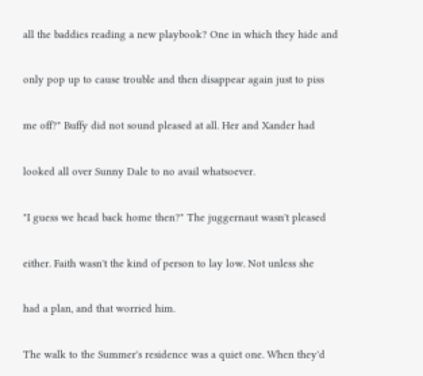all the baddies reading a new playbook? One in which they hide and

only pop up to cause trouble and then disappear again just to piss

me off?" Buffy did not sound pleased at all. Her and Xander had

looked all over Sunny Dale to no avail whatsoever.

"I guess we head back home then?" The juggernaut wasn't pleased

either. Faith wasn't the kind of person to lay low. Not unless she

had a plan, and that worried him.

The walk to the Summer's residence was a quiet one. When they'd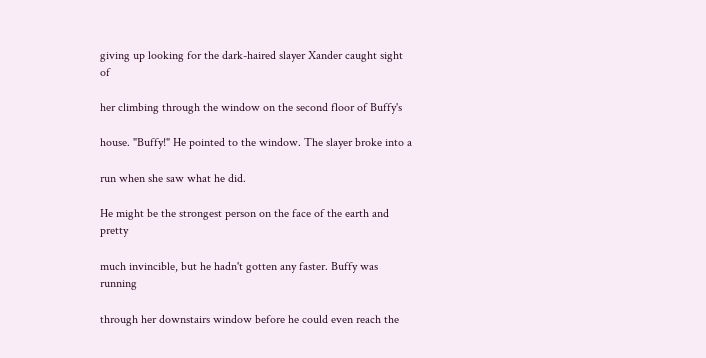giving up looking for the dark-haired slayer Xander caught sight of

her climbing through the window on the second floor of Buffy's

house. "Buffy!" He pointed to the window. The slayer broke into a

run when she saw what he did.

He might be the strongest person on the face of the earth and pretty

much invincible, but he hadn't gotten any faster. Buffy was running

through her downstairs window before he could even reach the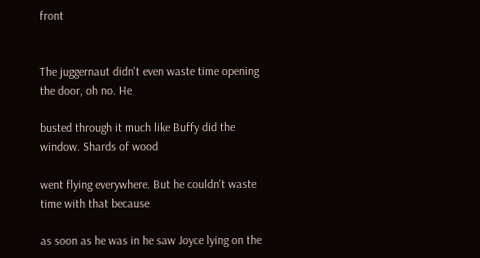front


The juggernaut didn't even waste time opening the door, oh no. He

busted through it much like Buffy did the window. Shards of wood

went flying everywhere. But he couldn't waste time with that because

as soon as he was in he saw Joyce lying on the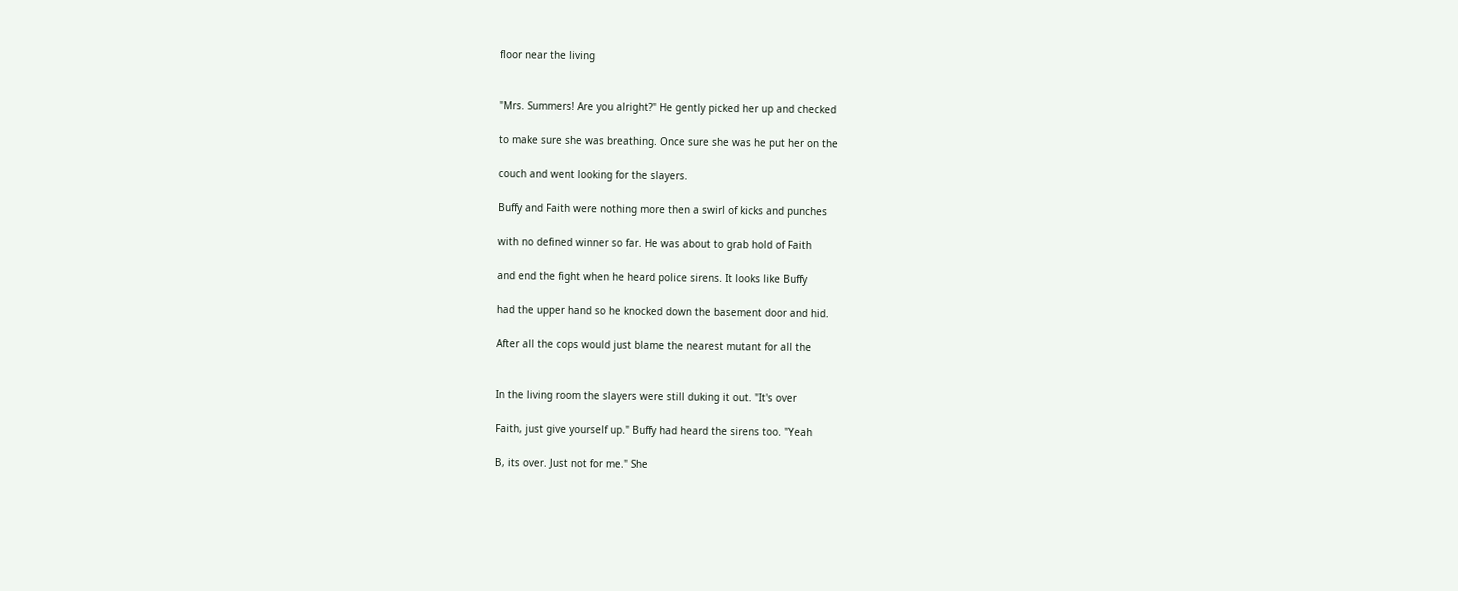floor near the living


"Mrs. Summers! Are you alright?" He gently picked her up and checked

to make sure she was breathing. Once sure she was he put her on the

couch and went looking for the slayers.

Buffy and Faith were nothing more then a swirl of kicks and punches

with no defined winner so far. He was about to grab hold of Faith

and end the fight when he heard police sirens. It looks like Buffy

had the upper hand so he knocked down the basement door and hid.

After all the cops would just blame the nearest mutant for all the


In the living room the slayers were still duking it out. "It's over

Faith, just give yourself up." Buffy had heard the sirens too. "Yeah

B, its over. Just not for me." She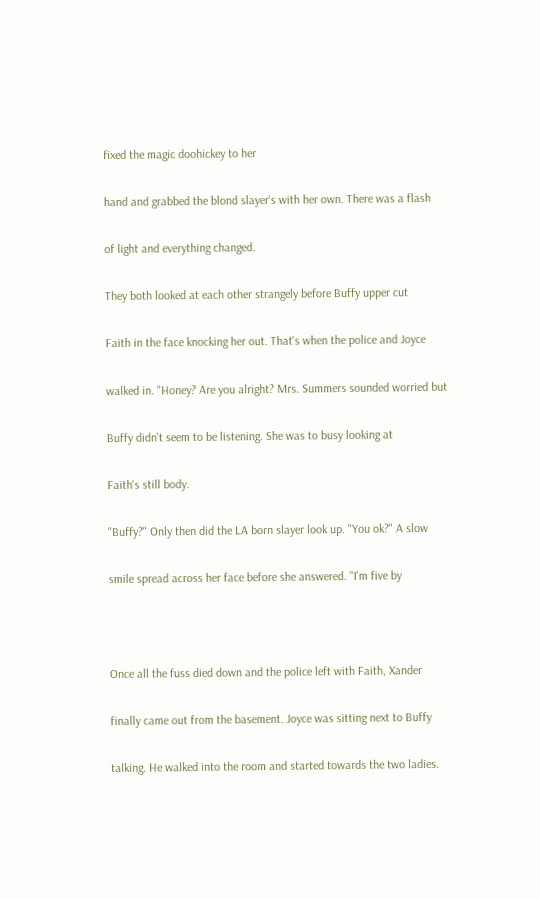fixed the magic doohickey to her

hand and grabbed the blond slayer's with her own. There was a flash

of light and everything changed.

They both looked at each other strangely before Buffy upper cut

Faith in the face knocking her out. That's when the police and Joyce

walked in. "Honey? Are you alright? Mrs. Summers sounded worried but

Buffy didn't seem to be listening. She was to busy looking at

Faith's still body.

"Buffy?" Only then did the LA born slayer look up. "You ok?" A slow

smile spread across her face before she answered. "I'm five by



Once all the fuss died down and the police left with Faith, Xander

finally came out from the basement. Joyce was sitting next to Buffy

talking. He walked into the room and started towards the two ladies.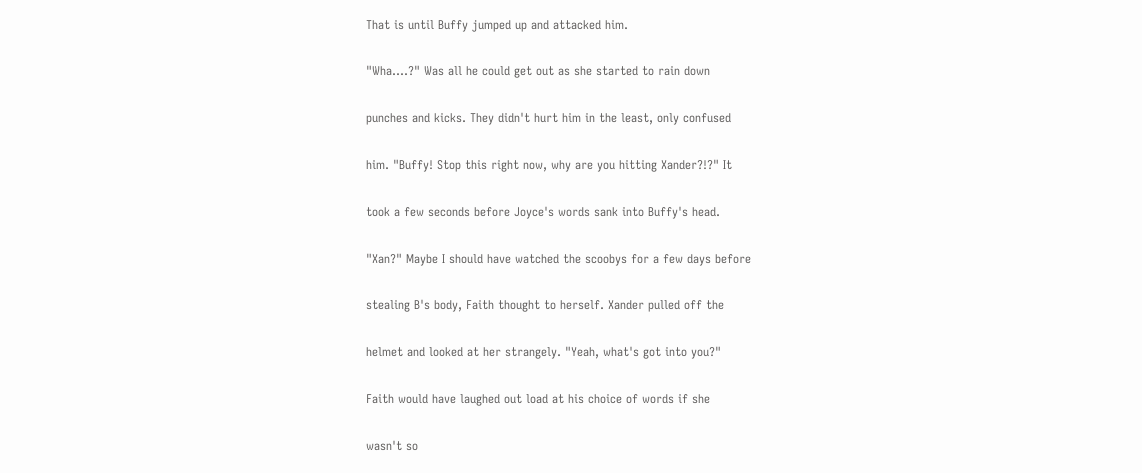That is until Buffy jumped up and attacked him.

"Wha....?" Was all he could get out as she started to rain down

punches and kicks. They didn't hurt him in the least, only confused

him. "Buffy! Stop this right now, why are you hitting Xander?!?" It

took a few seconds before Joyce's words sank into Buffy's head.

"Xan?" Maybe I should have watched the scoobys for a few days before

stealing B's body, Faith thought to herself. Xander pulled off the

helmet and looked at her strangely. "Yeah, what's got into you?"

Faith would have laughed out load at his choice of words if she

wasn't so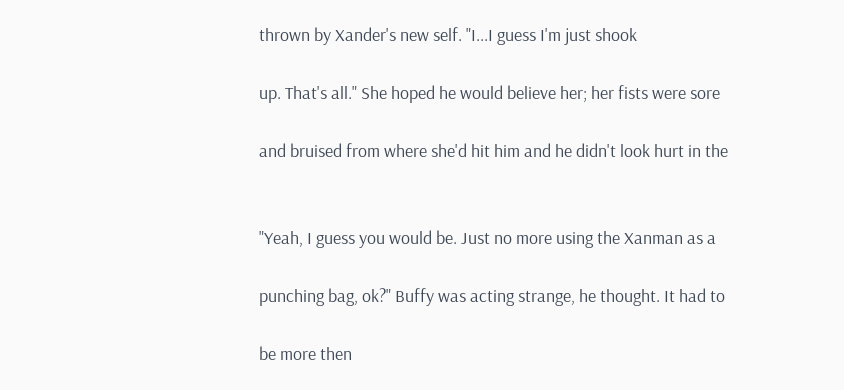thrown by Xander's new self. "I...I guess I'm just shook

up. That's all." She hoped he would believe her; her fists were sore

and bruised from where she'd hit him and he didn't look hurt in the


"Yeah, I guess you would be. Just no more using the Xanman as a

punching bag, ok?" Buffy was acting strange, he thought. It had to

be more then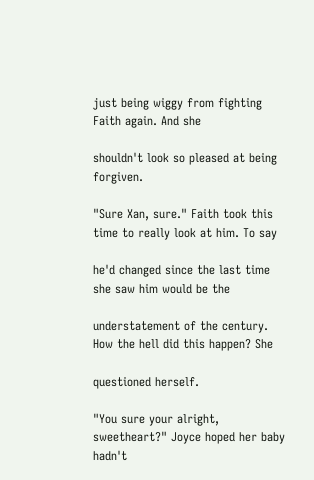just being wiggy from fighting Faith again. And she

shouldn't look so pleased at being forgiven.

"Sure Xan, sure." Faith took this time to really look at him. To say

he'd changed since the last time she saw him would be the

understatement of the century. How the hell did this happen? She

questioned herself.

"You sure your alright, sweetheart?" Joyce hoped her baby hadn't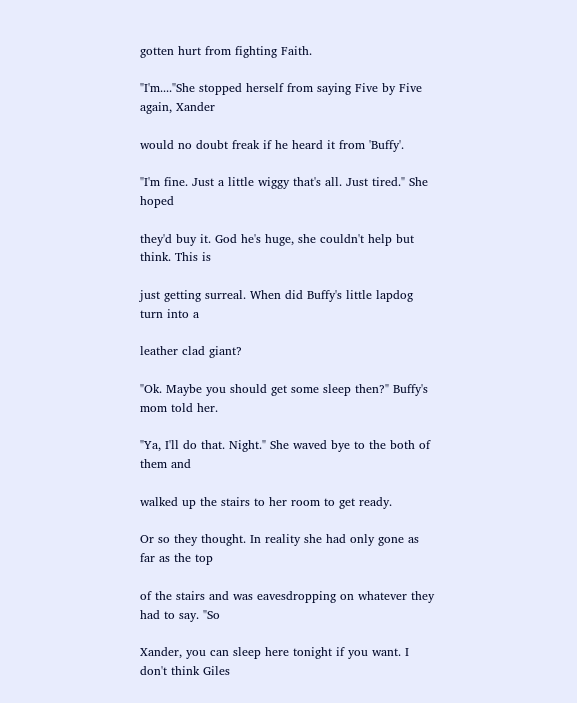gotten hurt from fighting Faith.

"I'm...."She stopped herself from saying Five by Five again, Xander

would no doubt freak if he heard it from 'Buffy'.

"I'm fine. Just a little wiggy that's all. Just tired." She hoped

they'd buy it. God he's huge, she couldn't help but think. This is

just getting surreal. When did Buffy's little lapdog turn into a

leather clad giant?

"Ok. Maybe you should get some sleep then?" Buffy's mom told her.

"Ya, I'll do that. Night." She waved bye to the both of them and

walked up the stairs to her room to get ready.

Or so they thought. In reality she had only gone as far as the top

of the stairs and was eavesdropping on whatever they had to say. "So

Xander, you can sleep here tonight if you want. I don't think Giles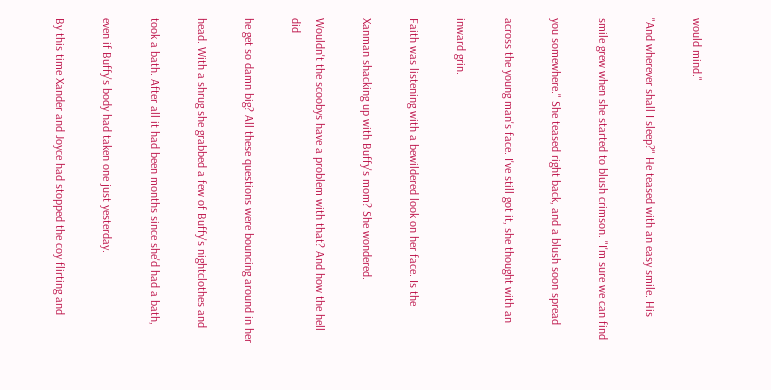would mind."

"And wherever shall I sleep?" He teased with an easy smile. His

smile grew when she started to blush crimson. "I'm sure we can find

you somewhere." She teased right back, and a blush soon spread

across the young man's face. I've still got it, she thought with an

inward grin.

Faith was listening with a bewildered look on her face. Is the

Xanman shacking up with Buffy's mom? She wondered.

Wouldn't the scoobys have a problem with that? And how the hell did

he get so damn big? All these questions were bouncing around in her

head. With a shrug she grabbed a few of Buffy's nightclothes and

took a bath. After all it had been months since she'd had a bath,

even if Buffy's body had taken one just yesterday.

By this time Xander and Joyce had stopped the coy flirting and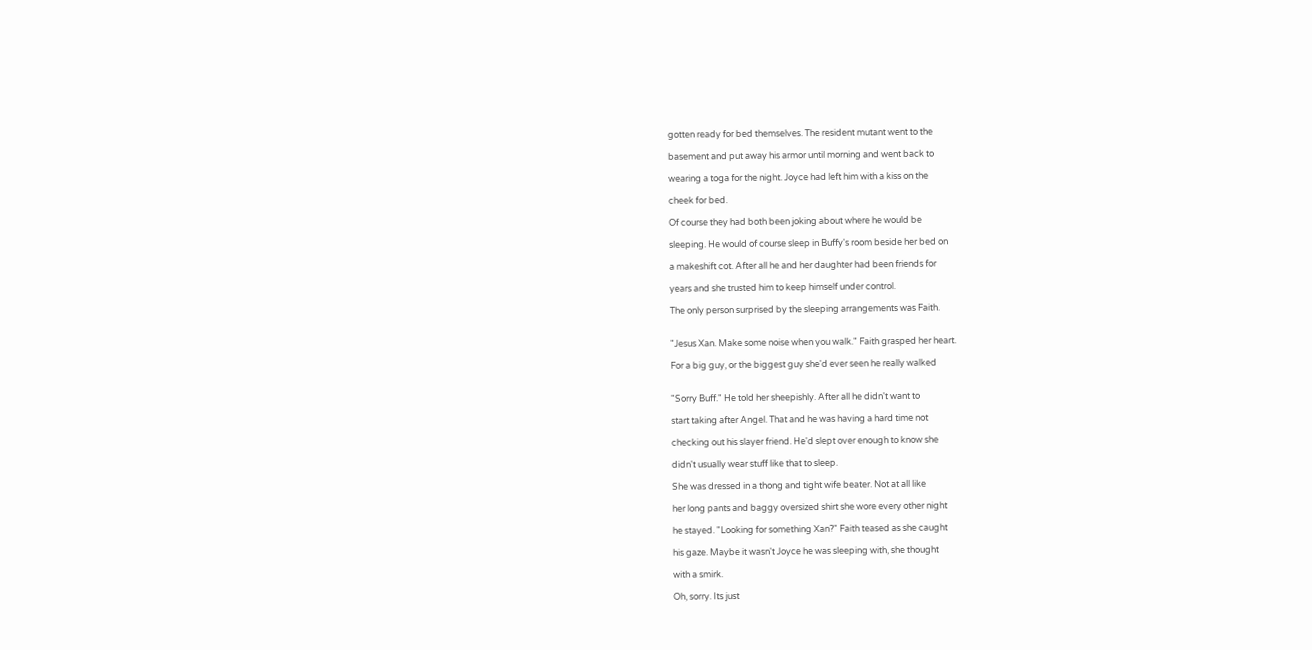gotten ready for bed themselves. The resident mutant went to the

basement and put away his armor until morning and went back to

wearing a toga for the night. Joyce had left him with a kiss on the

cheek for bed.

Of course they had both been joking about where he would be

sleeping. He would of course sleep in Buffy's room beside her bed on

a makeshift cot. After all he and her daughter had been friends for

years and she trusted him to keep himself under control.

The only person surprised by the sleeping arrangements was Faith.


"Jesus Xan. Make some noise when you walk." Faith grasped her heart.

For a big guy, or the biggest guy she'd ever seen he really walked


"Sorry Buff." He told her sheepishly. After all he didn't want to

start taking after Angel. That and he was having a hard time not

checking out his slayer friend. He'd slept over enough to know she

didn't usually wear stuff like that to sleep.

She was dressed in a thong and tight wife beater. Not at all like

her long pants and baggy oversized shirt she wore every other night

he stayed. "Looking for something Xan?" Faith teased as she caught

his gaze. Maybe it wasn't Joyce he was sleeping with, she thought

with a smirk.

Oh, sorry. Its just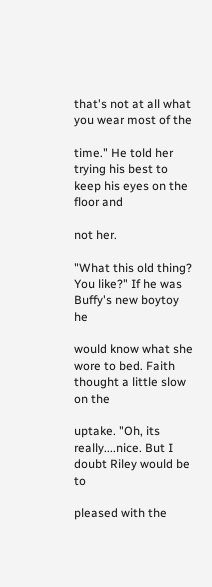that's not at all what you wear most of the

time." He told her trying his best to keep his eyes on the floor and

not her.

"What this old thing? You like?" If he was Buffy's new boytoy he

would know what she wore to bed. Faith thought a little slow on the

uptake. "Oh, its really....nice. But I doubt Riley would be to

pleased with the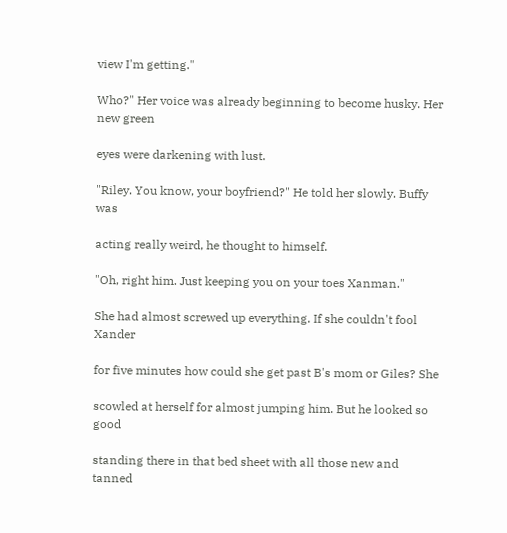view I'm getting."

Who?" Her voice was already beginning to become husky. Her new green

eyes were darkening with lust.

"Riley. You know, your boyfriend?" He told her slowly. Buffy was

acting really weird, he thought to himself.

"Oh, right him. Just keeping you on your toes Xanman."

She had almost screwed up everything. If she couldn't fool Xander

for five minutes how could she get past B's mom or Giles? She

scowled at herself for almost jumping him. But he looked so good

standing there in that bed sheet with all those new and tanned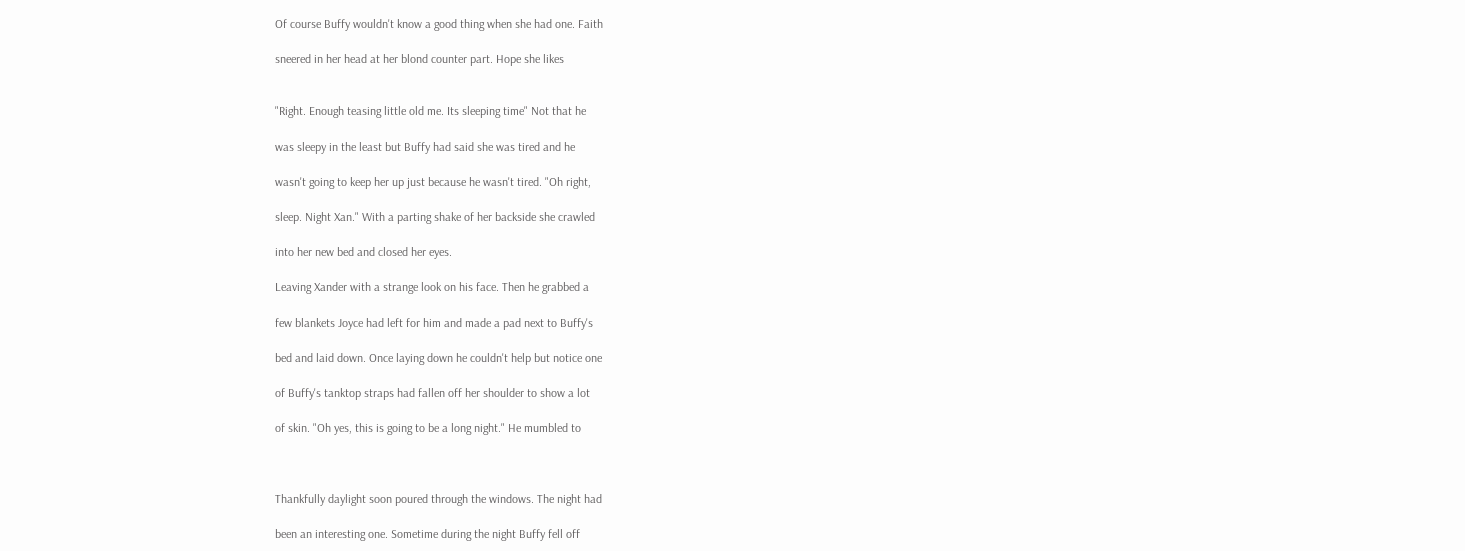Of course Buffy wouldn't know a good thing when she had one. Faith

sneered in her head at her blond counter part. Hope she likes


"Right. Enough teasing little old me. Its sleeping time" Not that he

was sleepy in the least but Buffy had said she was tired and he

wasn't going to keep her up just because he wasn't tired. "Oh right,

sleep. Night Xan." With a parting shake of her backside she crawled

into her new bed and closed her eyes.

Leaving Xander with a strange look on his face. Then he grabbed a

few blankets Joyce had left for him and made a pad next to Buffy's

bed and laid down. Once laying down he couldn't help but notice one

of Buffy's tanktop straps had fallen off her shoulder to show a lot

of skin. "Oh yes, this is going to be a long night." He mumbled to



Thankfully daylight soon poured through the windows. The night had

been an interesting one. Sometime during the night Buffy fell off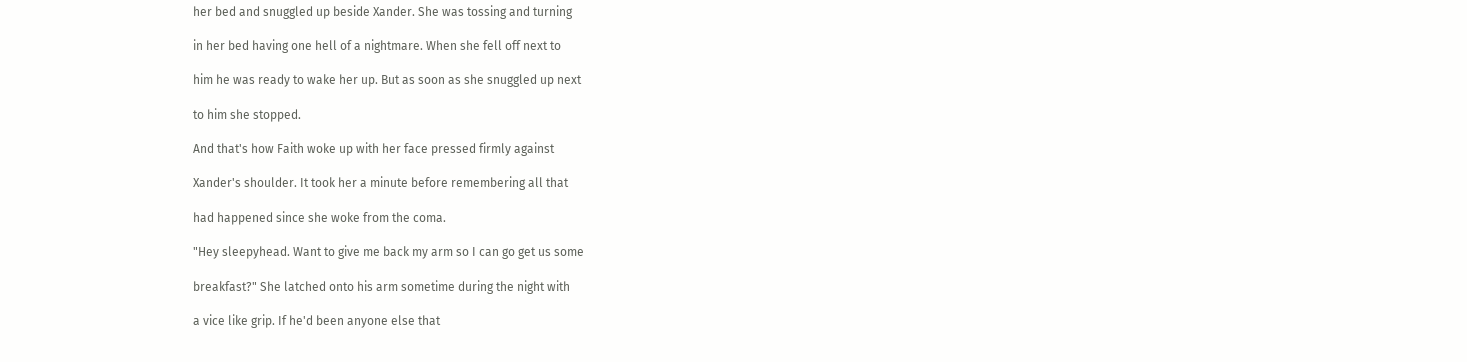her bed and snuggled up beside Xander. She was tossing and turning

in her bed having one hell of a nightmare. When she fell off next to

him he was ready to wake her up. But as soon as she snuggled up next

to him she stopped.

And that's how Faith woke up with her face pressed firmly against

Xander's shoulder. It took her a minute before remembering all that

had happened since she woke from the coma.

"Hey sleepyhead. Want to give me back my arm so I can go get us some

breakfast?" She latched onto his arm sometime during the night with

a vice like grip. If he'd been anyone else that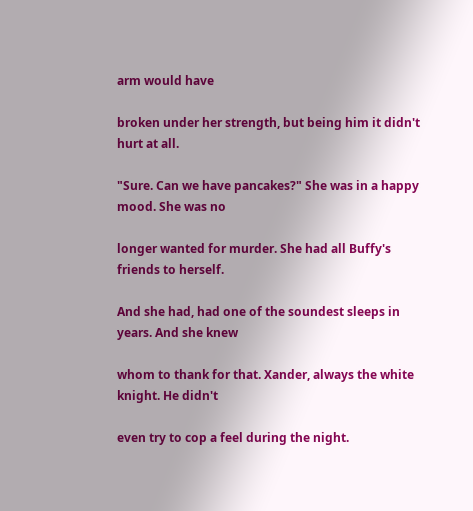arm would have

broken under her strength, but being him it didn't hurt at all.

"Sure. Can we have pancakes?" She was in a happy mood. She was no

longer wanted for murder. She had all Buffy's friends to herself.

And she had, had one of the soundest sleeps in years. And she knew

whom to thank for that. Xander, always the white knight. He didn't

even try to cop a feel during the night.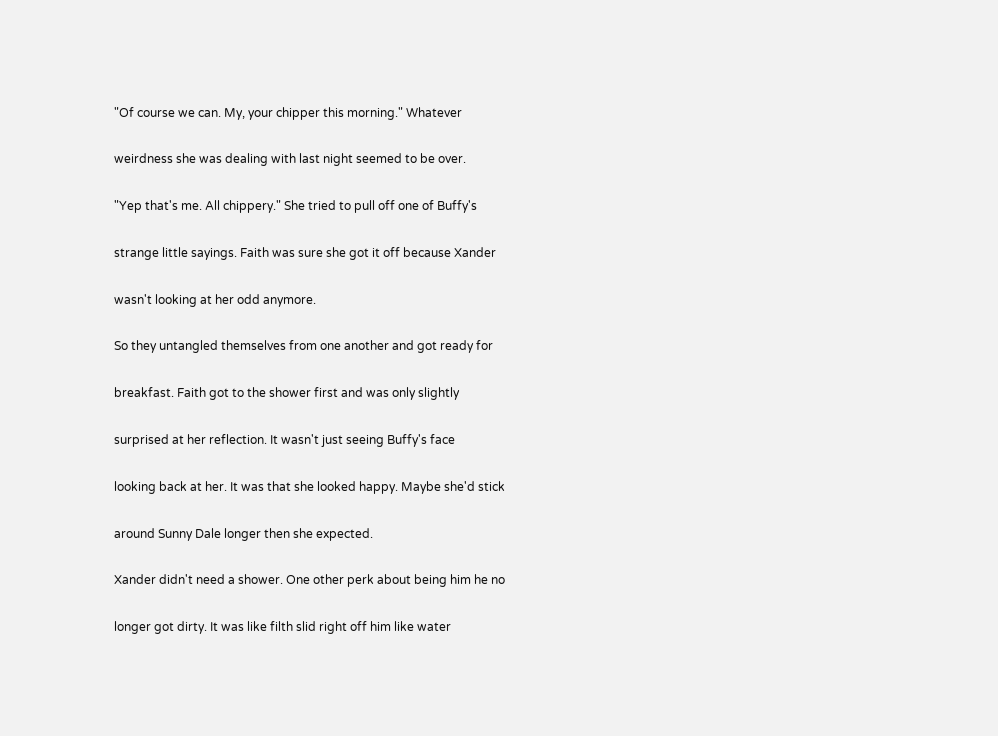"Of course we can. My, your chipper this morning." Whatever

weirdness she was dealing with last night seemed to be over.

"Yep that's me. All chippery." She tried to pull off one of Buffy's

strange little sayings. Faith was sure she got it off because Xander

wasn't looking at her odd anymore.

So they untangled themselves from one another and got ready for

breakfast. Faith got to the shower first and was only slightly

surprised at her reflection. It wasn't just seeing Buffy's face

looking back at her. It was that she looked happy. Maybe she'd stick

around Sunny Dale longer then she expected.

Xander didn't need a shower. One other perk about being him he no

longer got dirty. It was like filth slid right off him like water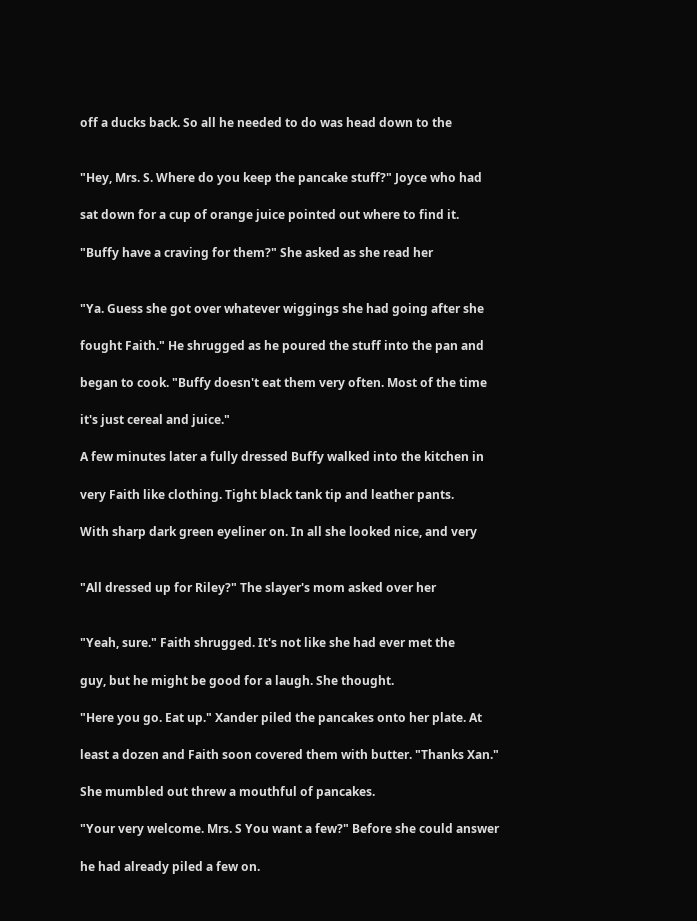off a ducks back. So all he needed to do was head down to the


"Hey, Mrs. S. Where do you keep the pancake stuff?" Joyce who had

sat down for a cup of orange juice pointed out where to find it.

"Buffy have a craving for them?" She asked as she read her


"Ya. Guess she got over whatever wiggings she had going after she

fought Faith." He shrugged as he poured the stuff into the pan and

began to cook. "Buffy doesn't eat them very often. Most of the time

it's just cereal and juice."

A few minutes later a fully dressed Buffy walked into the kitchen in

very Faith like clothing. Tight black tank tip and leather pants.

With sharp dark green eyeliner on. In all she looked nice, and very


"All dressed up for Riley?" The slayer's mom asked over her


"Yeah, sure." Faith shrugged. It's not like she had ever met the

guy, but he might be good for a laugh. She thought.

"Here you go. Eat up." Xander piled the pancakes onto her plate. At

least a dozen and Faith soon covered them with butter. "Thanks Xan."

She mumbled out threw a mouthful of pancakes.

"Your very welcome. Mrs. S You want a few?" Before she could answer

he had already piled a few on.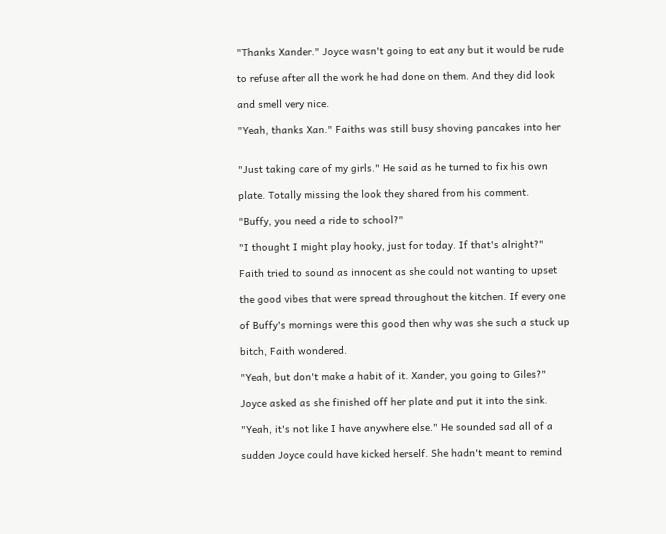"Thanks Xander." Joyce wasn't going to eat any but it would be rude

to refuse after all the work he had done on them. And they did look

and smell very nice.

"Yeah, thanks Xan." Faiths was still busy shoving pancakes into her


"Just taking care of my girls." He said as he turned to fix his own

plate. Totally missing the look they shared from his comment.

"Buffy, you need a ride to school?"

"I thought I might play hooky, just for today. If that's alright?"

Faith tried to sound as innocent as she could not wanting to upset

the good vibes that were spread throughout the kitchen. If every one

of Buffy's mornings were this good then why was she such a stuck up

bitch, Faith wondered.

"Yeah, but don't make a habit of it. Xander, you going to Giles?"

Joyce asked as she finished off her plate and put it into the sink.

"Yeah, it's not like I have anywhere else." He sounded sad all of a

sudden Joyce could have kicked herself. She hadn't meant to remind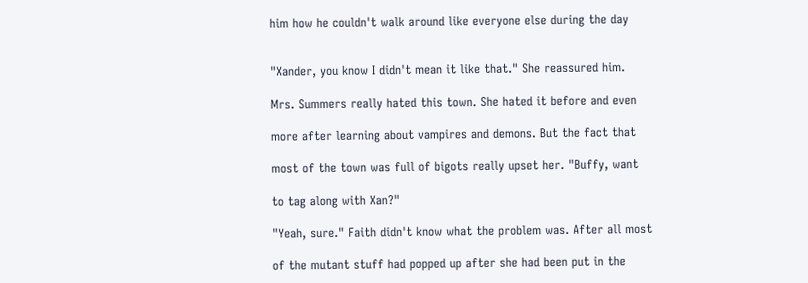him how he couldn't walk around like everyone else during the day


"Xander, you know I didn't mean it like that." She reassured him.

Mrs. Summers really hated this town. She hated it before and even

more after learning about vampires and demons. But the fact that

most of the town was full of bigots really upset her. "Buffy, want

to tag along with Xan?"

"Yeah, sure." Faith didn't know what the problem was. After all most

of the mutant stuff had popped up after she had been put in the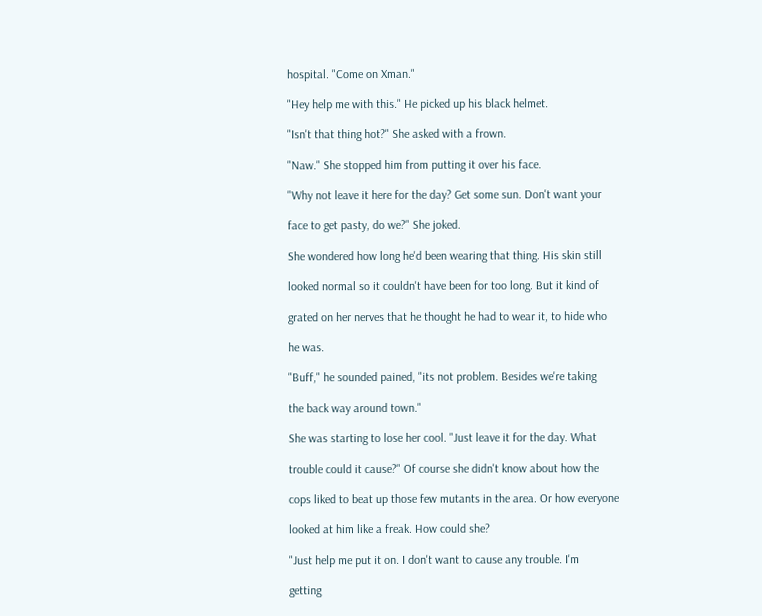hospital. "Come on Xman."

"Hey help me with this." He picked up his black helmet.

"Isn't that thing hot?" She asked with a frown.

"Naw." She stopped him from putting it over his face.

"Why not leave it here for the day? Get some sun. Don't want your

face to get pasty, do we?" She joked.

She wondered how long he'd been wearing that thing. His skin still

looked normal so it couldn't have been for too long. But it kind of

grated on her nerves that he thought he had to wear it, to hide who

he was.

"Buff," he sounded pained, "its not problem. Besides we're taking

the back way around town."

She was starting to lose her cool. "Just leave it for the day. What

trouble could it cause?" Of course she didn't know about how the

cops liked to beat up those few mutants in the area. Or how everyone

looked at him like a freak. How could she?

"Just help me put it on. I don't want to cause any trouble. I'm

getting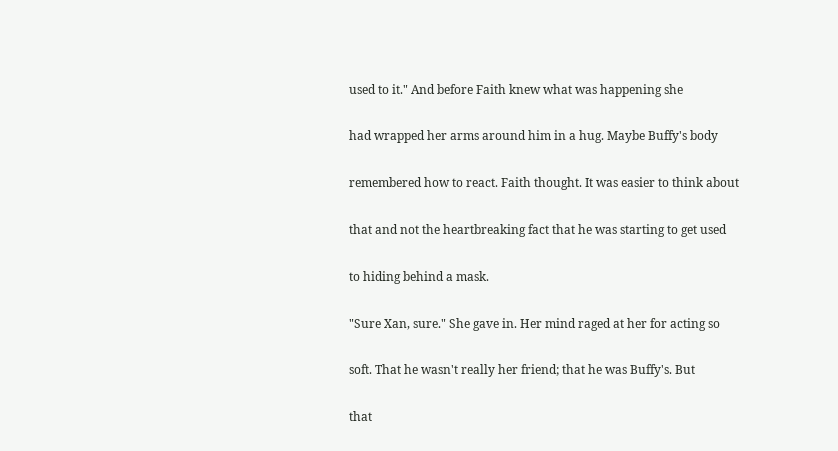used to it." And before Faith knew what was happening she

had wrapped her arms around him in a hug. Maybe Buffy's body

remembered how to react. Faith thought. It was easier to think about

that and not the heartbreaking fact that he was starting to get used

to hiding behind a mask.

"Sure Xan, sure." She gave in. Her mind raged at her for acting so

soft. That he wasn't really her friend; that he was Buffy's. But

that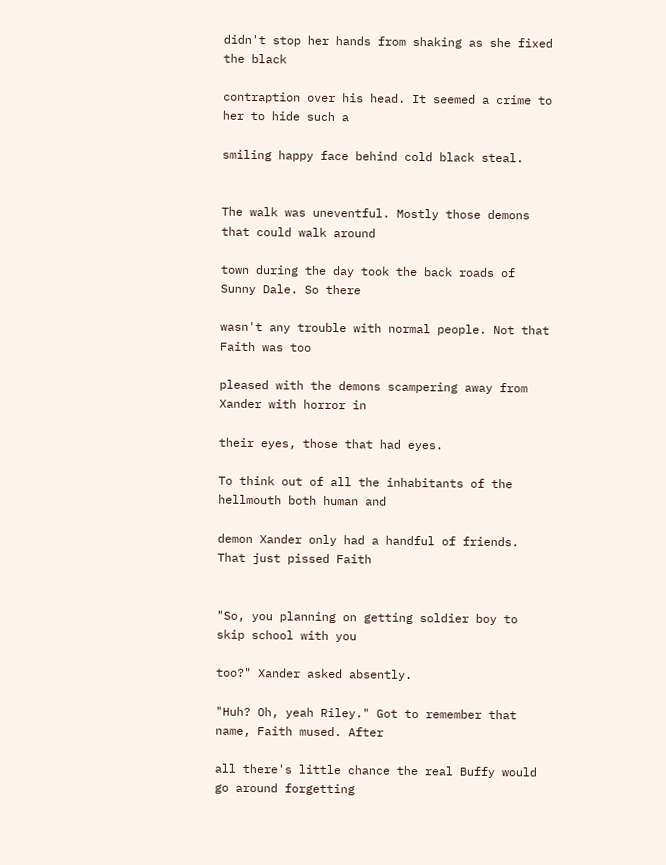didn't stop her hands from shaking as she fixed the black

contraption over his head. It seemed a crime to her to hide such a

smiling happy face behind cold black steal.


The walk was uneventful. Mostly those demons that could walk around

town during the day took the back roads of Sunny Dale. So there

wasn't any trouble with normal people. Not that Faith was too

pleased with the demons scampering away from Xander with horror in

their eyes, those that had eyes.

To think out of all the inhabitants of the hellmouth both human and

demon Xander only had a handful of friends. That just pissed Faith


"So, you planning on getting soldier boy to skip school with you

too?" Xander asked absently.

"Huh? Oh, yeah Riley." Got to remember that name, Faith mused. After

all there's little chance the real Buffy would go around forgetting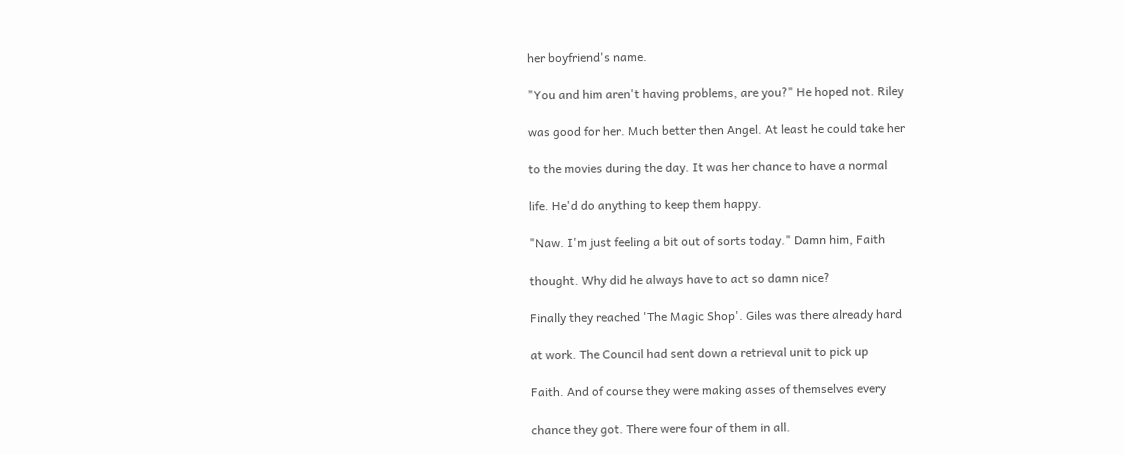her boyfriend's name.

"You and him aren't having problems, are you?" He hoped not. Riley

was good for her. Much better then Angel. At least he could take her

to the movies during the day. It was her chance to have a normal

life. He'd do anything to keep them happy.

"Naw. I'm just feeling a bit out of sorts today." Damn him, Faith

thought. Why did he always have to act so damn nice?

Finally they reached 'The Magic Shop'. Giles was there already hard

at work. The Council had sent down a retrieval unit to pick up

Faith. And of course they were making asses of themselves every

chance they got. There were four of them in all.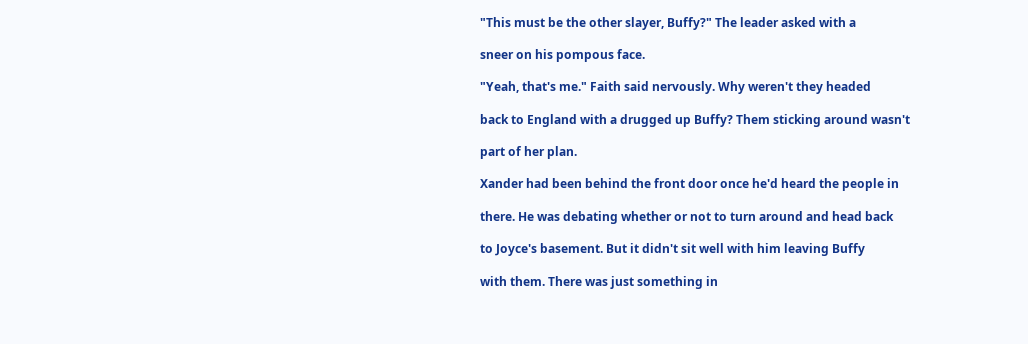"This must be the other slayer, Buffy?" The leader asked with a

sneer on his pompous face.

"Yeah, that's me." Faith said nervously. Why weren't they headed

back to England with a drugged up Buffy? Them sticking around wasn't

part of her plan.

Xander had been behind the front door once he'd heard the people in

there. He was debating whether or not to turn around and head back

to Joyce's basement. But it didn't sit well with him leaving Buffy

with them. There was just something in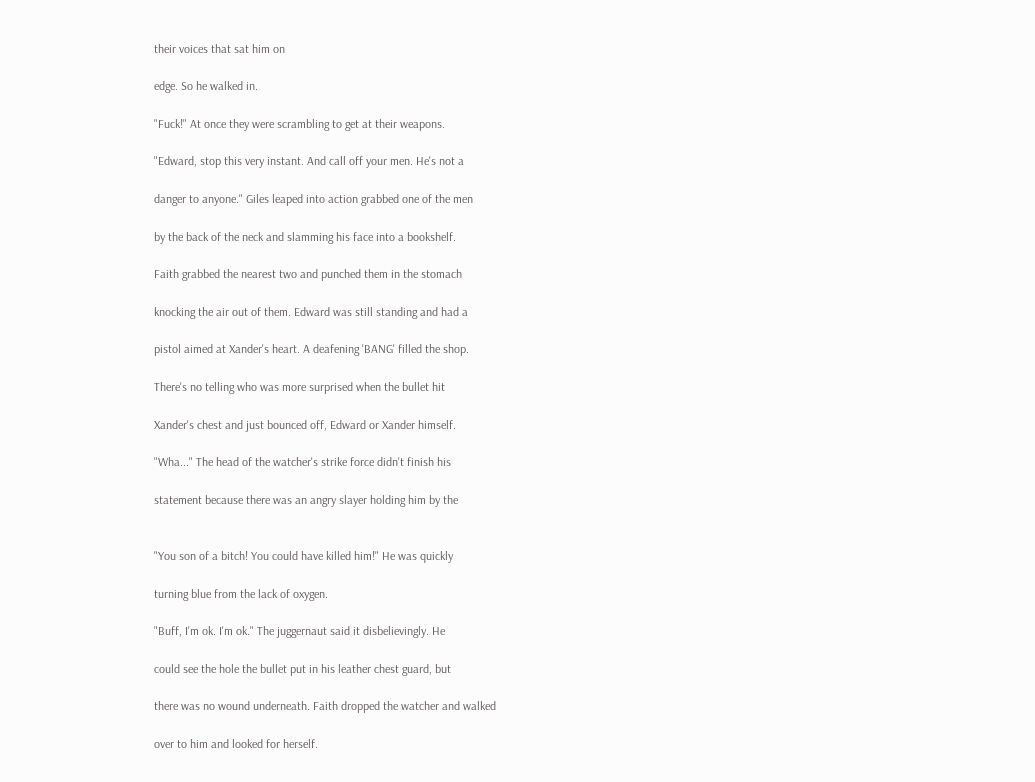their voices that sat him on

edge. So he walked in.

"Fuck!" At once they were scrambling to get at their weapons.

"Edward, stop this very instant. And call off your men. He's not a

danger to anyone." Giles leaped into action grabbed one of the men

by the back of the neck and slamming his face into a bookshelf.

Faith grabbed the nearest two and punched them in the stomach

knocking the air out of them. Edward was still standing and had a

pistol aimed at Xander's heart. A deafening 'BANG' filled the shop.

There's no telling who was more surprised when the bullet hit

Xander's chest and just bounced off, Edward or Xander himself.

"Wha..." The head of the watcher's strike force didn't finish his

statement because there was an angry slayer holding him by the


"You son of a bitch! You could have killed him!" He was quickly

turning blue from the lack of oxygen.

"Buff, I'm ok. I'm ok." The juggernaut said it disbelievingly. He

could see the hole the bullet put in his leather chest guard, but

there was no wound underneath. Faith dropped the watcher and walked

over to him and looked for herself.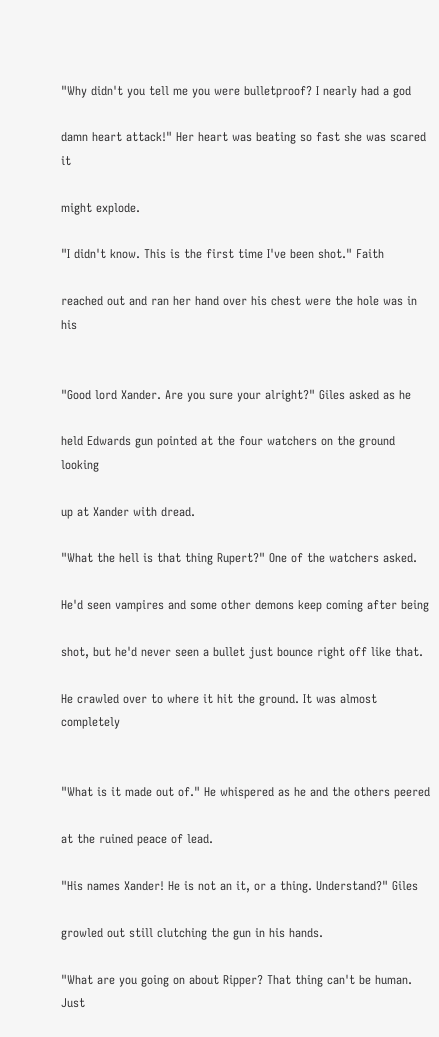"Why didn't you tell me you were bulletproof? I nearly had a god

damn heart attack!" Her heart was beating so fast she was scared it

might explode.

"I didn't know. This is the first time I've been shot." Faith

reached out and ran her hand over his chest were the hole was in his


"Good lord Xander. Are you sure your alright?" Giles asked as he

held Edwards gun pointed at the four watchers on the ground looking

up at Xander with dread.

"What the hell is that thing Rupert?" One of the watchers asked.

He'd seen vampires and some other demons keep coming after being

shot, but he'd never seen a bullet just bounce right off like that.

He crawled over to where it hit the ground. It was almost completely


"What is it made out of." He whispered as he and the others peered

at the ruined peace of lead.

"His names Xander! He is not an it, or a thing. Understand?" Giles

growled out still clutching the gun in his hands.

"What are you going on about Ripper? That thing can't be human. Just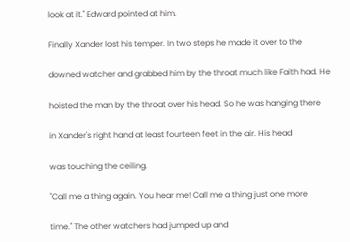look at it." Edward pointed at him.

Finally Xander lost his temper. In two steps he made it over to the

downed watcher and grabbed him by the throat much like Faith had. He

hoisted the man by the throat over his head. So he was hanging there

in Xander's right hand at least fourteen feet in the air. His head

was touching the ceiling.

"Call me a thing again. You hear me! Call me a thing just one more

time." The other watchers had jumped up and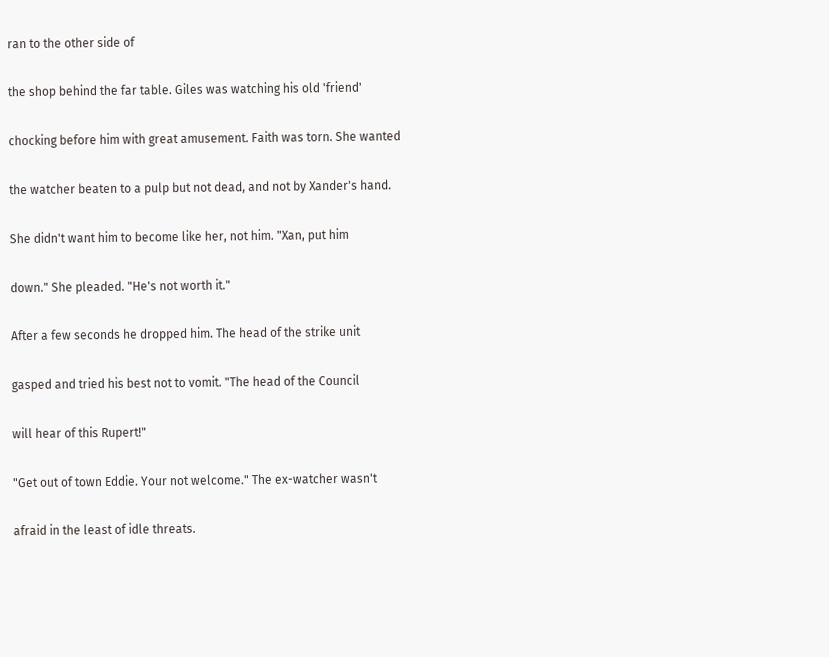ran to the other side of

the shop behind the far table. Giles was watching his old 'friend'

chocking before him with great amusement. Faith was torn. She wanted

the watcher beaten to a pulp but not dead, and not by Xander's hand.

She didn't want him to become like her, not him. "Xan, put him

down." She pleaded. "He's not worth it."

After a few seconds he dropped him. The head of the strike unit

gasped and tried his best not to vomit. "The head of the Council

will hear of this Rupert!"

"Get out of town Eddie. Your not welcome." The ex-watcher wasn't

afraid in the least of idle threats.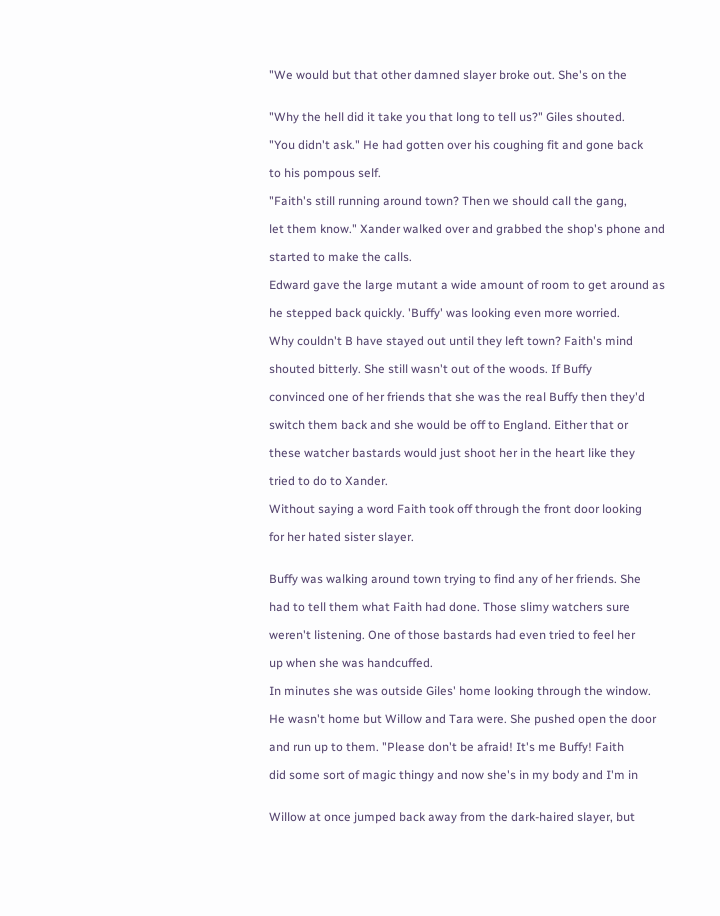"We would but that other damned slayer broke out. She's on the


"Why the hell did it take you that long to tell us?" Giles shouted.

"You didn't ask." He had gotten over his coughing fit and gone back

to his pompous self.

"Faith's still running around town? Then we should call the gang,

let them know." Xander walked over and grabbed the shop's phone and

started to make the calls.

Edward gave the large mutant a wide amount of room to get around as

he stepped back quickly. 'Buffy' was looking even more worried.

Why couldn't B have stayed out until they left town? Faith's mind

shouted bitterly. She still wasn't out of the woods. If Buffy

convinced one of her friends that she was the real Buffy then they'd

switch them back and she would be off to England. Either that or

these watcher bastards would just shoot her in the heart like they

tried to do to Xander.

Without saying a word Faith took off through the front door looking

for her hated sister slayer.


Buffy was walking around town trying to find any of her friends. She

had to tell them what Faith had done. Those slimy watchers sure

weren't listening. One of those bastards had even tried to feel her

up when she was handcuffed.

In minutes she was outside Giles' home looking through the window.

He wasn't home but Willow and Tara were. She pushed open the door

and run up to them. "Please don't be afraid! It's me Buffy! Faith

did some sort of magic thingy and now she's in my body and I'm in


Willow at once jumped back away from the dark-haired slayer, but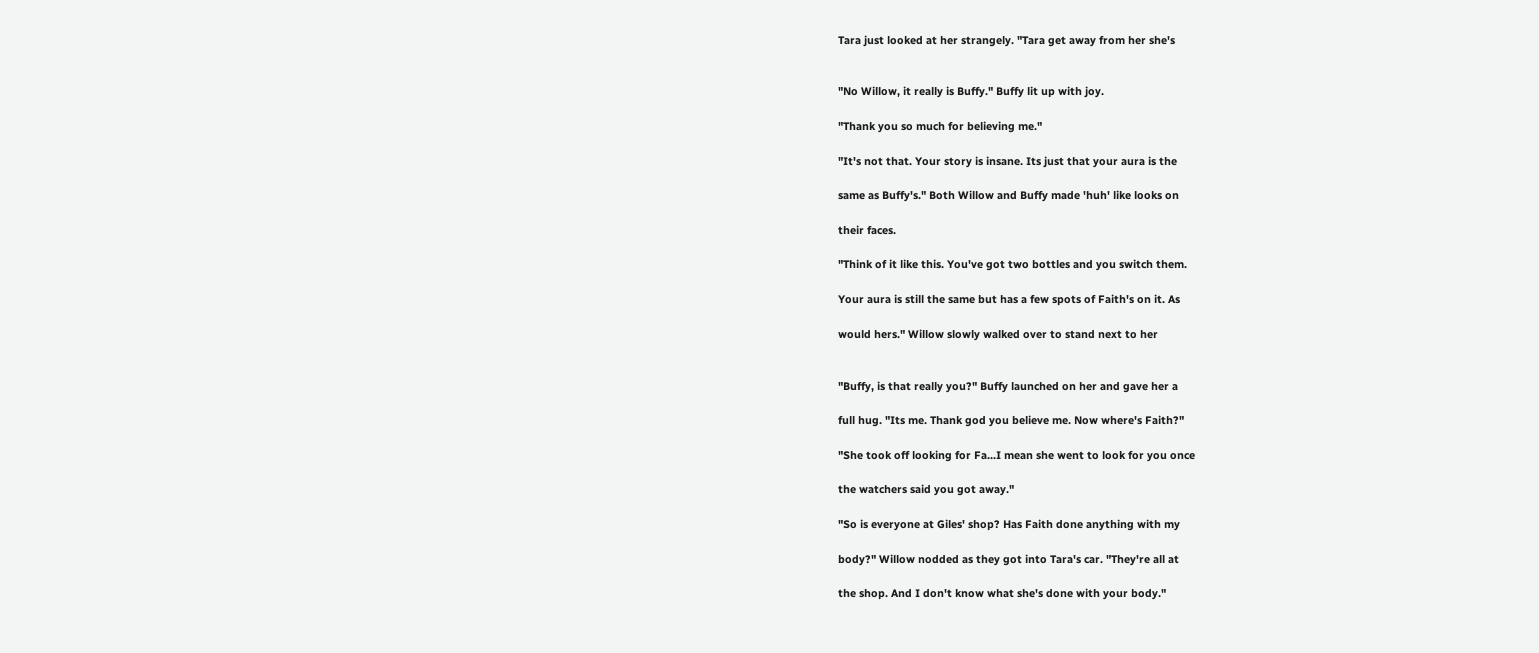Tara just looked at her strangely. "Tara get away from her she's


"No Willow, it really is Buffy." Buffy lit up with joy.

"Thank you so much for believing me."

"It's not that. Your story is insane. Its just that your aura is the

same as Buffy's." Both Willow and Buffy made 'huh' like looks on

their faces.

"Think of it like this. You've got two bottles and you switch them.

Your aura is still the same but has a few spots of Faith's on it. As

would hers." Willow slowly walked over to stand next to her


"Buffy, is that really you?" Buffy launched on her and gave her a

full hug. "Its me. Thank god you believe me. Now where's Faith?"

"She took off looking for Fa...I mean she went to look for you once

the watchers said you got away."

"So is everyone at Giles' shop? Has Faith done anything with my

body?" Willow nodded as they got into Tara's car. "They're all at

the shop. And I don't know what she's done with your body."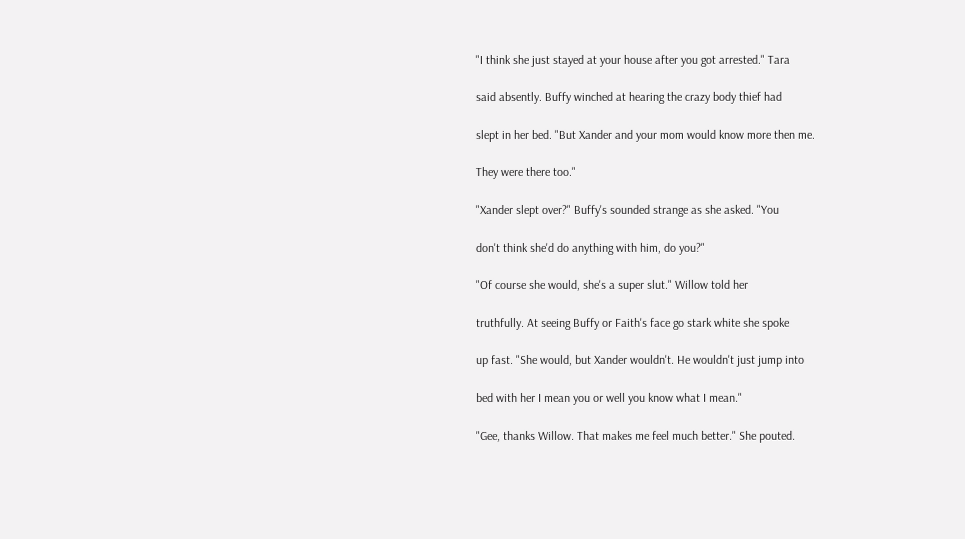"I think she just stayed at your house after you got arrested." Tara

said absently. Buffy winched at hearing the crazy body thief had

slept in her bed. "But Xander and your mom would know more then me.

They were there too."

"Xander slept over?" Buffy's sounded strange as she asked. "You

don't think she'd do anything with him, do you?"

"Of course she would, she's a super slut." Willow told her

truthfully. At seeing Buffy or Faith's face go stark white she spoke

up fast. "She would, but Xander wouldn't. He wouldn't just jump into

bed with her I mean you or well you know what I mean."

"Gee, thanks Willow. That makes me feel much better." She pouted.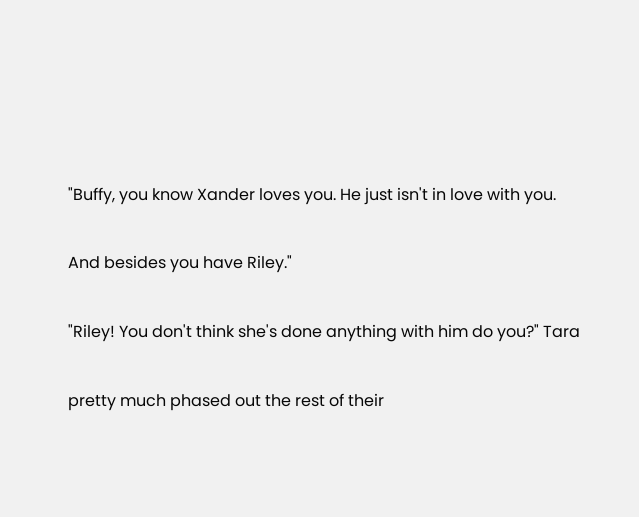"Buffy, you know Xander loves you. He just isn't in love with you.

And besides you have Riley."

"Riley! You don't think she's done anything with him do you?" Tara

pretty much phased out the rest of their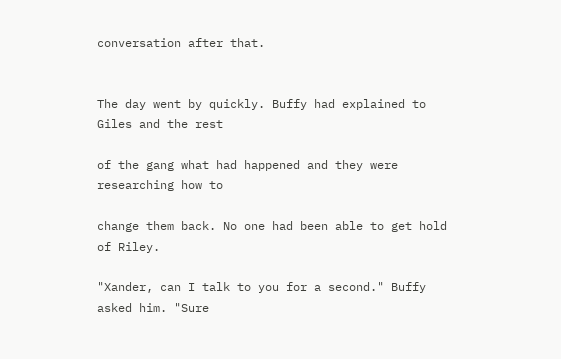conversation after that.


The day went by quickly. Buffy had explained to Giles and the rest

of the gang what had happened and they were researching how to

change them back. No one had been able to get hold of Riley.

"Xander, can I talk to you for a second." Buffy asked him. "Sure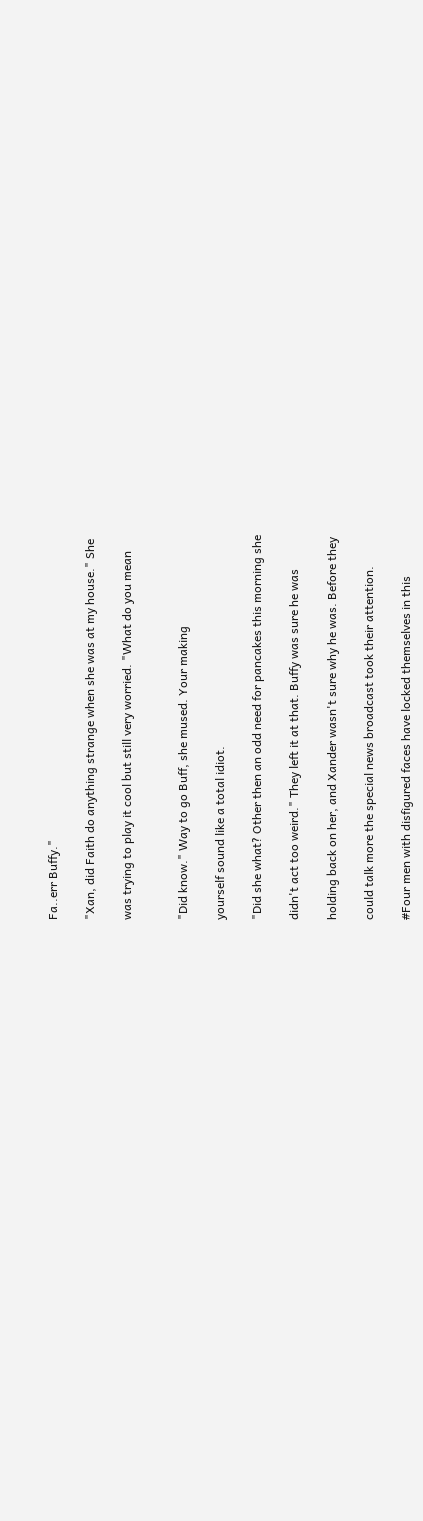Fa..err Buffy."

"Xan, did Faith do anything strange when she was at my house." She

was trying to play it cool but still very worried. "What do you mean


"Did know." Way to go Buff, she mused. Your making

yourself sound like a total idiot.

"Did she what? Other then an odd need for pancakes this morning she

didn't act too weird." They left it at that. Buffy was sure he was

holding back on her, and Xander wasn't sure why he was. Before they

could talk more the special news broadcast took their attention.

#Four men with disfigured faces have locked themselves in this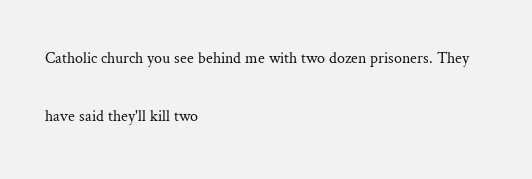Catholic church you see behind me with two dozen prisoners. They

have said they'll kill two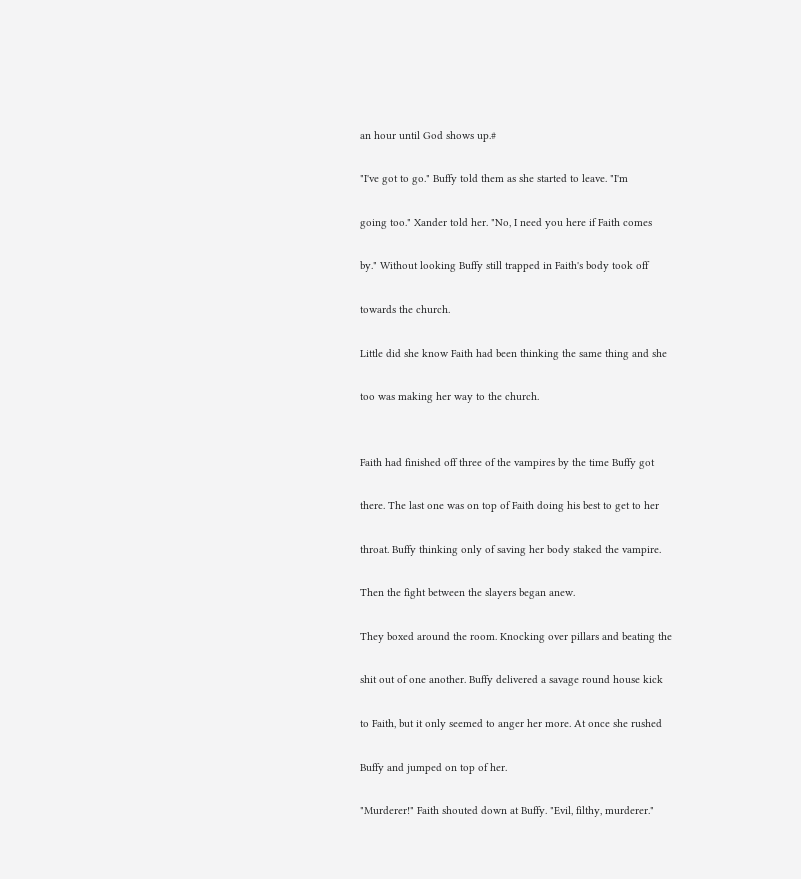an hour until God shows up.#

"I've got to go." Buffy told them as she started to leave. "I'm

going too." Xander told her. "No, I need you here if Faith comes

by." Without looking Buffy still trapped in Faith's body took off

towards the church.

Little did she know Faith had been thinking the same thing and she

too was making her way to the church.


Faith had finished off three of the vampires by the time Buffy got

there. The last one was on top of Faith doing his best to get to her

throat. Buffy thinking only of saving her body staked the vampire.

Then the fight between the slayers began anew.

They boxed around the room. Knocking over pillars and beating the

shit out of one another. Buffy delivered a savage round house kick

to Faith, but it only seemed to anger her more. At once she rushed

Buffy and jumped on top of her.

"Murderer!" Faith shouted down at Buffy. "Evil, filthy, murderer."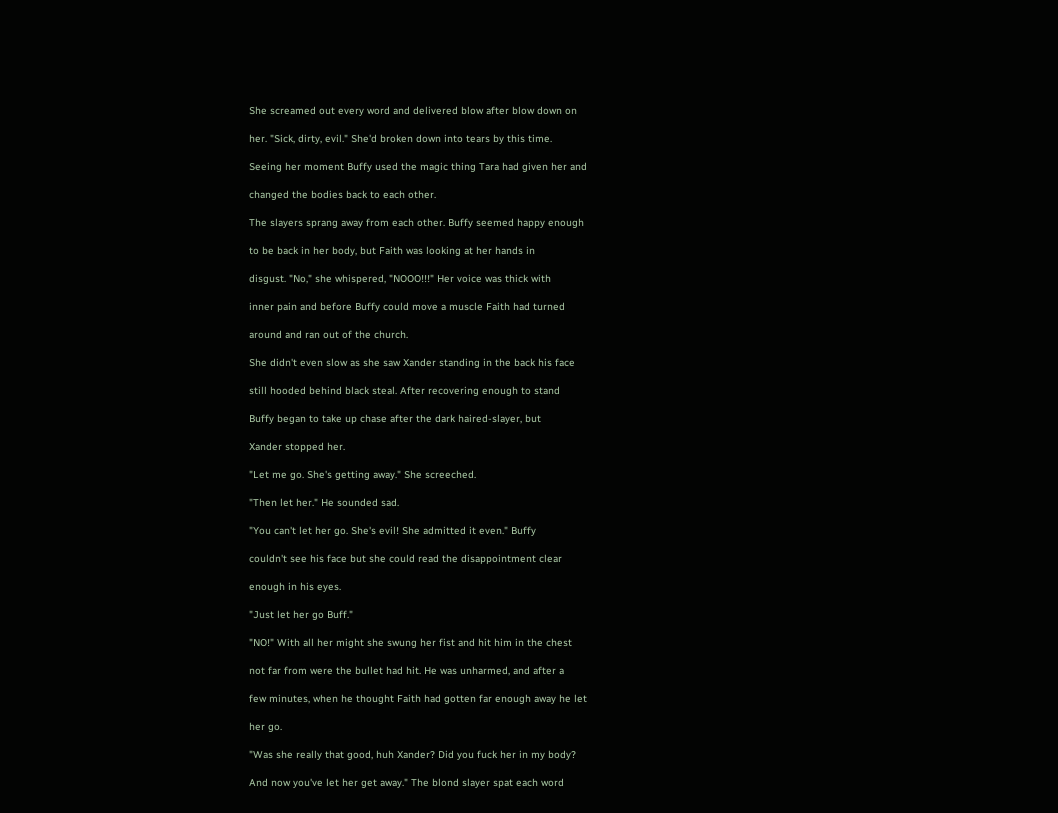She screamed out every word and delivered blow after blow down on

her. "Sick, dirty, evil." She'd broken down into tears by this time.

Seeing her moment Buffy used the magic thing Tara had given her and

changed the bodies back to each other.

The slayers sprang away from each other. Buffy seemed happy enough

to be back in her body, but Faith was looking at her hands in

disgust. "No," she whispered, "NOOO!!!" Her voice was thick with

inner pain and before Buffy could move a muscle Faith had turned

around and ran out of the church.

She didn't even slow as she saw Xander standing in the back his face

still hooded behind black steal. After recovering enough to stand

Buffy began to take up chase after the dark haired-slayer, but

Xander stopped her.

"Let me go. She's getting away." She screeched.

"Then let her." He sounded sad.

"You can't let her go. She's evil! She admitted it even." Buffy

couldn't see his face but she could read the disappointment clear

enough in his eyes.

"Just let her go Buff."

"NO!" With all her might she swung her fist and hit him in the chest

not far from were the bullet had hit. He was unharmed, and after a

few minutes, when he thought Faith had gotten far enough away he let

her go.

"Was she really that good, huh Xander? Did you fuck her in my body?

And now you've let her get away." The blond slayer spat each word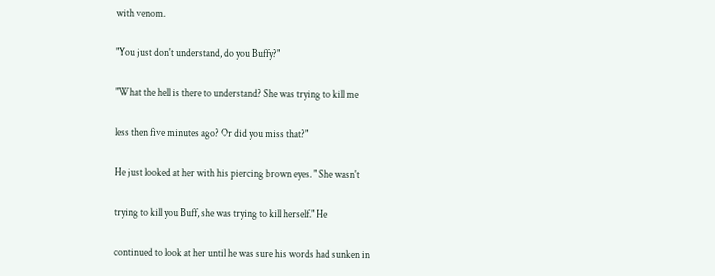with venom.

"You just don't understand, do you Buffy?"

"What the hell is there to understand? She was trying to kill me

less then five minutes ago? Or did you miss that?"

He just looked at her with his piercing brown eyes. " She wasn't

trying to kill you Buff, she was trying to kill herself." He

continued to look at her until he was sure his words had sunken in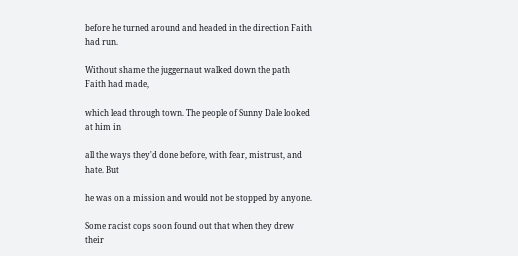before he turned around and headed in the direction Faith had run.

Without shame the juggernaut walked down the path Faith had made,

which lead through town. The people of Sunny Dale looked at him in

all the ways they'd done before, with fear, mistrust, and hate. But

he was on a mission and would not be stopped by anyone.

Some racist cops soon found out that when they drew their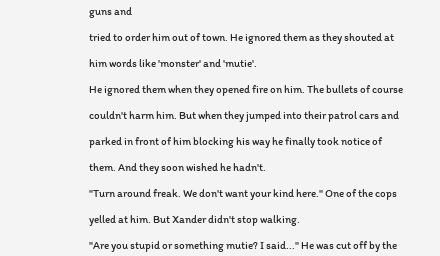guns and

tried to order him out of town. He ignored them as they shouted at

him words like 'monster' and 'mutie'.

He ignored them when they opened fire on him. The bullets of course

couldn't harm him. But when they jumped into their patrol cars and

parked in front of him blocking his way he finally took notice of

them. And they soon wished he hadn't.

"Turn around freak. We don't want your kind here." One of the cops

yelled at him. But Xander didn't stop walking.

"Are you stupid or something mutie? I said..." He was cut off by the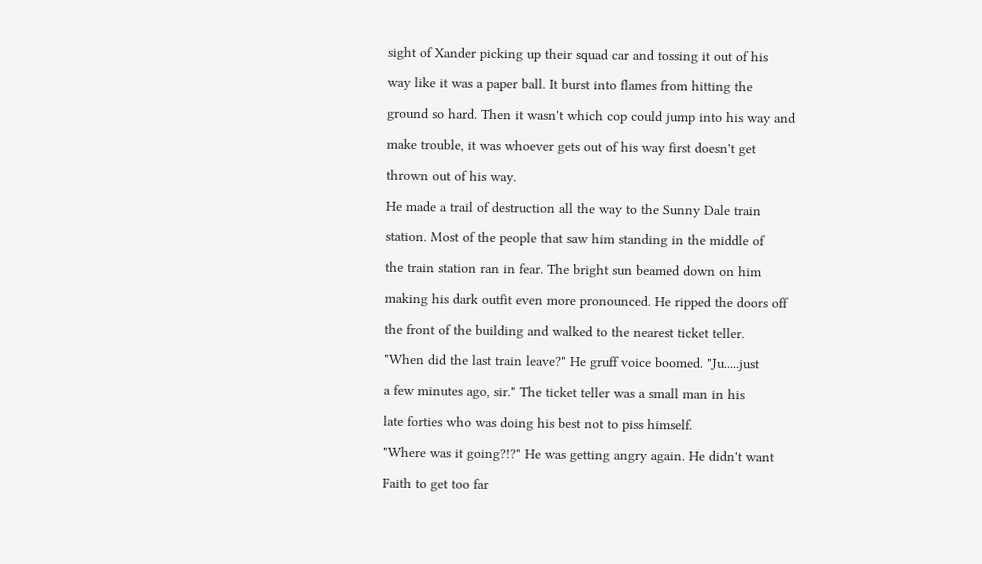sight of Xander picking up their squad car and tossing it out of his

way like it was a paper ball. It burst into flames from hitting the

ground so hard. Then it wasn't which cop could jump into his way and

make trouble, it was whoever gets out of his way first doesn't get

thrown out of his way.

He made a trail of destruction all the way to the Sunny Dale train

station. Most of the people that saw him standing in the middle of

the train station ran in fear. The bright sun beamed down on him

making his dark outfit even more pronounced. He ripped the doors off

the front of the building and walked to the nearest ticket teller.

"When did the last train leave?" He gruff voice boomed. "Ju.....just

a few minutes ago, sir." The ticket teller was a small man in his

late forties who was doing his best not to piss himself.

"Where was it going?!?" He was getting angry again. He didn't want

Faith to get too far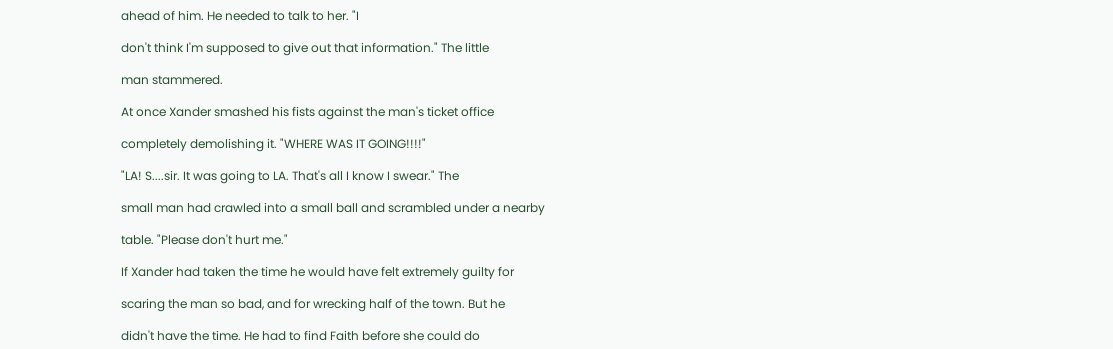ahead of him. He needed to talk to her. "I

don't think I'm supposed to give out that information." The little

man stammered.

At once Xander smashed his fists against the man's ticket office

completely demolishing it. "WHERE WAS IT GOING!!!!"

"LA! S....sir. It was going to LA. That's all I know I swear." The

small man had crawled into a small ball and scrambled under a nearby

table. "Please don't hurt me."

If Xander had taken the time he would have felt extremely guilty for

scaring the man so bad, and for wrecking half of the town. But he

didn't have the time. He had to find Faith before she could do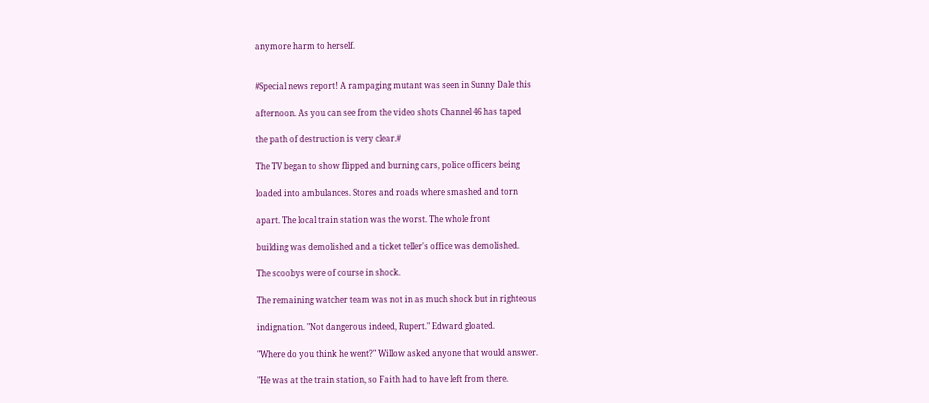anymore harm to herself.


#Special news report! A rampaging mutant was seen in Sunny Dale this

afternoon. As you can see from the video shots Channel 46 has taped

the path of destruction is very clear.#

The TV began to show flipped and burning cars, police officers being

loaded into ambulances. Stores and roads where smashed and torn

apart. The local train station was the worst. The whole front

building was demolished and a ticket teller's office was demolished.

The scoobys were of course in shock.

The remaining watcher team was not in as much shock but in righteous

indignation. "Not dangerous indeed, Rupert." Edward gloated.

"Where do you think he went?" Willow asked anyone that would answer.

"He was at the train station, so Faith had to have left from there.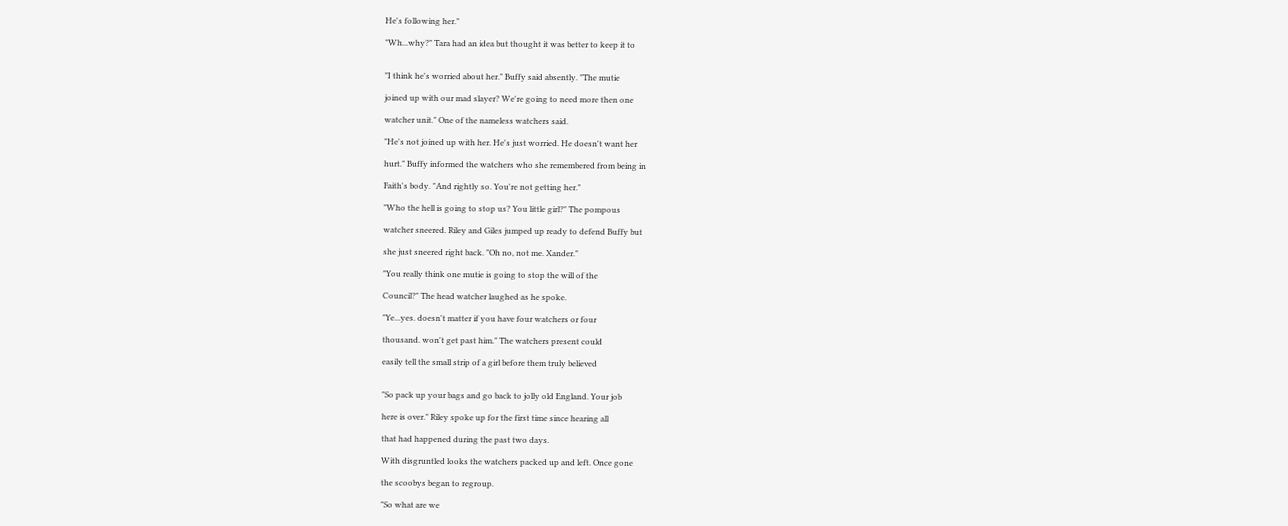He's following her."

"Wh...why?" Tara had an idea but thought it was better to keep it to


"I think he's worried about her." Buffy said absently. "The mutie

joined up with our mad slayer? We're going to need more then one

watcher unit." One of the nameless watchers said.

"He's not joined up with her. He's just worried. He doesn't want her

hurt." Buffy informed the watchers who she remembered from being in

Faith's body. "And rightly so. You're not getting her."

"Who the hell is going to stop us? You little girl?" The pompous

watcher sneered. Riley and Giles jumped up ready to defend Buffy but

she just sneered right back. "Oh no, not me. Xander."

"You really think one mutie is going to stop the will of the

Council?" The head watcher laughed as he spoke.

"Ye...yes. doesn't matter if you have four watchers or four

thousand. won't get past him." The watchers present could

easily tell the small strip of a girl before them truly believed


"So pack up your bags and go back to jolly old England. Your job

here is over." Riley spoke up for the first time since hearing all

that had happened during the past two days.

With disgruntled looks the watchers packed up and left. Once gone

the scoobys began to regroup.

"So what are we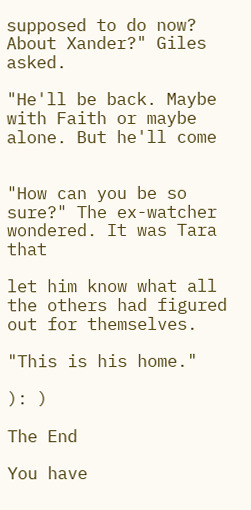supposed to do now? About Xander?" Giles asked.

"He'll be back. Maybe with Faith or maybe alone. But he'll come


"How can you be so sure?" The ex-watcher wondered. It was Tara that

let him know what all the others had figured out for themselves.

"This is his home."

): )

The End

You have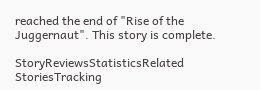reached the end of "Rise of the Juggernaut". This story is complete.

StoryReviewsStatisticsRelated StoriesTracking